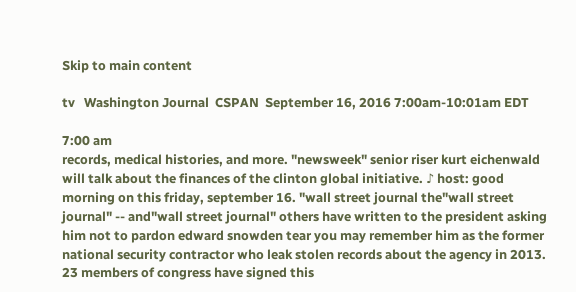Skip to main content

tv   Washington Journal  CSPAN  September 16, 2016 7:00am-10:01am EDT

7:00 am
records, medical histories, and more. "newsweek" senior riser kurt eichenwald will talk about the finances of the clinton global initiative. ♪ host: good morning on this friday, september 16. "wall street journal the"wall street journal" -- and"wall street journal" others have written to the president asking him not to pardon edward snowden tear you may remember him as the former national security contractor who leak stolen records about the agency in 2013. 23 members of congress have signed this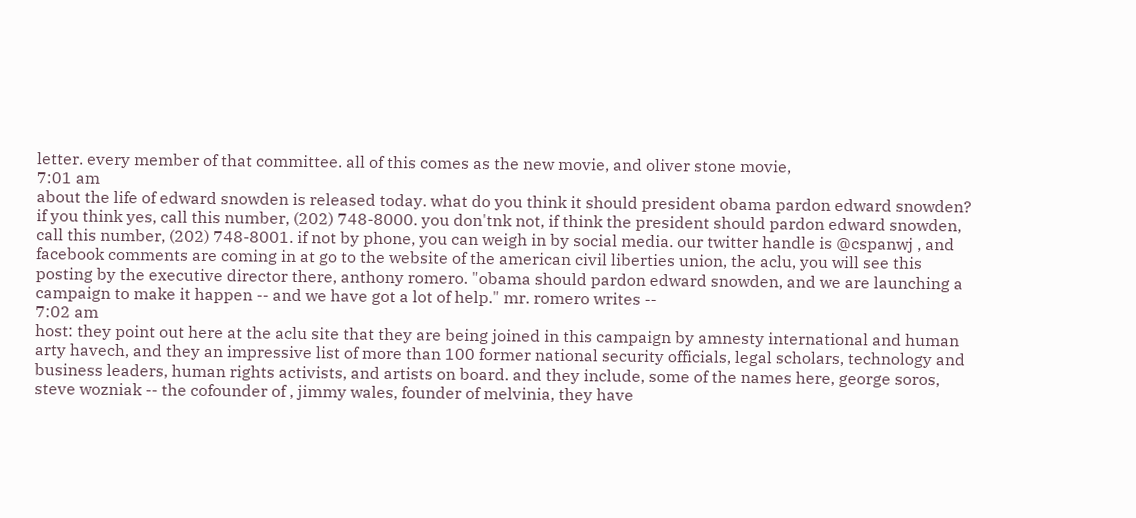letter. every member of that committee. all of this comes as the new movie, and oliver stone movie,
7:01 am
about the life of edward snowden is released today. what do you think it should president obama pardon edward snowden? if you think yes, call this number, (202) 748-8000. you don'tnk not, if think the president should pardon edward snowden, call this number, (202) 748-8001. if not by phone, you can weigh in by social media. our twitter handle is @cspanwj , and facebook comments are coming in at go to the website of the american civil liberties union, the aclu, you will see this posting by the executive director there, anthony romero. "obama should pardon edward snowden, and we are launching a campaign to make it happen -- and we have got a lot of help." mr. romero writes --
7:02 am
host: they point out here at the aclu site that they are being joined in this campaign by amnesty international and human arty havech, and they an impressive list of more than 100 former national security officials, legal scholars, technology and business leaders, human rights activists, and artists on board. and they include, some of the names here, george soros, steve wozniak -- the cofounder of , jimmy wales, founder of melvinia, they have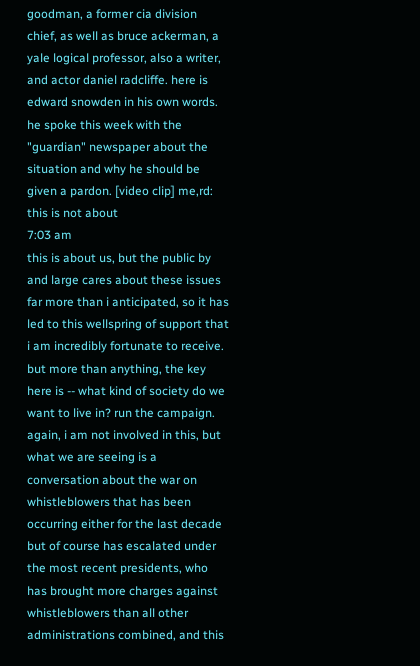goodman, a former cia division chief, as well as bruce ackerman, a yale logical professor, also a writer, and actor daniel radcliffe. here is edward snowden in his own words. he spoke this week with the "guardian" newspaper about the situation and why he should be given a pardon. [video clip] me,rd: this is not about
7:03 am
this is about us, but the public by and large cares about these issues far more than i anticipated, so it has led to this wellspring of support that i am incredibly fortunate to receive. but more than anything, the key here is -- what kind of society do we want to live in? run the campaign. again, i am not involved in this, but what we are seeing is a conversation about the war on whistleblowers that has been occurring either for the last decade but of course has escalated under the most recent presidents, who has brought more charges against whistleblowers than all other administrations combined, and this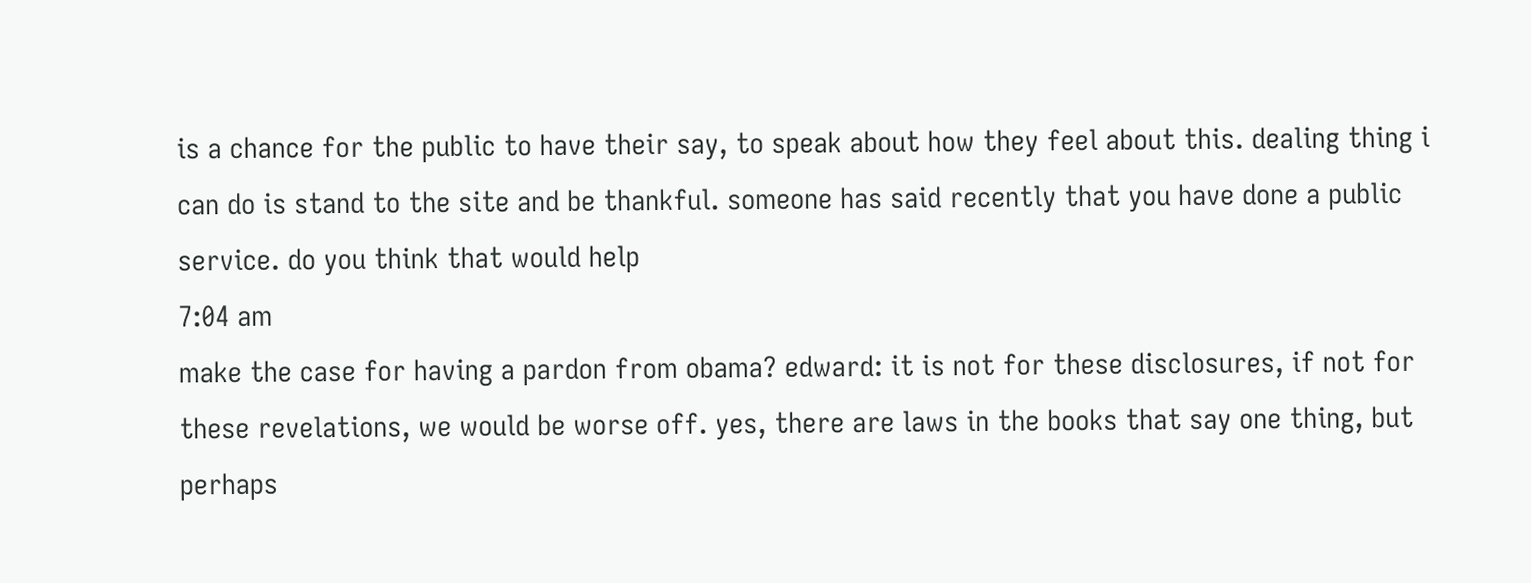is a chance for the public to have their say, to speak about how they feel about this. dealing thing i can do is stand to the site and be thankful. someone has said recently that you have done a public service. do you think that would help
7:04 am
make the case for having a pardon from obama? edward: it is not for these disclosures, if not for these revelations, we would be worse off. yes, there are laws in the books that say one thing, but perhaps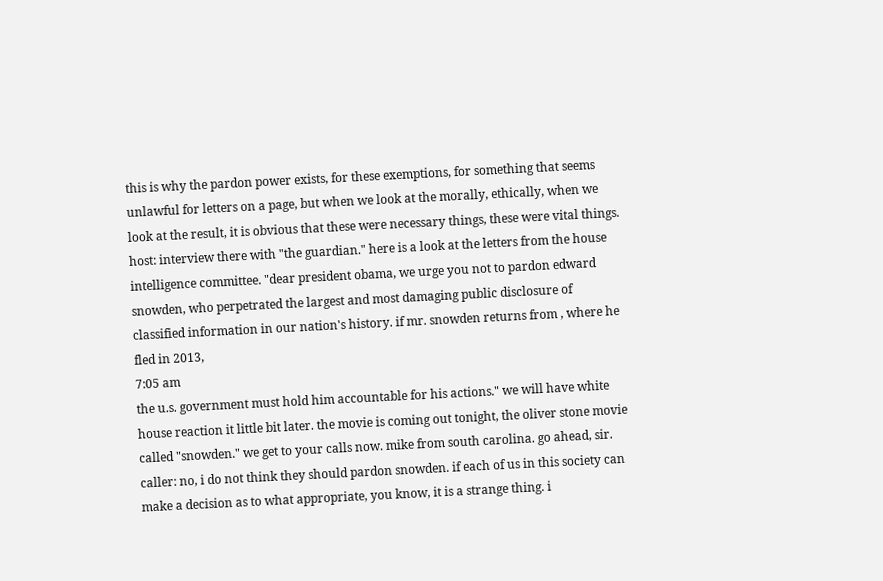this is why the pardon power exists, for these exemptions, for something that seems unlawful for letters on a page, but when we look at the morally, ethically, when we look at the result, it is obvious that these were necessary things, these were vital things. host: interview there with "the guardian." here is a look at the letters from the house intelligence committee. "dear president obama, we urge you not to pardon edward snowden, who perpetrated the largest and most damaging public disclosure of classified information in our nation's history. if mr. snowden returns from , where he fled in 2013,
7:05 am
the u.s. government must hold him accountable for his actions." we will have white house reaction it little bit later. the movie is coming out tonight, the oliver stone movie called "snowden." we get to your calls now. mike from south carolina. go ahead, sir. caller: no, i do not think they should pardon snowden. if each of us in this society can make a decision as to what appropriate, you know, it is a strange thing. i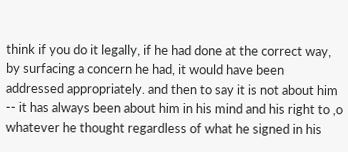think if you do it legally, if he had done at the correct way, by surfacing a concern he had, it would have been addressed appropriately. and then to say it is not about him -- it has always been about him in his mind and his right to ,o whatever he thought regardless of what he signed in his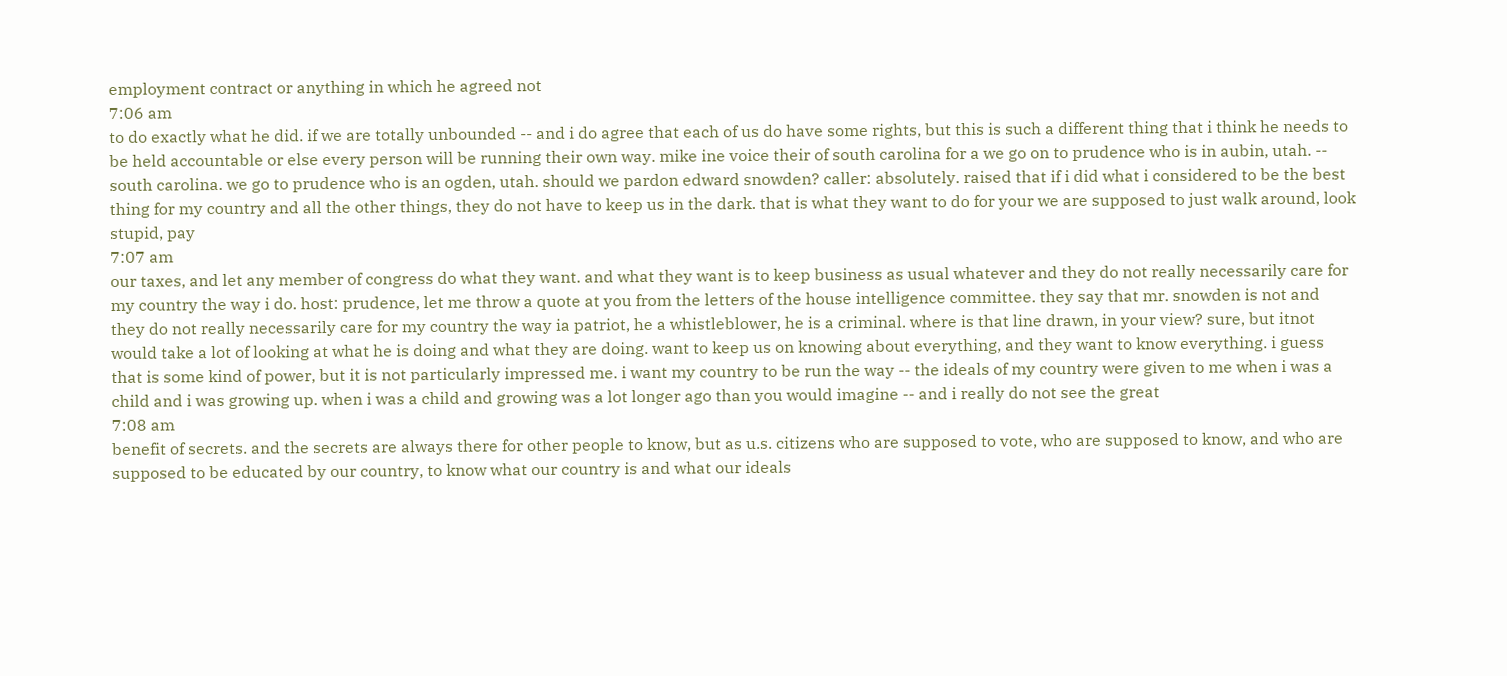employment contract or anything in which he agreed not
7:06 am
to do exactly what he did. if we are totally unbounded -- and i do agree that each of us do have some rights, but this is such a different thing that i think he needs to be held accountable or else every person will be running their own way. mike ine voice their of south carolina for a we go on to prudence who is in aubin, utah. -- south carolina. we go to prudence who is an ogden, utah. should we pardon edward snowden? caller: absolutely. raised that if i did what i considered to be the best thing for my country and all the other things, they do not have to keep us in the dark. that is what they want to do for your we are supposed to just walk around, look stupid, pay
7:07 am
our taxes, and let any member of congress do what they want. and what they want is to keep business as usual whatever and they do not really necessarily care for my country the way i do. host: prudence, let me throw a quote at you from the letters of the house intelligence committee. they say that mr. snowden is not and they do not really necessarily care for my country the way ia patriot, he a whistleblower, he is a criminal. where is that line drawn, in your view? sure, but itnot would take a lot of looking at what he is doing and what they are doing. want to keep us on knowing about everything, and they want to know everything. i guess that is some kind of power, but it is not particularly impressed me. i want my country to be run the way -- the ideals of my country were given to me when i was a child and i was growing up. when i was a child and growing was a lot longer ago than you would imagine -- and i really do not see the great
7:08 am
benefit of secrets. and the secrets are always there for other people to know, but as u.s. citizens who are supposed to vote, who are supposed to know, and who are supposed to be educated by our country, to know what our country is and what our ideals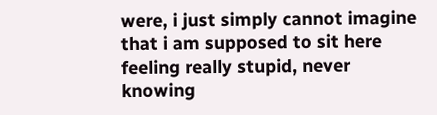were, i just simply cannot imagine that i am supposed to sit here feeling really stupid, never knowing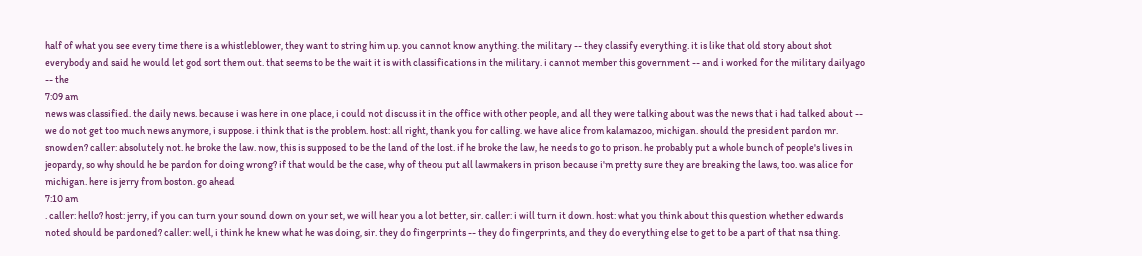half of what you see every time there is a whistleblower, they want to string him up. you cannot know anything. the military -- they classify everything. it is like that old story about shot everybody and said he would let god sort them out. that seems to be the wait it is with classifications in the military. i cannot member this government -- and i worked for the military dailyago -- the
7:09 am
news was classified. the daily news. because i was here in one place, i could not discuss it in the office with other people, and all they were talking about was the news that i had talked about -- we do not get too much news anymore, i suppose. i think that is the problem. host: all right, thank you for calling. we have alice from kalamazoo, michigan. should the president pardon mr. snowden? caller: absolutely not. he broke the law. now, this is supposed to be the land of the lost. if he broke the law, he needs to go to prison. he probably put a whole bunch of people's lives in jeopardy, so why should he be pardon for doing wrong? if that would be the case, why of theou put all lawmakers in prison because i'm pretty sure they are breaking the laws, too. was alice for michigan. here is jerry from boston. go ahead
7:10 am
. caller: hello? host: jerry, if you can turn your sound down on your set, we will hear you a lot better, sir. caller: i will turn it down. host: what you think about this question whether edwards noted should be pardoned? caller: well, i think he knew what he was doing, sir. they do fingerprints -- they do fingerprints, and they do everything else to get to be a part of that nsa thing.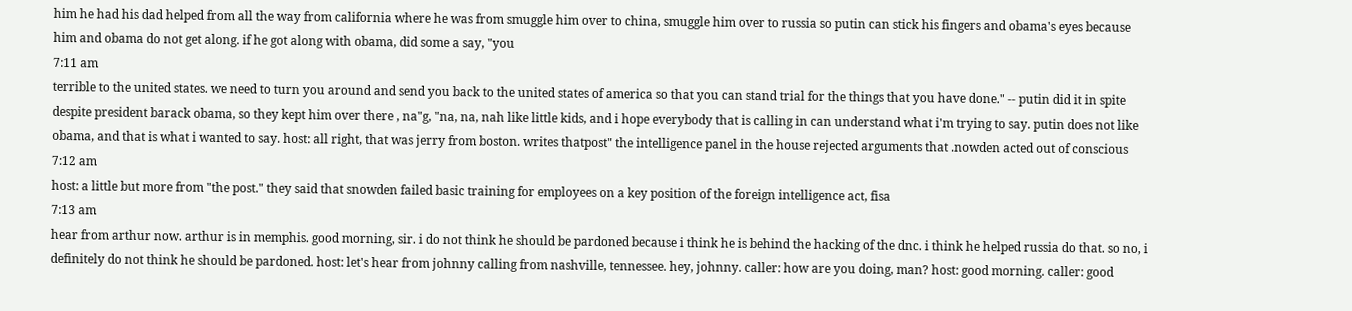him he had his dad helped from all the way from california where he was from smuggle him over to china, smuggle him over to russia so putin can stick his fingers and obama's eyes because him and obama do not get along. if he got along with obama, did some a say, "you
7:11 am
terrible to the united states. we need to turn you around and send you back to the united states of america so that you can stand trial for the things that you have done." -- putin did it in spite despite president barack obama, so they kept him over there , na"g, "na, na, nah like little kids, and i hope everybody that is calling in can understand what i'm trying to say. putin does not like obama, and that is what i wanted to say. host: all right, that was jerry from boston. writes thatpost" the intelligence panel in the house rejected arguments that .nowden acted out of conscious
7:12 am
host: a little but more from "the post." they said that snowden failed basic training for employees on a key position of the foreign intelligence act, fisa
7:13 am
hear from arthur now. arthur is in memphis. good morning, sir. i do not think he should be pardoned because i think he is behind the hacking of the dnc. i think he helped russia do that. so no, i definitely do not think he should be pardoned. host: let's hear from johnny calling from nashville, tennessee. hey, johnny. caller: how are you doing, man? host: good morning. caller: good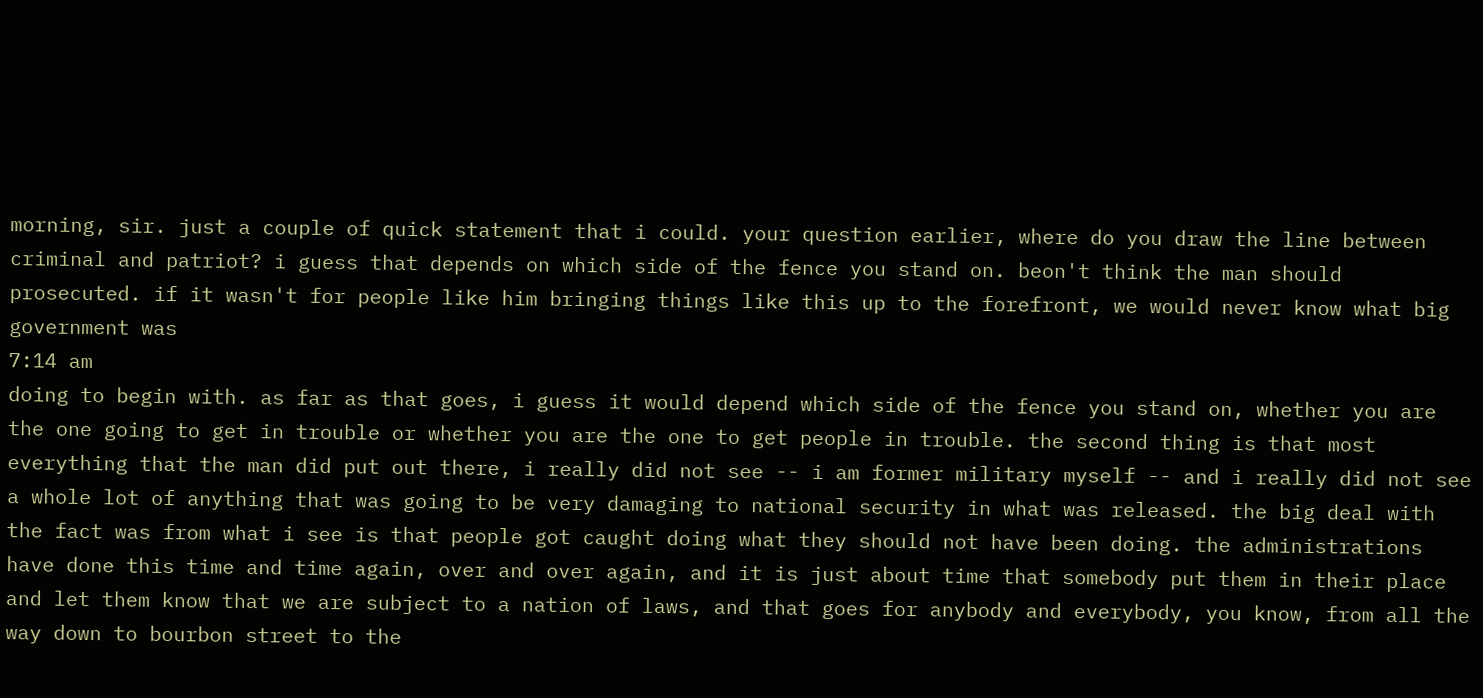morning, sir. just a couple of quick statement that i could. your question earlier, where do you draw the line between criminal and patriot? i guess that depends on which side of the fence you stand on. beon't think the man should prosecuted. if it wasn't for people like him bringing things like this up to the forefront, we would never know what big government was
7:14 am
doing to begin with. as far as that goes, i guess it would depend which side of the fence you stand on, whether you are the one going to get in trouble or whether you are the one to get people in trouble. the second thing is that most everything that the man did put out there, i really did not see -- i am former military myself -- and i really did not see a whole lot of anything that was going to be very damaging to national security in what was released. the big deal with the fact was from what i see is that people got caught doing what they should not have been doing. the administrations have done this time and time again, over and over again, and it is just about time that somebody put them in their place and let them know that we are subject to a nation of laws, and that goes for anybody and everybody, you know, from all the way down to bourbon street to the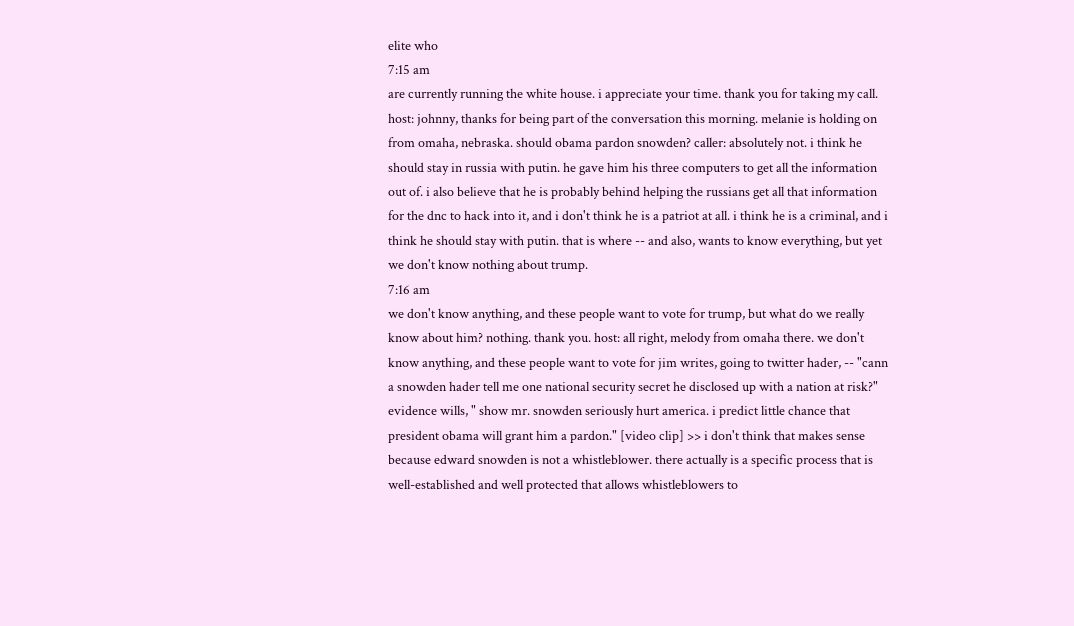elite who
7:15 am
are currently running the white house. i appreciate your time. thank you for taking my call. host: johnny, thanks for being part of the conversation this morning. melanie is holding on from omaha, nebraska. should obama pardon snowden? caller: absolutely not. i think he should stay in russia with putin. he gave him his three computers to get all the information out of. i also believe that he is probably behind helping the russians get all that information for the dnc to hack into it, and i don't think he is a patriot at all. i think he is a criminal, and i think he should stay with putin. that is where -- and also, wants to know everything, but yet we don't know nothing about trump.
7:16 am
we don't know anything, and these people want to vote for trump, but what do we really know about him? nothing. thank you. host: all right, melody from omaha there. we don't know anything, and these people want to vote for jim writes, going to twitter hader, -- "cann a snowden hader tell me one national security secret he disclosed up with a nation at risk?" evidence wills, " show mr. snowden seriously hurt america. i predict little chance that president obama will grant him a pardon." [video clip] >> i don't think that makes sense because edward snowden is not a whistleblower. there actually is a specific process that is well-established and well protected that allows whistleblowers to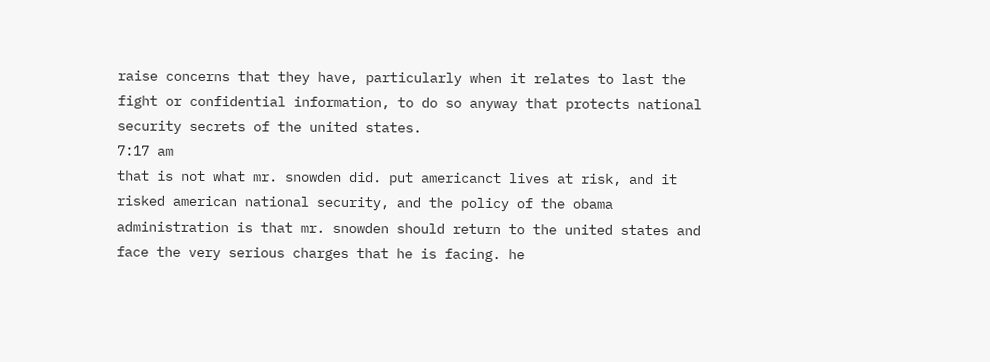raise concerns that they have, particularly when it relates to last the fight or confidential information, to do so anyway that protects national security secrets of the united states.
7:17 am
that is not what mr. snowden did. put americanct lives at risk, and it risked american national security, and the policy of the obama administration is that mr. snowden should return to the united states and face the very serious charges that he is facing. he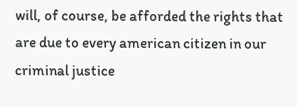will, of course, be afforded the rights that are due to every american citizen in our criminal justice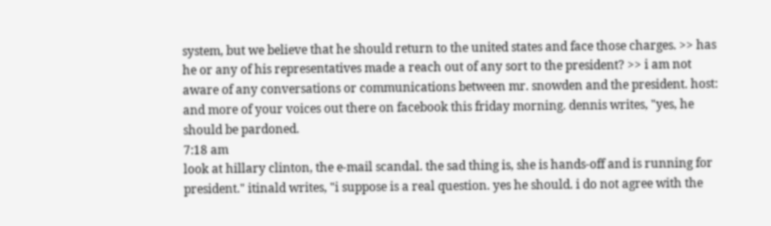system, but we believe that he should return to the united states and face those charges. >> has he or any of his representatives made a reach out of any sort to the president? >> i am not aware of any conversations or communications between mr. snowden and the president. host: and more of your voices out there on facebook this friday morning. dennis writes, "yes, he should be pardoned.
7:18 am
look at hillary clinton, the e-mail scandal. the sad thing is, she is hands-off and is running for president." itinald writes, "i suppose is a real question. yes he should. i do not agree with the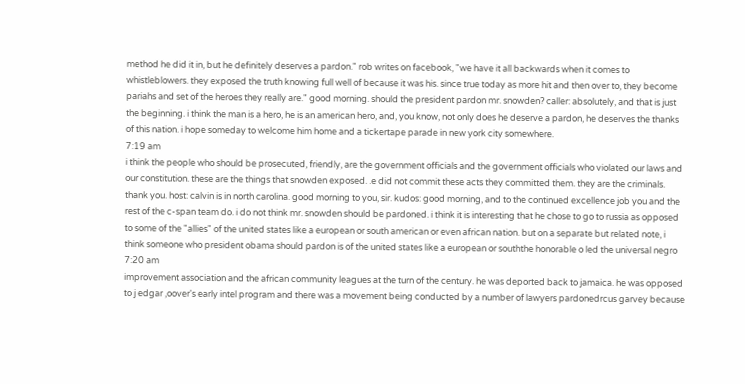method he did it in, but he definitely deserves a pardon." rob writes on facebook, "we have it all backwards when it comes to whistleblowers. they exposed the truth knowing full well of because it was his. since true today as more hit and then over to, they become pariahs and set of the heroes they really are." good morning. should the president pardon mr. snowden? caller: absolutely, and that is just the beginning. i think the man is a hero, he is an american hero, and, you know, not only does he deserve a pardon, he deserves the thanks of this nation. i hope someday to welcome him home and a tickertape parade in new york city somewhere.
7:19 am
i think the people who should be prosecuted, friendly, are the government officials and the government officials who violated our laws and our constitution. these are the things that snowden exposed. .e did not commit these acts they committed them. they are the criminals. thank you. host: calvin is in north carolina. good morning to you, sir. kudos: good morning, and to the continued excellence job you and the rest of the c-span team do. i do not think mr. snowden should be pardoned. i think it is interesting that he chose to go to russia as opposed to some of the "allies" of the united states like a european or south american or even african nation. but on a separate but related note, i think someone who president obama should pardon is of the united states like a european or souththe honorable o led the universal negro
7:20 am
improvement association and the african community leagues at the turn of the century. he was deported back to jamaica. he was opposed to j edgar ,oover's early intel program and there was a movement being conducted by a number of lawyers pardonedrcus garvey because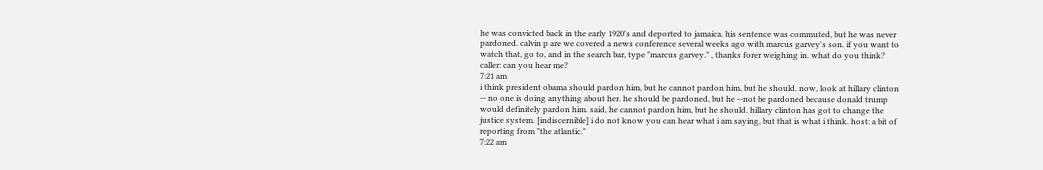he was convicted back in the early 1920's and deported to jamaica. his sentence was commuted, but he was never pardoned. calvin p are we covered a news conference several weeks ago with marcus garvey's son. if you want to watch that, go to, and in the search bar, type "marcus garvey." , thanks forer weighing in. what do you think? caller: can you hear me?
7:21 am
i think president obama should pardon him, but he cannot pardon him, but he should. now, look at hillary clinton -- no one is doing anything about her. he should be pardoned, but he --not be pardoned because donald trump would definitely pardon him. said, he cannot pardon him, but he should. hillary clinton has got to change the justice system. [indiscernible] i do not know you can hear what i am saying, but that is what i think. host: a bit of reporting from "the atlantic."
7:22 am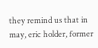they remind us that in may, eric holder, former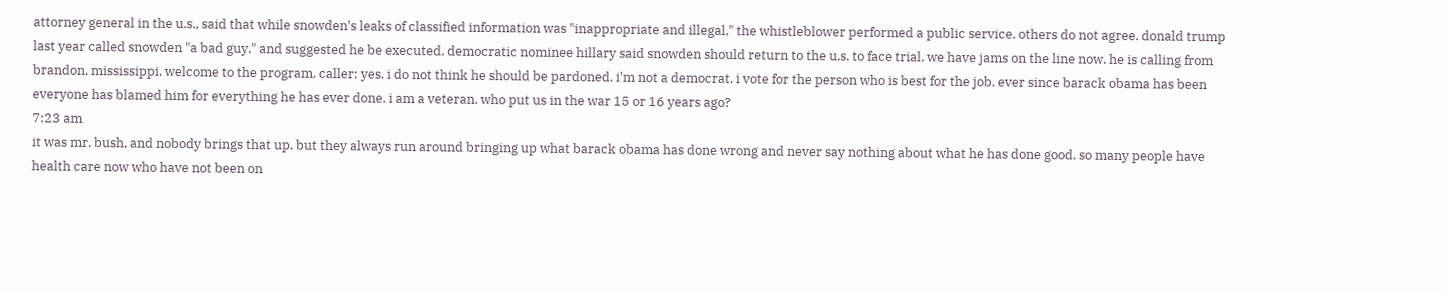attorney general in the u.s., said that while snowden's leaks of classified information was "inappropriate and illegal," the whistleblower performed a public service. others do not agree. donald trump last year called snowden "a bad guy," and suggested he be executed. democratic nominee hillary said snowden should return to the u.s. to face trial. we have jams on the line now. he is calling from brandon, mississippi. welcome to the program. caller: yes. i do not think he should be pardoned. i'm not a democrat. i vote for the person who is best for the job. ever since barack obama has been everyone has blamed him for everything he has ever done. i am a veteran. who put us in the war 15 or 16 years ago?
7:23 am
it was mr. bush, and nobody brings that up. but they always run around bringing up what barack obama has done wrong and never say nothing about what he has done good. so many people have health care now who have not been on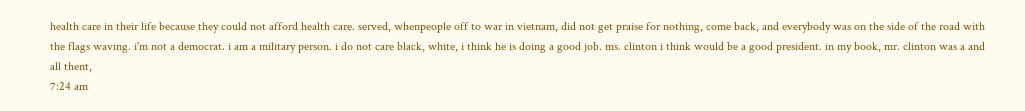health care in their life because they could not afford health care. served, whenpeople off to war in vietnam, did not get praise for nothing, come back, and everybody was on the side of the road with the flags waving. i'm not a democrat. i am a military person. i do not care black, white, i think he is doing a good job. ms. clinton i think would be a good president. in my book, mr. clinton was a and all thent,
7:24 am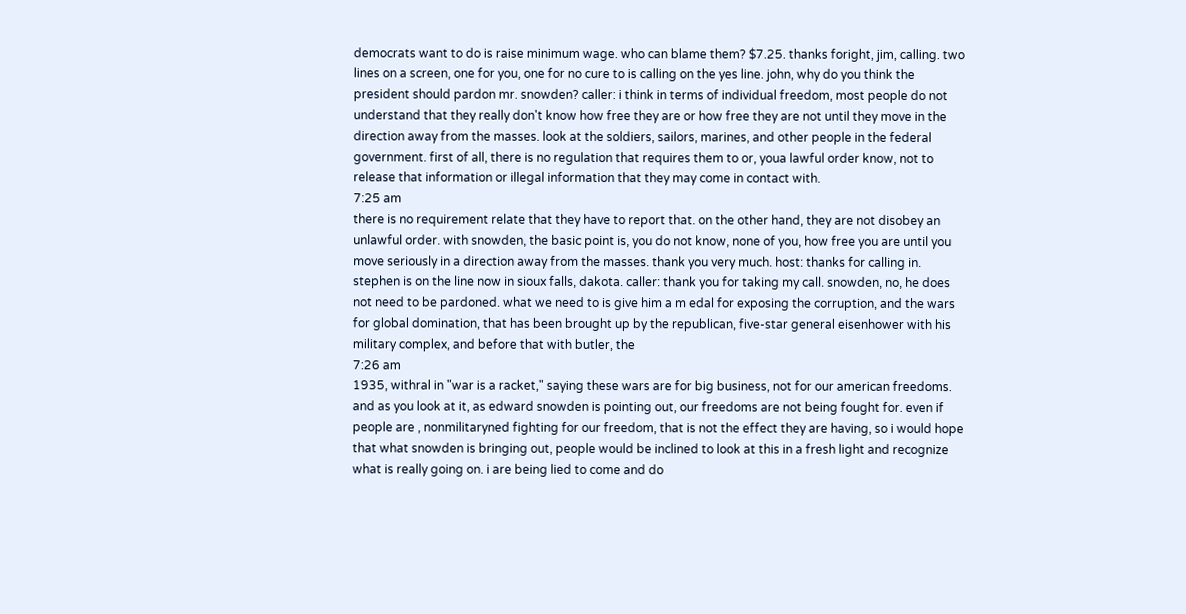democrats want to do is raise minimum wage. who can blame them? $7.25. thanks foright, jim, calling. two lines on a screen, one for you, one for no cure to is calling on the yes line. john, why do you think the president should pardon mr. snowden? caller: i think in terms of individual freedom, most people do not understand that they really don't know how free they are or how free they are not until they move in the direction away from the masses. look at the soldiers, sailors, marines, and other people in the federal government. first of all, there is no regulation that requires them to or, youa lawful order know, not to release that information or illegal information that they may come in contact with.
7:25 am
there is no requirement relate that they have to report that. on the other hand, they are not disobey an unlawful order. with snowden, the basic point is, you do not know, none of you, how free you are until you move seriously in a direction away from the masses. thank you very much. host: thanks for calling in. stephen is on the line now in sioux falls, dakota. caller: thank you for taking my call. snowden, no, he does not need to be pardoned. what we need to is give him a m edal for exposing the corruption, and the wars for global domination, that has been brought up by the republican, five-star general eisenhower with his military complex, and before that with butler, the
7:26 am
1935, withral in "war is a racket," saying these wars are for big business, not for our american freedoms. and as you look at it, as edward snowden is pointing out, our freedoms are not being fought for. even if people are , nonmilitaryned fighting for our freedom, that is not the effect they are having, so i would hope that what snowden is bringing out, people would be inclined to look at this in a fresh light and recognize what is really going on. i are being lied to come and do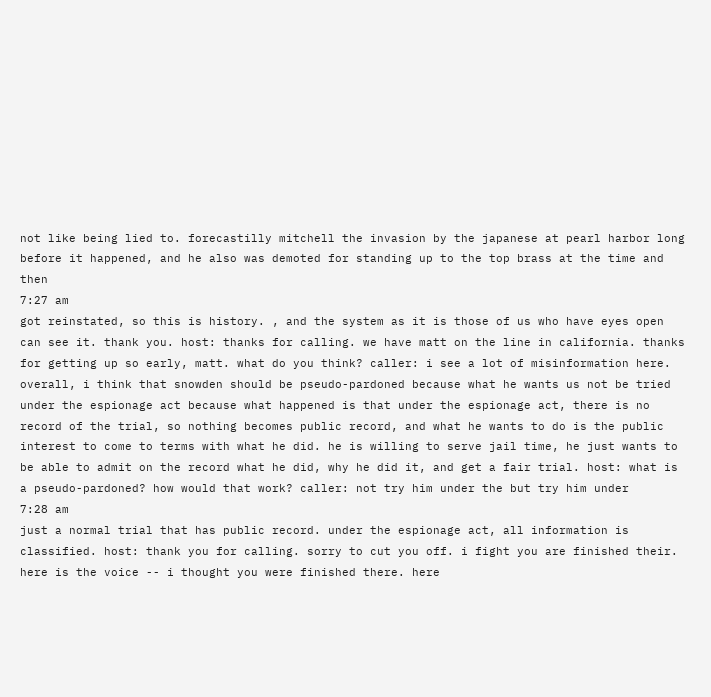not like being lied to. forecastilly mitchell the invasion by the japanese at pearl harbor long before it happened, and he also was demoted for standing up to the top brass at the time and then
7:27 am
got reinstated, so this is history. , and the system as it is those of us who have eyes open can see it. thank you. host: thanks for calling. we have matt on the line in california. thanks for getting up so early, matt. what do you think? caller: i see a lot of misinformation here. overall, i think that snowden should be pseudo-pardoned because what he wants us not be tried under the espionage act because what happened is that under the espionage act, there is no record of the trial, so nothing becomes public record, and what he wants to do is the public interest to come to terms with what he did. he is willing to serve jail time, he just wants to be able to admit on the record what he did, why he did it, and get a fair trial. host: what is a pseudo-pardoned? how would that work? caller: not try him under the but try him under
7:28 am
just a normal trial that has public record. under the espionage act, all information is classified. host: thank you for calling. sorry to cut you off. i fight you are finished their. here is the voice -- i thought you were finished there. here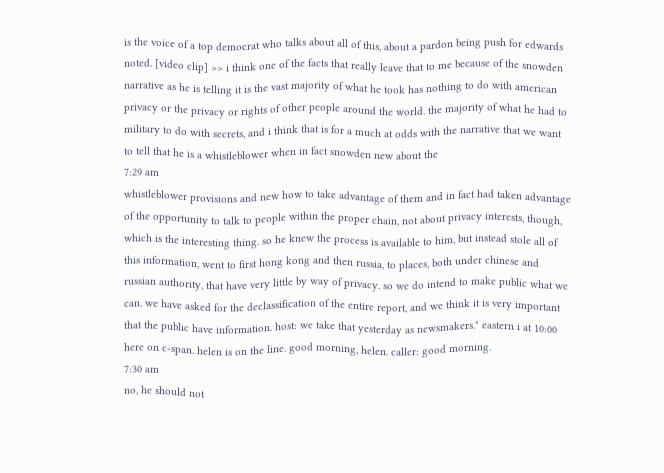is the voice of a top democrat who talks about all of this, about a pardon being push for edwards noted. [video clip] >> i think one of the facts that really leave that to me because of the snowden narrative as he is telling it is the vast majority of what he took has nothing to do with american privacy or the privacy or rights of other people around the world. the majority of what he had to military to do with secrets, and i think that is for a much at odds with the narrative that we want to tell that he is a whistleblower when in fact snowden new about the
7:29 am
whistleblower provisions and new how to take advantage of them and in fact had taken advantage of the opportunity to talk to people within the proper chain, not about privacy interests, though, which is the interesting thing. so he knew the process is available to him, but instead stole all of this information, went to first hong kong and then russia, to places, both under chinese and russian authority, that have very little by way of privacy. so we do intend to make public what we can. we have asked for the declassification of the entire report, and we think it is very important that the public have information. host: we take that yesterday as newsmakers." eastern i at 10:00 here on c-span. helen is on the line. good morning, helen. caller: good morning.
7:30 am
no, he should not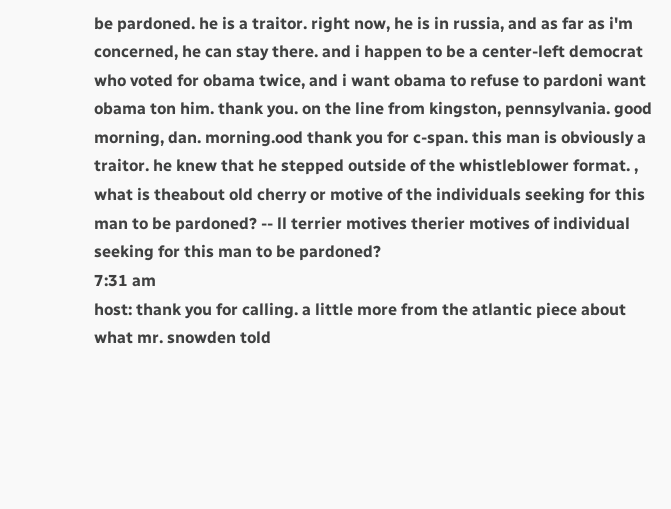be pardoned. he is a traitor. right now, he is in russia, and as far as i'm concerned, he can stay there. and i happen to be a center-left democrat who voted for obama twice, and i want obama to refuse to pardoni want obama ton him. thank you. on the line from kingston, pennsylvania. good morning, dan. morning.ood thank you for c-span. this man is obviously a traitor. he knew that he stepped outside of the whistleblower format. , what is theabout old cherry or motive of the individuals seeking for this man to be pardoned? -- ll terrier motives therier motives of individual seeking for this man to be pardoned?
7:31 am
host: thank you for calling. a little more from the atlantic piece about what mr. snowden told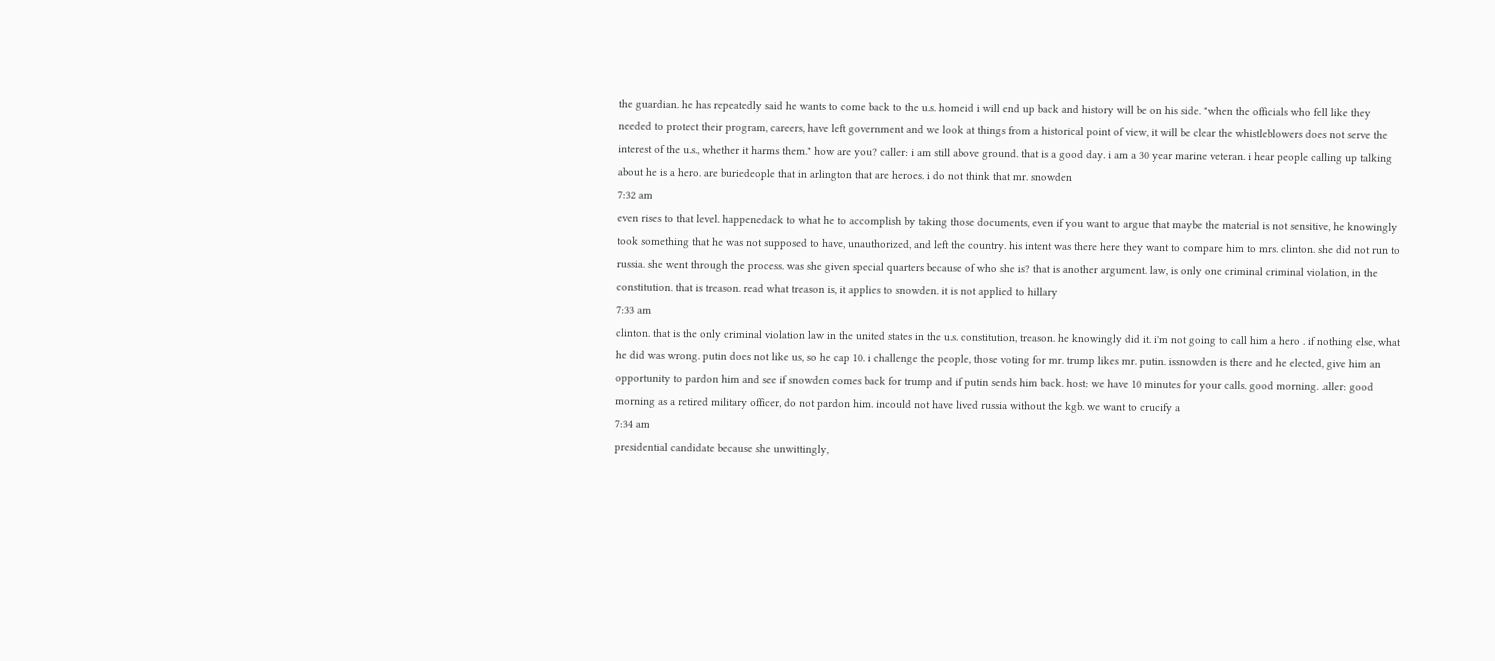the guardian. he has repeatedly said he wants to come back to the u.s. homeid i will end up back and history will be on his side. "when the officials who fell like they needed to protect their program, careers, have left government and we look at things from a historical point of view, it will be clear the whistleblowers does not serve the interest of the u.s., whether it harms them." how are you? caller: i am still above ground. that is a good day. i am a 30 year marine veteran. i hear people calling up talking about he is a hero. are buriedeople that in arlington that are heroes. i do not think that mr. snowden
7:32 am
even rises to that level. happenedack to what he to accomplish by taking those documents, even if you want to argue that maybe the material is not sensitive, he knowingly took something that he was not supposed to have, unauthorized, and left the country. his intent was there here they want to compare him to mrs. clinton. she did not run to russia. she went through the process. was she given special quarters because of who she is? that is another argument. law, is only one criminal criminal violation, in the constitution. that is treason. read what treason is, it applies to snowden. it is not applied to hillary
7:33 am
clinton. that is the only criminal violation law in the united states in the u.s. constitution, treason. he knowingly did it. i'm not going to call him a hero . if nothing else, what he did was wrong. putin does not like us, so he cap 10. i challenge the people, those voting for mr. trump likes mr. putin. issnowden is there and he elected, give him an opportunity to pardon him and see if snowden comes back for trump and if putin sends him back. host: we have 10 minutes for your calls. good morning. .aller: good morning as a retired military officer, do not pardon him. incould not have lived russia without the kgb. we want to crucify a
7:34 am
presidential candidate because she unwittingly,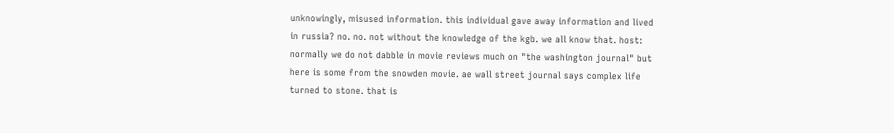unknowingly, misused information. this individual gave away information and lived in russia? no. no. not without the knowledge of the kgb. we all know that. host: normally we do not dabble in movie reviews much on "the washington journal" but here is some from the snowden movie. ae wall street journal says complex life turned to stone. that is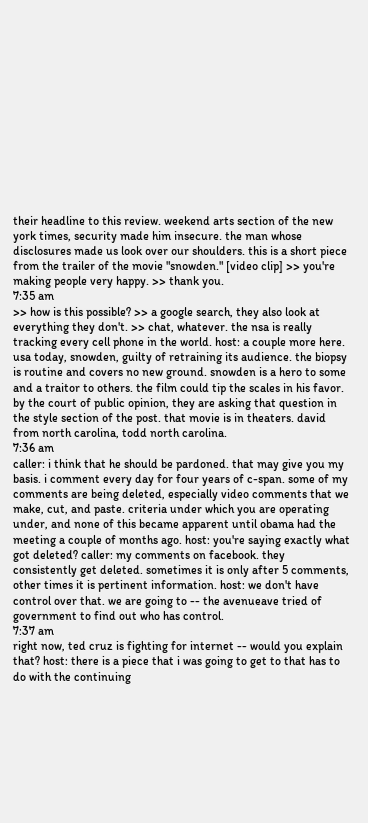their headline to this review. weekend arts section of the new york times, security made him insecure. the man whose disclosures made us look over our shoulders. this is a short piece from the trailer of the movie "snowden." [video clip] >> you're making people very happy. >> thank you.
7:35 am
>> how is this possible? >> a google search, they also look at everything they don't. >> chat, whatever. the nsa is really tracking every cell phone in the world. host: a couple more here. usa today, snowden, guilty of retraining its audience. the biopsy is routine and covers no new ground. snowden is a hero to some and a traitor to others. the film could tip the scales in his favor. by the court of public opinion, they are asking that question in the style section of the post. that movie is in theaters. david from north carolina, todd north carolina.
7:36 am
caller: i think that he should be pardoned. that may give you my basis. i comment every day for four years of c-span. some of my comments are being deleted, especially video comments that we make, cut, and paste. criteria under which you are operating under, and none of this became apparent until obama had the meeting a couple of months ago. host: you're saying exactly what got deleted? caller: my comments on facebook. they consistently get deleted. sometimes it is only after 5 comments, other times it is pertinent information. host: we don't have control over that. we are going to -- the avenueave tried of government to find out who has control.
7:37 am
right now, ted cruz is fighting for internet -- would you explain that? host: there is a piece that i was going to get to that has to do with the continuing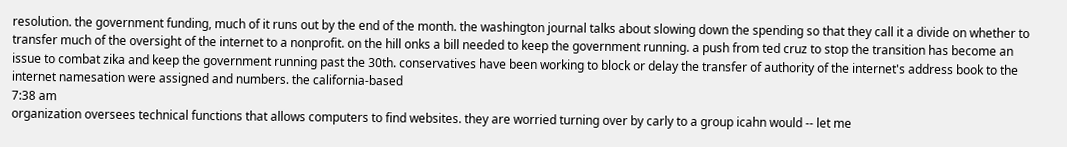resolution. the government funding, much of it runs out by the end of the month. the washington journal talks about slowing down the spending so that they call it a divide on whether to transfer much of the oversight of the internet to a nonprofit. on the hill onks a bill needed to keep the government running. a push from ted cruz to stop the transition has become an issue to combat zika and keep the government running past the 30th. conservatives have been working to block or delay the transfer of authority of the internet's address book to the internet namesation were assigned and numbers. the california-based
7:38 am
organization oversees technical functions that allows computers to find websites. they are worried turning over by carly to a group icahn would -- let me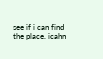see if i can find the place. icahn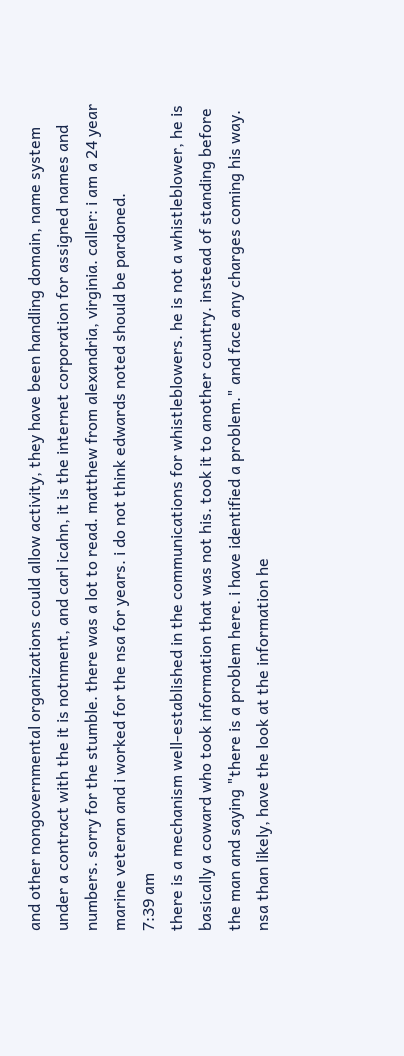and other nongovernmental organizations could allow activity, they have been handling domain, name system under a contract with the it is notnment, and carl icahn, it is the internet corporation for assigned names and numbers. sorry for the stumble. there was a lot to read. matthew from alexandria, virginia. caller: i am a 24 year marine veteran and i worked for the nsa for years. i do not think edwards noted should be pardoned.
7:39 am
there is a mechanism well-established in the communications for whistleblowers. he is not a whistleblower, he is basically a coward who took information that was not his. took it to another country. instead of standing before the man and saying "there is a problem here. i have identified a problem." and face any charges coming his way. nsa than likely, have the look at the information he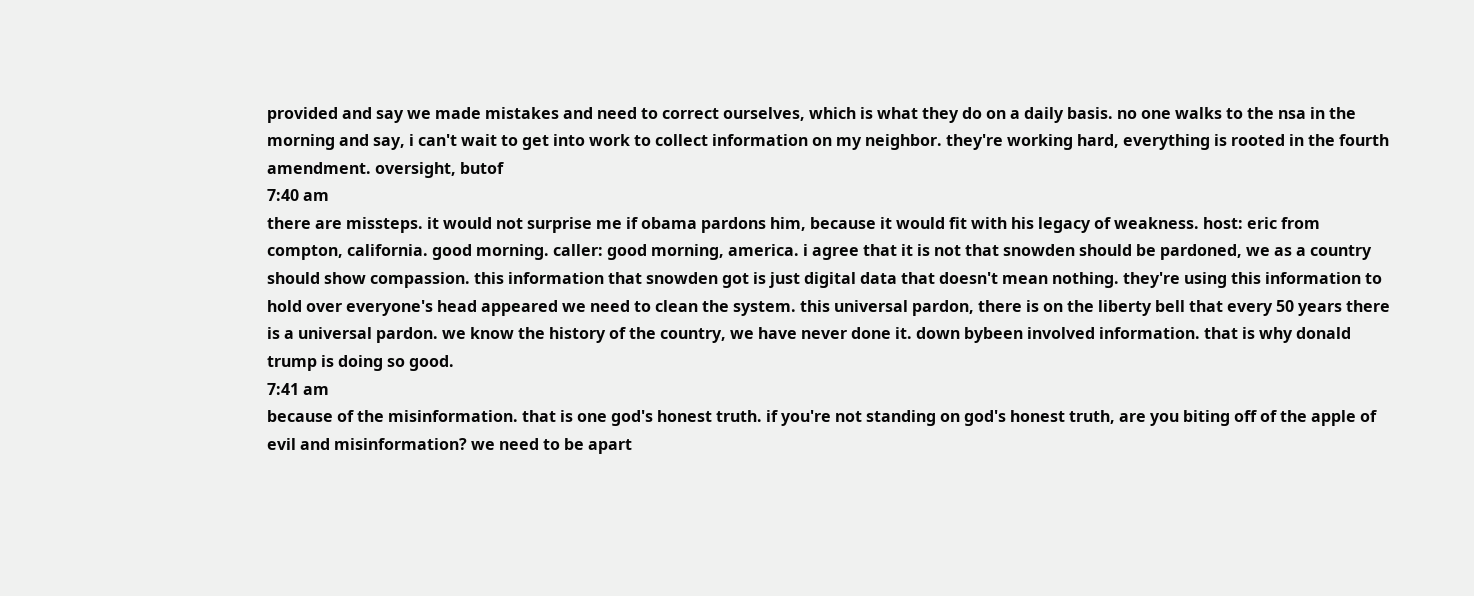provided and say we made mistakes and need to correct ourselves, which is what they do on a daily basis. no one walks to the nsa in the morning and say, i can't wait to get into work to collect information on my neighbor. they're working hard, everything is rooted in the fourth amendment. oversight, butof
7:40 am
there are missteps. it would not surprise me if obama pardons him, because it would fit with his legacy of weakness. host: eric from compton, california. good morning. caller: good morning, america. i agree that it is not that snowden should be pardoned, we as a country should show compassion. this information that snowden got is just digital data that doesn't mean nothing. they're using this information to hold over everyone's head appeared we need to clean the system. this universal pardon, there is on the liberty bell that every 50 years there is a universal pardon. we know the history of the country, we have never done it. down bybeen involved information. that is why donald trump is doing so good.
7:41 am
because of the misinformation. that is one god's honest truth. if you're not standing on god's honest truth, are you biting off of the apple of evil and misinformation? we need to be apart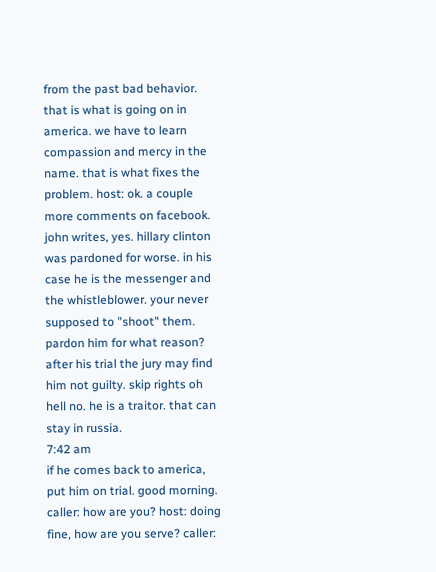from the past bad behavior. that is what is going on in america. we have to learn compassion and mercy in the name. that is what fixes the problem. host: ok. a couple more comments on facebook. john writes, yes. hillary clinton was pardoned for worse. in his case he is the messenger and the whistleblower. your never supposed to "shoot" them. pardon him for what reason? after his trial the jury may find him not guilty. skip rights oh hell no. he is a traitor. that can stay in russia.
7:42 am
if he comes back to america, put him on trial. good morning. caller: how are you? host: doing fine, how are you serve? caller: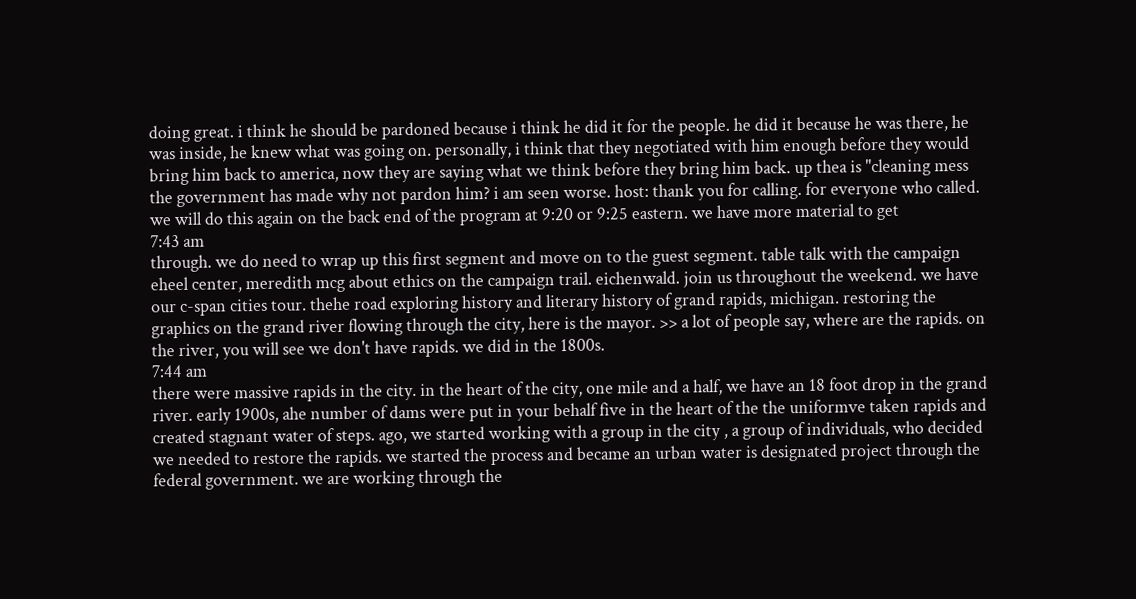doing great. i think he should be pardoned because i think he did it for the people. he did it because he was there, he was inside, he knew what was going on. personally, i think that they negotiated with him enough before they would bring him back to america, now they are saying what we think before they bring him back. up thea is "cleaning mess the government has made why not pardon him? i am seen worse. host: thank you for calling. for everyone who called. we will do this again on the back end of the program at 9:20 or 9:25 eastern. we have more material to get
7:43 am
through. we do need to wrap up this first segment and move on to the guest segment. table talk with the campaign eheel center, meredith mcg about ethics on the campaign trail. eichenwald. join us throughout the weekend. we have our c-span cities tour. thehe road exploring history and literary history of grand rapids, michigan. restoring the graphics on the grand river flowing through the city, here is the mayor. >> a lot of people say, where are the rapids. on the river, you will see we don't have rapids. we did in the 1800s.
7:44 am
there were massive rapids in the city. in the heart of the city, one mile and a half, we have an 18 foot drop in the grand river. early 1900s, ahe number of dams were put in your behalf five in the heart of the the uniformve taken rapids and created stagnant water of steps. ago, we started working with a group in the city , a group of individuals, who decided we needed to restore the rapids. we started the process and became an urban water is designated project through the federal government. we are working through the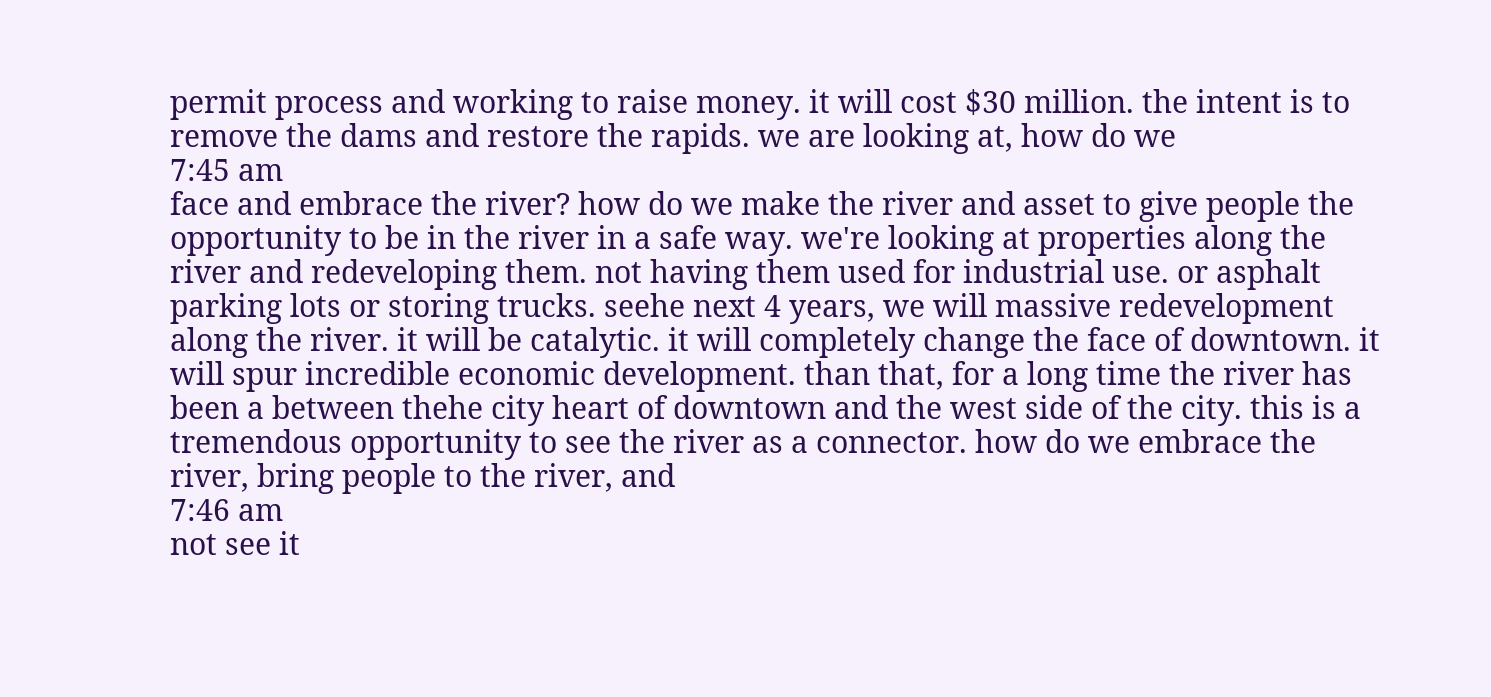permit process and working to raise money. it will cost $30 million. the intent is to remove the dams and restore the rapids. we are looking at, how do we
7:45 am
face and embrace the river? how do we make the river and asset to give people the opportunity to be in the river in a safe way. we're looking at properties along the river and redeveloping them. not having them used for industrial use. or asphalt parking lots or storing trucks. seehe next 4 years, we will massive redevelopment along the river. it will be catalytic. it will completely change the face of downtown. it will spur incredible economic development. than that, for a long time the river has been a between thehe city heart of downtown and the west side of the city. this is a tremendous opportunity to see the river as a connector. how do we embrace the river, bring people to the river, and
7:46 am
not see it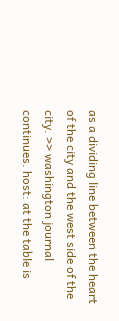as a dividing line between the heart of the city and the west side of the city. >> washington journal continues. host: at the table is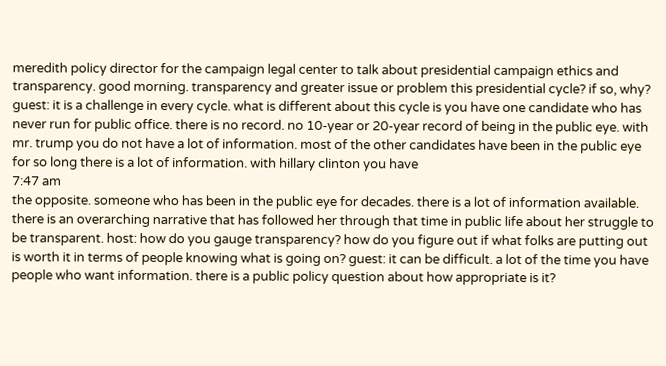meredith policy director for the campaign legal center to talk about presidential campaign ethics and transparency. good morning. transparency and greater issue or problem this presidential cycle? if so, why? guest: it is a challenge in every cycle. what is different about this cycle is you have one candidate who has never run for public office. there is no record. no 10-year or 20-year record of being in the public eye. with mr. trump you do not have a lot of information. most of the other candidates have been in the public eye for so long there is a lot of information. with hillary clinton you have
7:47 am
the opposite. someone who has been in the public eye for decades. there is a lot of information available. there is an overarching narrative that has followed her through that time in public life about her struggle to be transparent. host: how do you gauge transparency? how do you figure out if what folks are putting out is worth it in terms of people knowing what is going on? guest: it can be difficult. a lot of the time you have people who want information. there is a public policy question about how appropriate is it?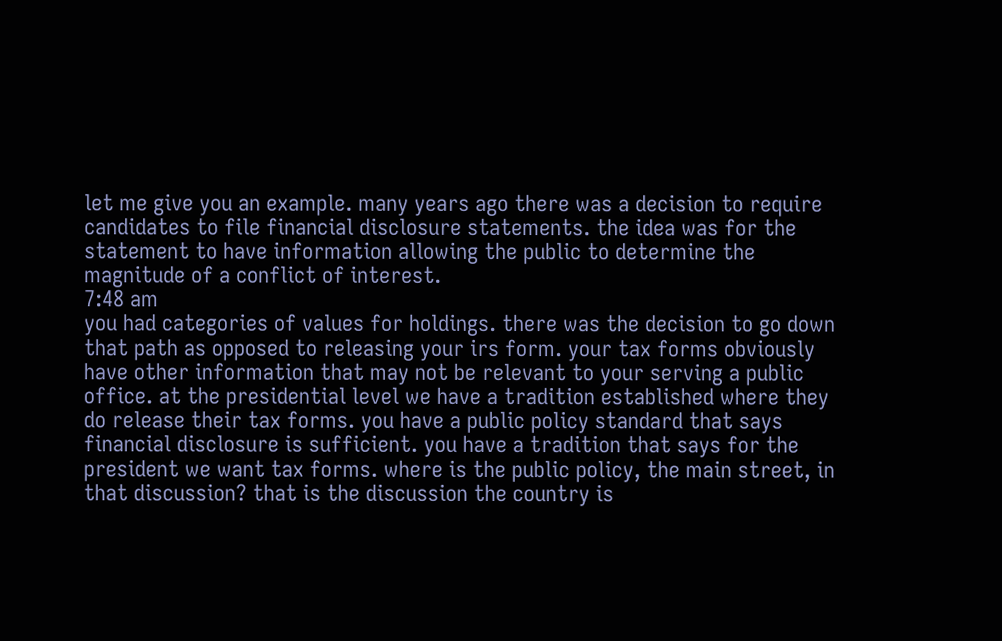let me give you an example. many years ago there was a decision to require candidates to file financial disclosure statements. the idea was for the statement to have information allowing the public to determine the magnitude of a conflict of interest.
7:48 am
you had categories of values for holdings. there was the decision to go down that path as opposed to releasing your irs form. your tax forms obviously have other information that may not be relevant to your serving a public office. at the presidential level we have a tradition established where they do release their tax forms. you have a public policy standard that says financial disclosure is sufficient. you have a tradition that says for the president we want tax forms. where is the public policy, the main street, in that discussion? that is the discussion the country is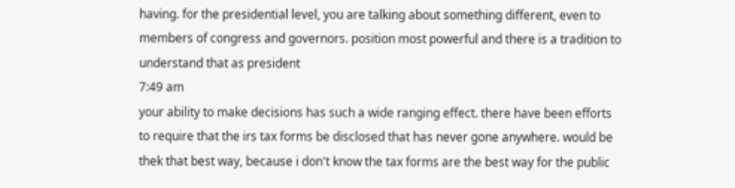having. for the presidential level, you are talking about something different, even to members of congress and governors. position most powerful and there is a tradition to understand that as president
7:49 am
your ability to make decisions has such a wide ranging effect. there have been efforts to require that the irs tax forms be disclosed that has never gone anywhere. would be thek that best way, because i don't know the tax forms are the best way for the public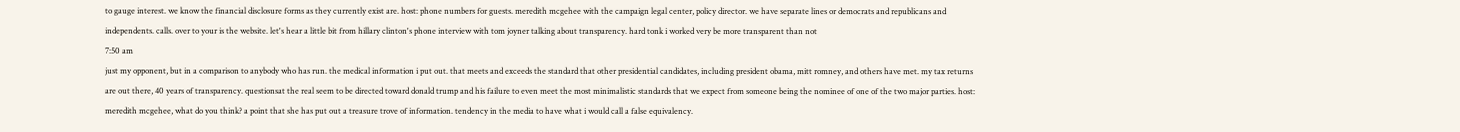to gauge interest. we know the financial disclosure forms as they currently exist are. host: phone numbers for guests. meredith mcgehee with the campaign legal center, policy director. we have separate lines or democrats and republicans and independents. calls. over to your is the website. let's hear a little bit from hillary clinton's phone interview with tom joyner talking about transparency. hard tonk i worked very be more transparent than not
7:50 am
just my opponent, but in a comparison to anybody who has run. the medical information i put out. that meets and exceeds the standard that other presidential candidates, including president obama, mitt romney, and others have met. my tax returns are out there, 40 years of transparency. questionsat the real seem to be directed toward donald trump and his failure to even meet the most minimalistic standards that we expect from someone being the nominee of one of the two major parties. host: meredith mcgehee, what do you think? a point that she has put out a treasure trove of information. tendency in the media to have what i would call a false equivalency.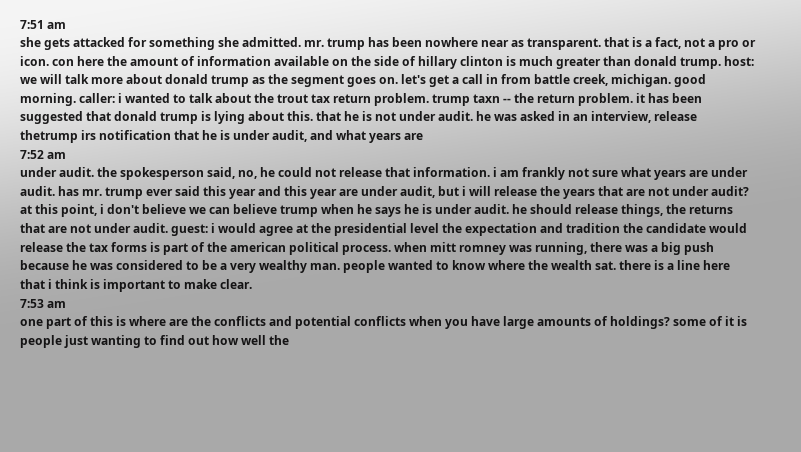7:51 am
she gets attacked for something she admitted. mr. trump has been nowhere near as transparent. that is a fact, not a pro or icon. con here the amount of information available on the side of hillary clinton is much greater than donald trump. host: we will talk more about donald trump as the segment goes on. let's get a call in from battle creek, michigan. good morning. caller: i wanted to talk about the trout tax return problem. trump taxn -- the return problem. it has been suggested that donald trump is lying about this. that he is not under audit. he was asked in an interview, release thetrump irs notification that he is under audit, and what years are
7:52 am
under audit. the spokesperson said, no, he could not release that information. i am frankly not sure what years are under audit. has mr. trump ever said this year and this year are under audit, but i will release the years that are not under audit? at this point, i don't believe we can believe trump when he says he is under audit. he should release things, the returns that are not under audit. guest: i would agree at the presidential level the expectation and tradition the candidate would release the tax forms is part of the american political process. when mitt romney was running, there was a big push because he was considered to be a very wealthy man. people wanted to know where the wealth sat. there is a line here that i think is important to make clear.
7:53 am
one part of this is where are the conflicts and potential conflicts when you have large amounts of holdings? some of it is people just wanting to find out how well the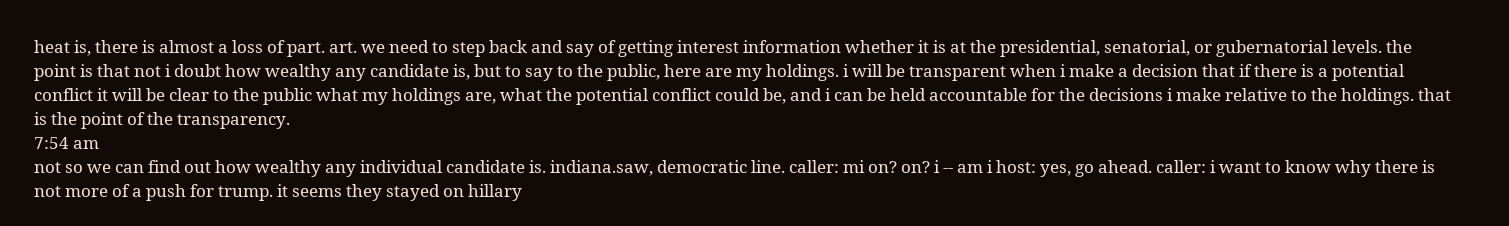heat is, there is almost a loss of part. art. we need to step back and say of getting interest information whether it is at the presidential, senatorial, or gubernatorial levels. the point is that not i doubt how wealthy any candidate is, but to say to the public, here are my holdings. i will be transparent when i make a decision that if there is a potential conflict it will be clear to the public what my holdings are, what the potential conflict could be, and i can be held accountable for the decisions i make relative to the holdings. that is the point of the transparency.
7:54 am
not so we can find out how wealthy any individual candidate is. indiana.saw, democratic line. caller: mi on? on? i -- am i host: yes, go ahead. caller: i want to know why there is not more of a push for trump. it seems they stayed on hillary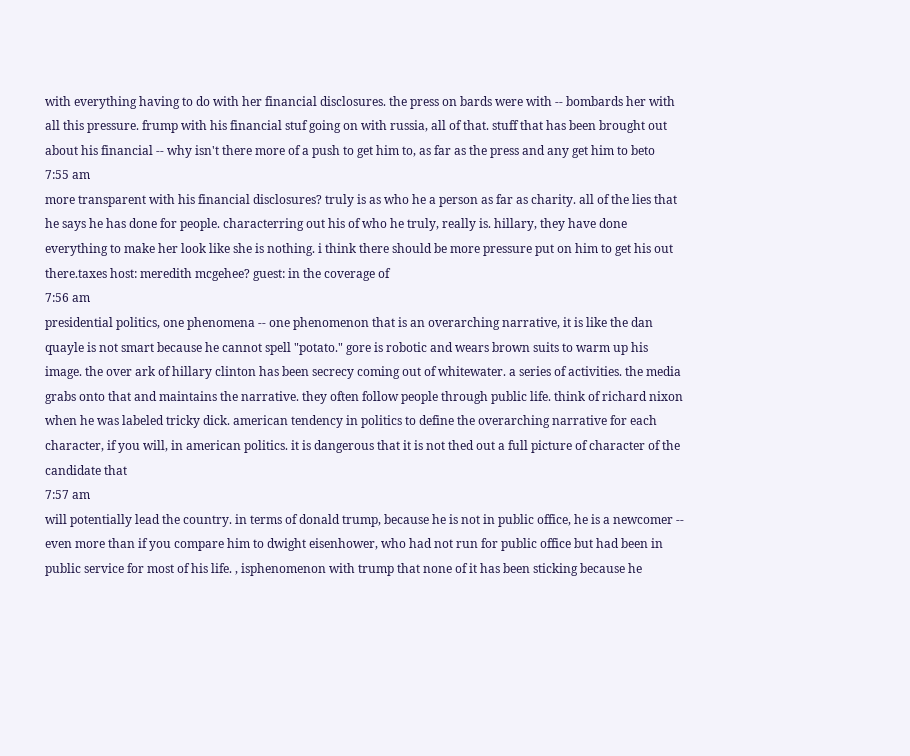with everything having to do with her financial disclosures. the press on bards were with -- bombards her with all this pressure. frump with his financial stuf going on with russia, all of that. stuff that has been brought out about his financial -- why isn't there more of a push to get him to, as far as the press and any get him to beto
7:55 am
more transparent with his financial disclosures? truly is as who he a person as far as charity. all of the lies that he says he has done for people. characterring out his of who he truly, really is. hillary, they have done everything to make her look like she is nothing. i think there should be more pressure put on him to get his out there.taxes host: meredith mcgehee? guest: in the coverage of
7:56 am
presidential politics, one phenomena -- one phenomenon that is an overarching narrative, it is like the dan quayle is not smart because he cannot spell "potato." gore is robotic and wears brown suits to warm up his image. the over ark of hillary clinton has been secrecy coming out of whitewater. a series of activities. the media grabs onto that and maintains the narrative. they often follow people through public life. think of richard nixon when he was labeled tricky dick. american tendency in politics to define the overarching narrative for each character, if you will, in american politics. it is dangerous that it is not thed out a full picture of character of the candidate that
7:57 am
will potentially lead the country. in terms of donald trump, because he is not in public office, he is a newcomer -- even more than if you compare him to dwight eisenhower, who had not run for public office but had been in public service for most of his life. , isphenomenon with trump that none of it has been sticking because he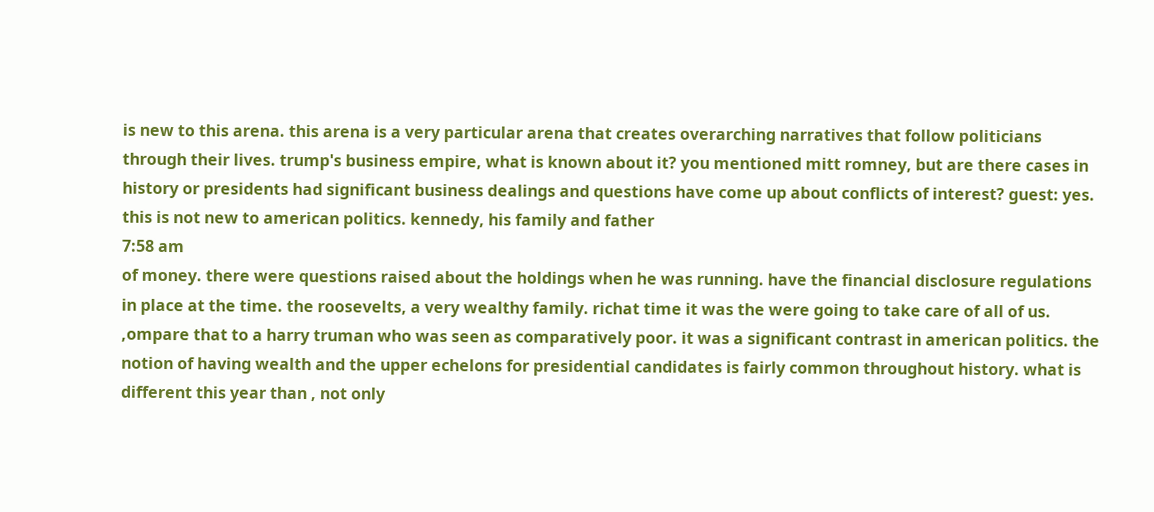is new to this arena. this arena is a very particular arena that creates overarching narratives that follow politicians through their lives. trump's business empire, what is known about it? you mentioned mitt romney, but are there cases in history or presidents had significant business dealings and questions have come up about conflicts of interest? guest: yes. this is not new to american politics. kennedy, his family and father
7:58 am
of money. there were questions raised about the holdings when he was running. have the financial disclosure regulations in place at the time. the roosevelts, a very wealthy family. richat time it was the were going to take care of all of us. ,ompare that to a harry truman who was seen as comparatively poor. it was a significant contrast in american politics. the notion of having wealth and the upper echelons for presidential candidates is fairly common throughout history. what is different this year than , not only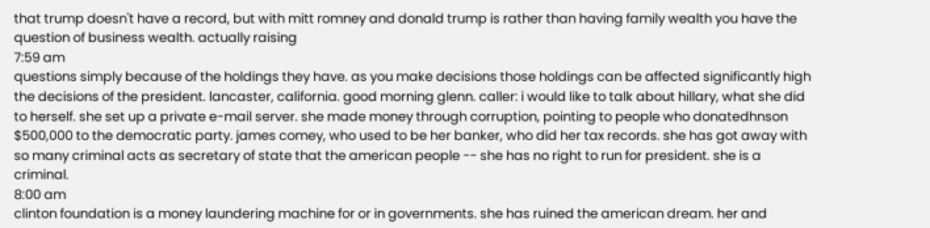that trump doesn't have a record, but with mitt romney and donald trump is rather than having family wealth you have the question of business wealth. actually raising
7:59 am
questions simply because of the holdings they have. as you make decisions those holdings can be affected significantly high the decisions of the president. lancaster, california. good morning glenn. caller: i would like to talk about hillary, what she did to herself. she set up a private e-mail server. she made money through corruption, pointing to people who donatedhnson $500,000 to the democratic party. james comey, who used to be her banker, who did her tax records. she has got away with so many criminal acts as secretary of state that the american people -- she has no right to run for president. she is a criminal.
8:00 am
clinton foundation is a money laundering machine for or in governments. she has ruined the american dream. her and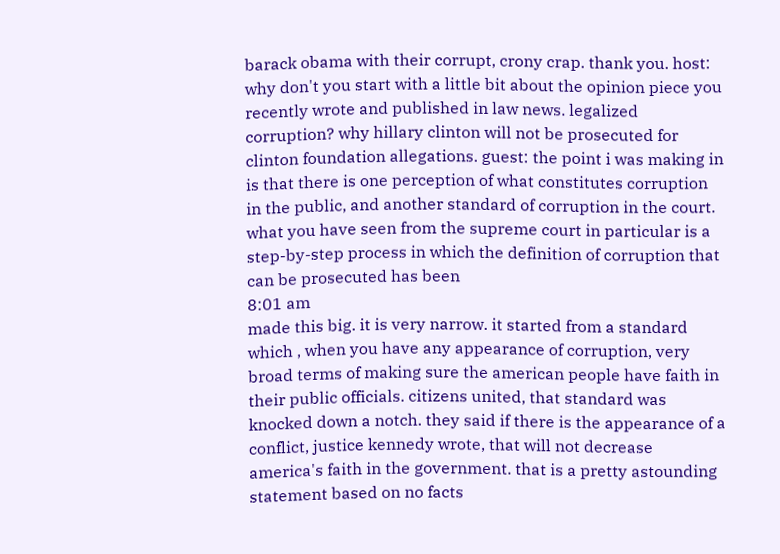barack obama with their corrupt, crony crap. thank you. host: why don't you start with a little bit about the opinion piece you recently wrote and published in law news. legalized corruption? why hillary clinton will not be prosecuted for clinton foundation allegations. guest: the point i was making in is that there is one perception of what constitutes corruption in the public, and another standard of corruption in the court. what you have seen from the supreme court in particular is a step-by-step process in which the definition of corruption that can be prosecuted has been
8:01 am
made this big. it is very narrow. it started from a standard which , when you have any appearance of corruption, very broad terms of making sure the american people have faith in their public officials. citizens united, that standard was knocked down a notch. they said if there is the appearance of a conflict, justice kennedy wrote, that will not decrease america's faith in the government. that is a pretty astounding statement based on no facts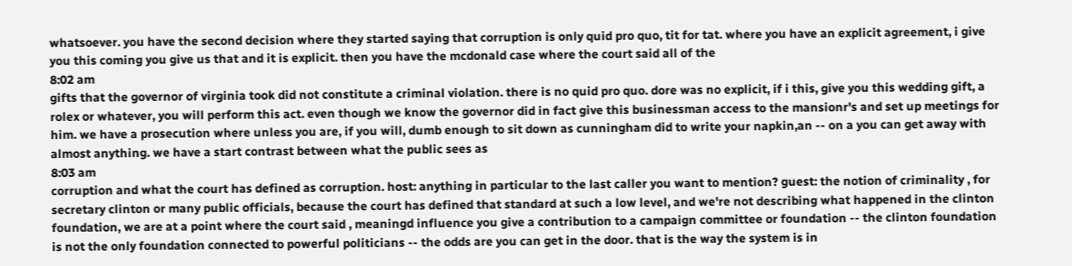whatsoever. you have the second decision where they started saying that corruption is only quid pro quo, tit for tat. where you have an explicit agreement, i give you this coming you give us that and it is explicit. then you have the mcdonald case where the court said all of the
8:02 am
gifts that the governor of virginia took did not constitute a criminal violation. there is no quid pro quo. dore was no explicit, if i this, give you this wedding gift, a rolex or whatever, you will perform this act. even though we know the governor did in fact give this businessman access to the mansionr's and set up meetings for him. we have a prosecution where unless you are, if you will, dumb enough to sit down as cunningham did to write your napkin,an -- on a you can get away with almost anything. we have a start contrast between what the public sees as
8:03 am
corruption and what the court has defined as corruption. host: anything in particular to the last caller you want to mention? guest: the notion of criminality , for secretary clinton or many public officials, because the court has defined that standard at such a low level, and we're not describing what happened in the clinton foundation, we are at a point where the court said , meaningd influence you give a contribution to a campaign committee or foundation -- the clinton foundation is not the only foundation connected to powerful politicians -- the odds are you can get in the door. that is the way the system is in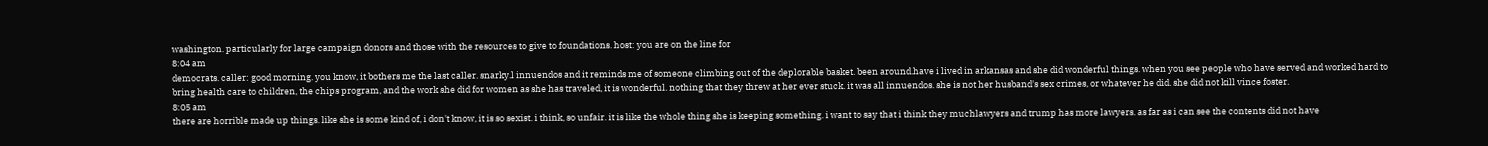washington. particularly for large campaign donors and those with the resources to give to foundations. host: you are on the line for
8:04 am
democrats. caller: good morning. you know, it bothers me the last caller. snarky.l innuendos and it reminds me of someone climbing out of the deplorable basket. been around.have i lived in arkansas and she did wonderful things. when you see people who have served and worked hard to bring health care to children, the chips program, and the work she did for women as she has traveled, it is wonderful. nothing that they threw at her ever stuck. it was all innuendos. she is not her husband's sex crimes, or whatever he did. she did not kill vince foster.
8:05 am
there are horrible made up things. like she is some kind of, i don't know, it is so sexist. i think, so unfair. it is like the whole thing she is keeping something. i want to say that i think they muchlawyers and trump has more lawyers. as far as i can see the contents did not have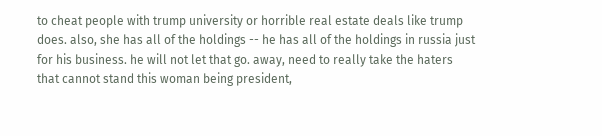to cheat people with trump university or horrible real estate deals like trump does. also, she has all of the holdings -- he has all of the holdings in russia just for his business. he will not let that go. away, need to really take the haters that cannot stand this woman being president,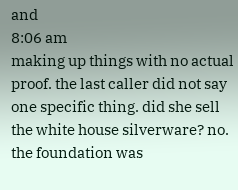and
8:06 am
making up things with no actual proof. the last caller did not say one specific thing. did she sell the white house silverware? no. the foundation was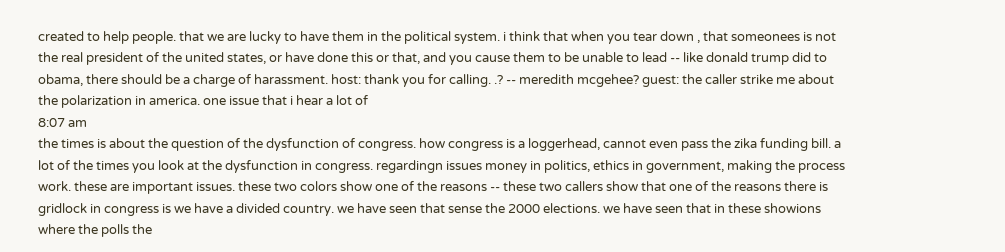created to help people. that we are lucky to have them in the political system. i think that when you tear down , that someonees is not the real president of the united states, or have done this or that, and you cause them to be unable to lead -- like donald trump did to obama, there should be a charge of harassment. host: thank you for calling. .? -- meredith mcgehee? guest: the caller strike me about the polarization in america. one issue that i hear a lot of
8:07 am
the times is about the question of the dysfunction of congress. how congress is a loggerhead, cannot even pass the zika funding bill. a lot of the times you look at the dysfunction in congress. regardingn issues money in politics, ethics in government, making the process work. these are important issues. these two colors show one of the reasons -- these two callers show that one of the reasons there is gridlock in congress is we have a divided country. we have seen that sense the 2000 elections. we have seen that in these showions where the polls the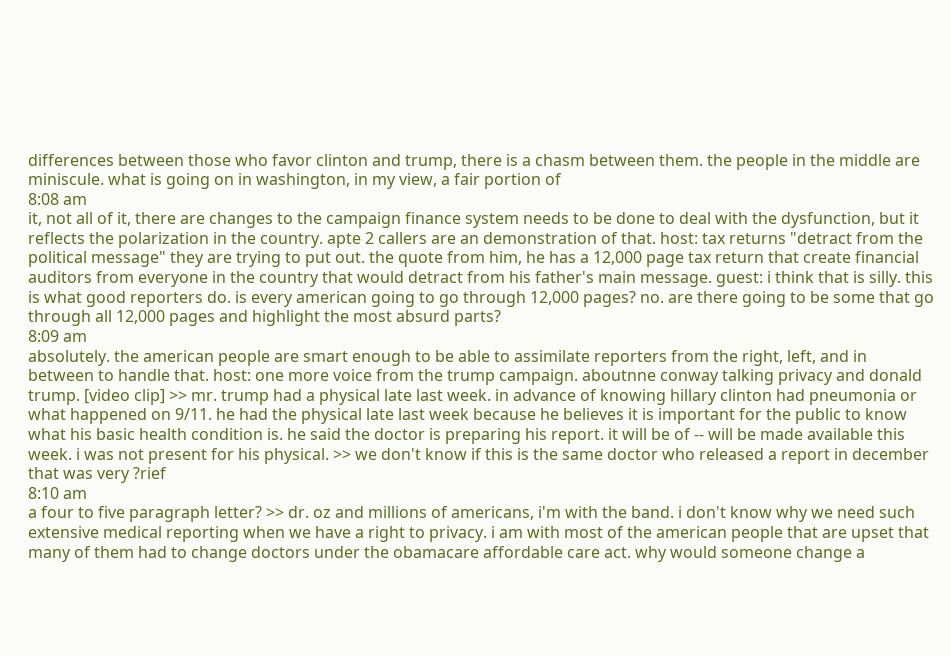differences between those who favor clinton and trump, there is a chasm between them. the people in the middle are miniscule. what is going on in washington, in my view, a fair portion of
8:08 am
it, not all of it, there are changes to the campaign finance system needs to be done to deal with the dysfunction, but it reflects the polarization in the country. apte 2 callers are an demonstration of that. host: tax returns "detract from the political message" they are trying to put out. the quote from him, he has a 12,000 page tax return that create financial auditors from everyone in the country that would detract from his father's main message. guest: i think that is silly. this is what good reporters do. is every american going to go through 12,000 pages? no. are there going to be some that go through all 12,000 pages and highlight the most absurd parts?
8:09 am
absolutely. the american people are smart enough to be able to assimilate reporters from the right, left, and in between to handle that. host: one more voice from the trump campaign. aboutnne conway talking privacy and donald trump. [video clip] >> mr. trump had a physical late last week. in advance of knowing hillary clinton had pneumonia or what happened on 9/11. he had the physical late last week because he believes it is important for the public to know what his basic health condition is. he said the doctor is preparing his report. it will be of -- will be made available this week. i was not present for his physical. >> we don't know if this is the same doctor who released a report in december that was very ?rief
8:10 am
a four to five paragraph letter? >> dr. oz and millions of americans, i'm with the band. i don't know why we need such extensive medical reporting when we have a right to privacy. i am with most of the american people that are upset that many of them had to change doctors under the obamacare affordable care act. why would someone change a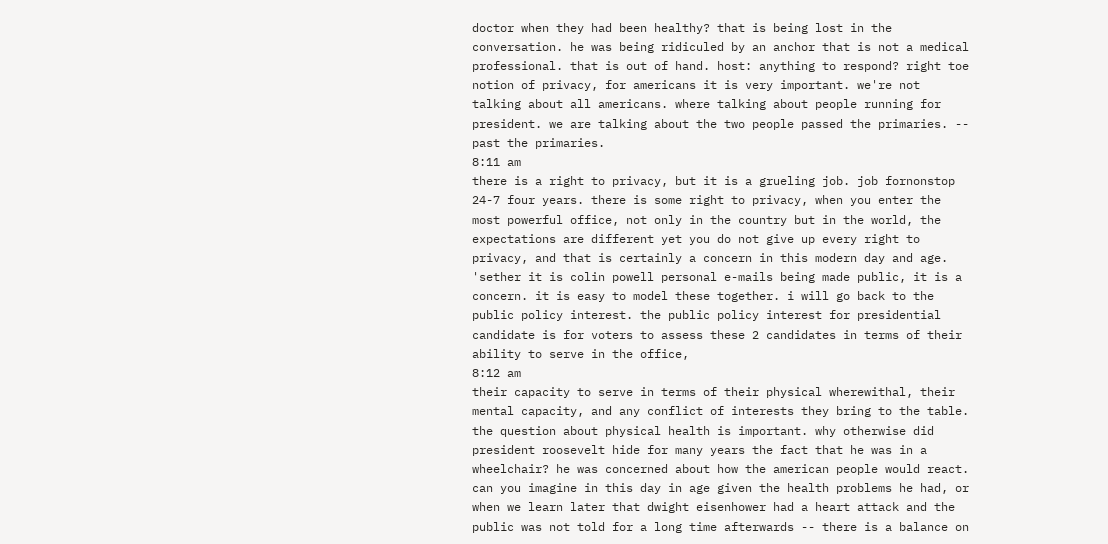doctor when they had been healthy? that is being lost in the conversation. he was being ridiculed by an anchor that is not a medical professional. that is out of hand. host: anything to respond? right toe notion of privacy, for americans it is very important. we're not talking about all americans. where talking about people running for president. we are talking about the two people passed the primaries. -- past the primaries.
8:11 am
there is a right to privacy, but it is a grueling job. job fornonstop 24-7 four years. there is some right to privacy, when you enter the most powerful office, not only in the country but in the world, the expectations are different yet you do not give up every right to privacy, and that is certainly a concern in this modern day and age. 'sether it is colin powell personal e-mails being made public, it is a concern. it is easy to model these together. i will go back to the public policy interest. the public policy interest for presidential candidate is for voters to assess these 2 candidates in terms of their ability to serve in the office,
8:12 am
their capacity to serve in terms of their physical wherewithal, their mental capacity, and any conflict of interests they bring to the table. the question about physical health is important. why otherwise did president roosevelt hide for many years the fact that he was in a wheelchair? he was concerned about how the american people would react. can you imagine in this day in age given the health problems he had, or when we learn later that dwight eisenhower had a heart attack and the public was not told for a long time afterwards -- there is a balance on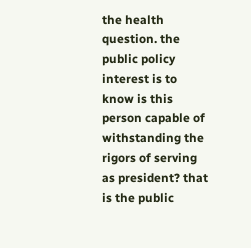the health question. the public policy interest is to know is this person capable of withstanding the rigors of serving as president? that is the public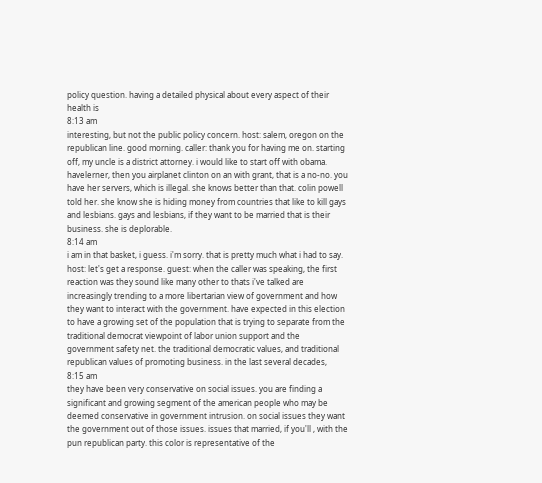policy question. having a detailed physical about every aspect of their health is
8:13 am
interesting, but not the public policy concern. host: salem, oregon on the republican line. good morning. caller: thank you for having me on. starting off, my uncle is a district attorney. i would like to start off with obama. havelerner, then you airplanet clinton on an with grant, that is a no-no. you have her servers, which is illegal. she knows better than that. colin powell told her. she know she is hiding money from countries that like to kill gays and lesbians. gays and lesbians, if they want to be married that is their business. she is deplorable.
8:14 am
i am in that basket, i guess. i'm sorry. that is pretty much what i had to say. host: let's get a response. guest: when the caller was speaking, the first reaction was they sound like many other to thats i've talked are increasingly trending to a more libertarian view of government and how they want to interact with the government. have expected in this election to have a growing set of the population that is trying to separate from the traditional democrat viewpoint of labor union support and the government safety net. the traditional democratic values, and traditional republican values of promoting business. in the last several decades,
8:15 am
they have been very conservative on social issues. you are finding a significant and growing segment of the american people who may be deemed conservative in government intrusion. on social issues they want the government out of those issues. issues that married, if you'll , with the pun republican party. this color is representative of the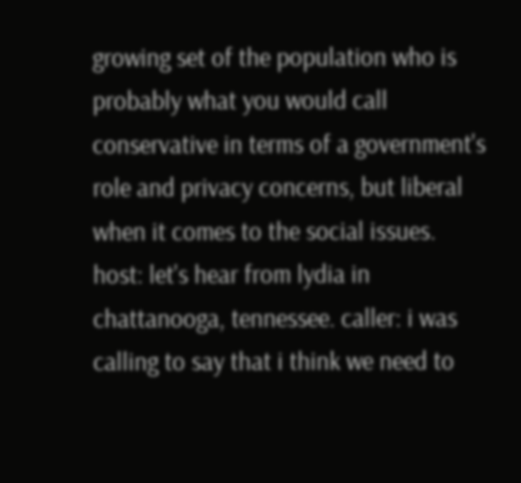growing set of the population who is probably what you would call conservative in terms of a government's role and privacy concerns, but liberal when it comes to the social issues. host: let's hear from lydia in chattanooga, tennessee. caller: i was calling to say that i think we need to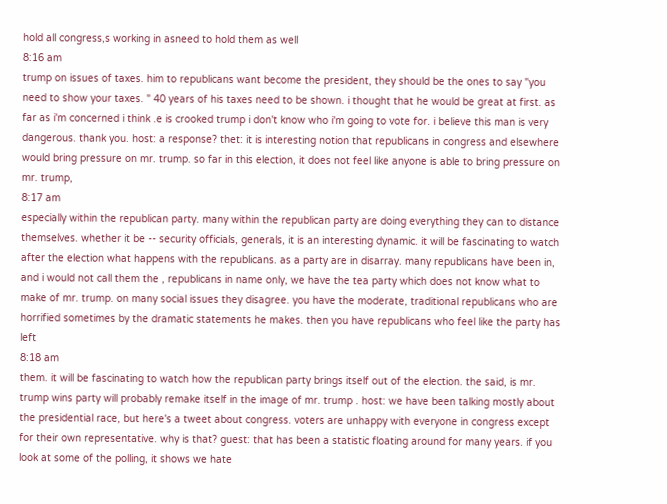hold all congress,s working in asneed to hold them as well
8:16 am
trump on issues of taxes. him to republicans want become the president, they should be the ones to say "you need to show your taxes. " 40 years of his taxes need to be shown. i thought that he would be great at first. as far as i'm concerned i think .e is crooked trump i don't know who i'm going to vote for. i believe this man is very dangerous. thank you. host: a response? thet: it is interesting notion that republicans in congress and elsewhere would bring pressure on mr. trump. so far in this election, it does not feel like anyone is able to bring pressure on mr. trump,
8:17 am
especially within the republican party. many within the republican party are doing everything they can to distance themselves. whether it be -- security officials, generals, it is an interesting dynamic. it will be fascinating to watch after the election what happens with the republicans. as a party are in disarray. many republicans have been in, and i would not call them the , republicans in name only, we have the tea party which does not know what to make of mr. trump. on many social issues they disagree. you have the moderate, traditional republicans who are horrified sometimes by the dramatic statements he makes. then you have republicans who feel like the party has left
8:18 am
them. it will be fascinating to watch how the republican party brings itself out of the election. the said, is mr. trump wins party will probably remake itself in the image of mr. trump . host: we have been talking mostly about the presidential race, but here's a tweet about congress. voters are unhappy with everyone in congress except for their own representative. why is that? guest: that has been a statistic floating around for many years. if you look at some of the polling, it shows we hate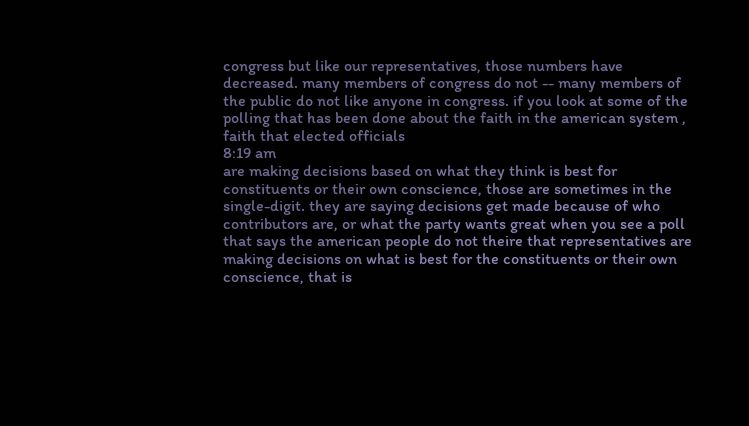congress but like our representatives, those numbers have decreased. many members of congress do not -- many members of the public do not like anyone in congress. if you look at some of the polling that has been done about the faith in the american system , faith that elected officials
8:19 am
are making decisions based on what they think is best for constituents or their own conscience, those are sometimes in the single-digit. they are saying decisions get made because of who contributors are, or what the party wants great when you see a poll that says the american people do not theire that representatives are making decisions on what is best for the constituents or their own conscience, that is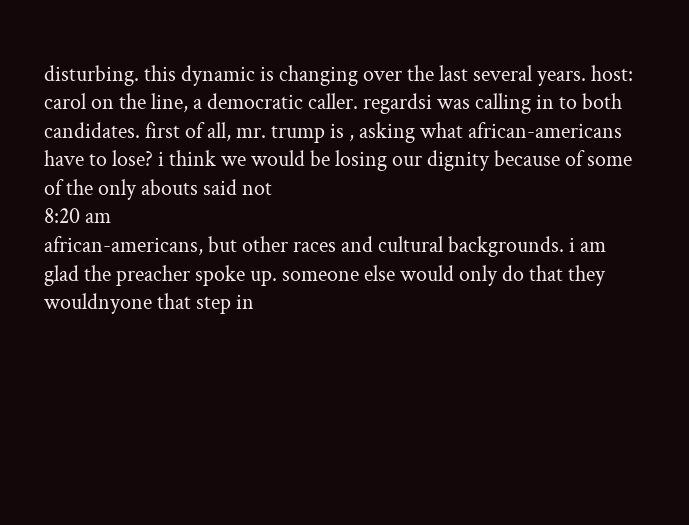disturbing. this dynamic is changing over the last several years. host: carol on the line, a democratic caller. regardsi was calling in to both candidates. first of all, mr. trump is , asking what african-americans have to lose? i think we would be losing our dignity because of some of the only abouts said not
8:20 am
african-americans, but other races and cultural backgrounds. i am glad the preacher spoke up. someone else would only do that they wouldnyone that step in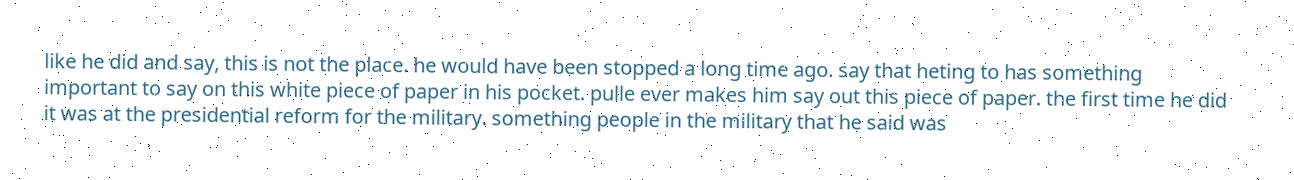like he did and say, this is not the place. he would have been stopped a long time ago. say that heting to has something important to say on this white piece of paper in his pocket. pulle ever makes him say out this piece of paper. the first time he did it was at the presidential reform for the military. something people in the military that he said was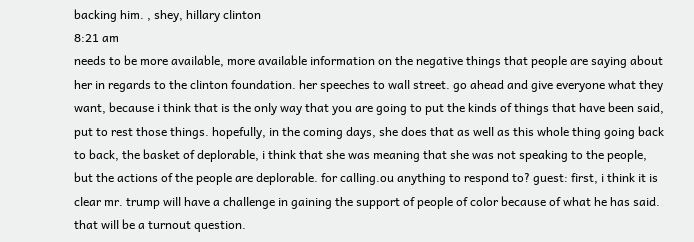backing him. , shey, hillary clinton
8:21 am
needs to be more available, more available information on the negative things that people are saying about her in regards to the clinton foundation. her speeches to wall street. go ahead and give everyone what they want, because i think that is the only way that you are going to put the kinds of things that have been said, put to rest those things. hopefully, in the coming days, she does that as well as this whole thing going back to back, the basket of deplorable, i think that she was meaning that she was not speaking to the people, but the actions of the people are deplorable. for calling.ou anything to respond to? guest: first, i think it is clear mr. trump will have a challenge in gaining the support of people of color because of what he has said. that will be a turnout question.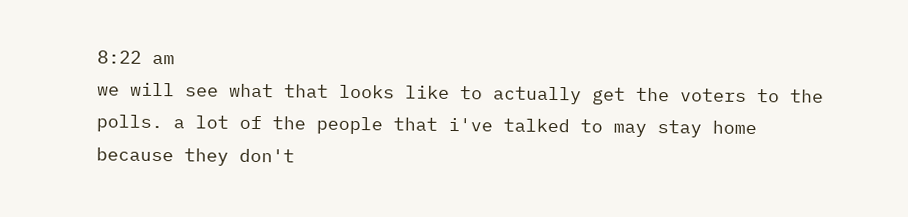8:22 am
we will see what that looks like to actually get the voters to the polls. a lot of the people that i've talked to may stay home because they don't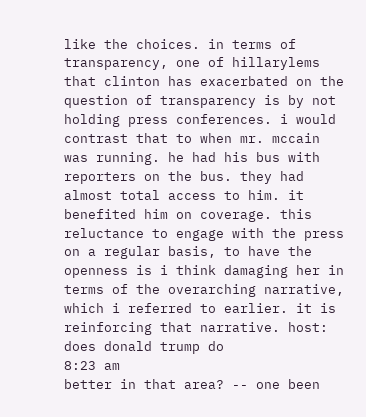like the choices. in terms of transparency, one of hillarylems that clinton has exacerbated on the question of transparency is by not holding press conferences. i would contrast that to when mr. mccain was running. he had his bus with reporters on the bus. they had almost total access to him. it benefited him on coverage. this reluctance to engage with the press on a regular basis, to have the openness is i think damaging her in terms of the overarching narrative, which i referred to earlier. it is reinforcing that narrative. host: does donald trump do
8:23 am
better in that area? -- one been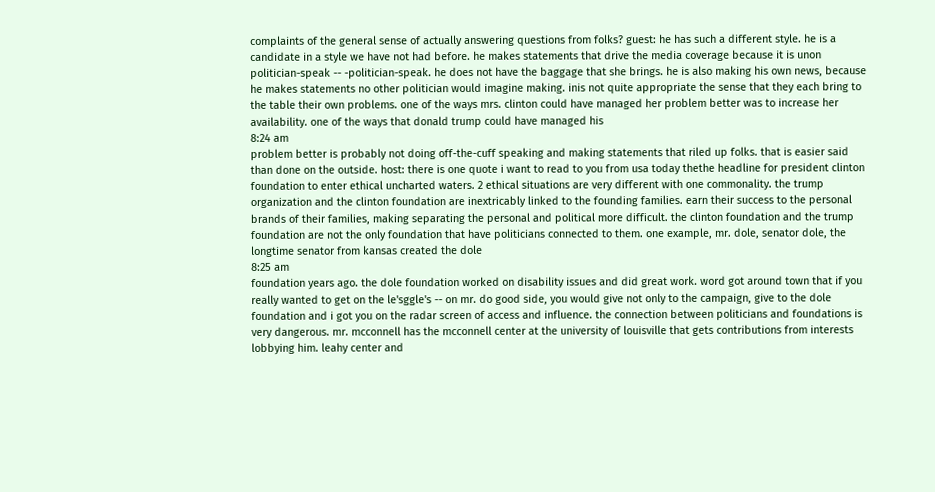complaints of the general sense of actually answering questions from folks? guest: he has such a different style. he is a candidate in a style we have not had before. he makes statements that drive the media coverage because it is unon politician-speak -- -politician-speak. he does not have the baggage that she brings. he is also making his own news, because he makes statements no other politician would imagine making. inis not quite appropriate the sense that they each bring to the table their own problems. one of the ways mrs. clinton could have managed her problem better was to increase her availability. one of the ways that donald trump could have managed his
8:24 am
problem better is probably not doing off-the-cuff speaking and making statements that riled up folks. that is easier said than done on the outside. host: there is one quote i want to read to you from usa today thethe headline for president clinton foundation to enter ethical uncharted waters. 2 ethical situations are very different with one commonality. the trump organization and the clinton foundation are inextricably linked to the founding families. earn their success to the personal brands of their families, making separating the personal and political more difficult. the clinton foundation and the trump foundation are not the only foundation that have politicians connected to them. one example, mr. dole, senator dole, the longtime senator from kansas created the dole
8:25 am
foundation years ago. the dole foundation worked on disability issues and did great work. word got around town that if you really wanted to get on the le'sggle's -- on mr. do good side, you would give not only to the campaign, give to the dole foundation and i got you on the radar screen of access and influence. the connection between politicians and foundations is very dangerous. mr. mcconnell has the mcconnell center at the university of louisville that gets contributions from interests lobbying him. leahy center and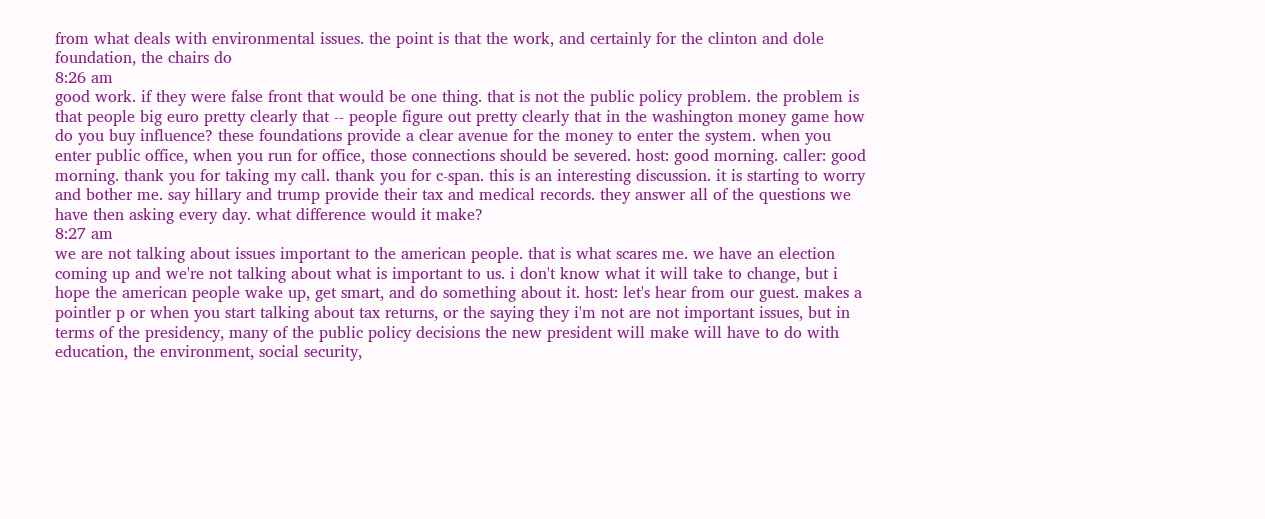from what deals with environmental issues. the point is that the work, and certainly for the clinton and dole foundation, the chairs do
8:26 am
good work. if they were false front that would be one thing. that is not the public policy problem. the problem is that people big euro pretty clearly that -- people figure out pretty clearly that in the washington money game how do you buy influence? these foundations provide a clear avenue for the money to enter the system. when you enter public office, when you run for office, those connections should be severed. host: good morning. caller: good morning. thank you for taking my call. thank you for c-span. this is an interesting discussion. it is starting to worry and bother me. say hillary and trump provide their tax and medical records. they answer all of the questions we have then asking every day. what difference would it make?
8:27 am
we are not talking about issues important to the american people. that is what scares me. we have an election coming up and we're not talking about what is important to us. i don't know what it will take to change, but i hope the american people wake up, get smart, and do something about it. host: let's hear from our guest. makes a pointler p or when you start talking about tax returns, or the saying they i'm not are not important issues, but in terms of the presidency, many of the public policy decisions the new president will make will have to do with education, the environment, social security,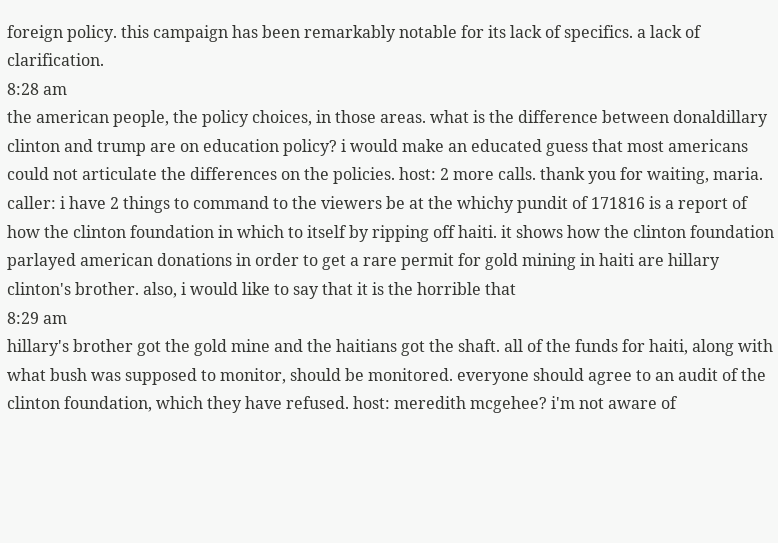foreign policy. this campaign has been remarkably notable for its lack of specifics. a lack of clarification.
8:28 am
the american people, the policy choices, in those areas. what is the difference between donaldillary clinton and trump are on education policy? i would make an educated guess that most americans could not articulate the differences on the policies. host: 2 more calls. thank you for waiting, maria. caller: i have 2 things to command to the viewers be at the whichy pundit of 171816 is a report of how the clinton foundation in which to itself by ripping off haiti. it shows how the clinton foundation parlayed american donations in order to get a rare permit for gold mining in haiti are hillary clinton's brother. also, i would like to say that it is the horrible that
8:29 am
hillary's brother got the gold mine and the haitians got the shaft. all of the funds for haiti, along with what bush was supposed to monitor, should be monitored. everyone should agree to an audit of the clinton foundation, which they have refused. host: meredith mcgehee? i'm not aware of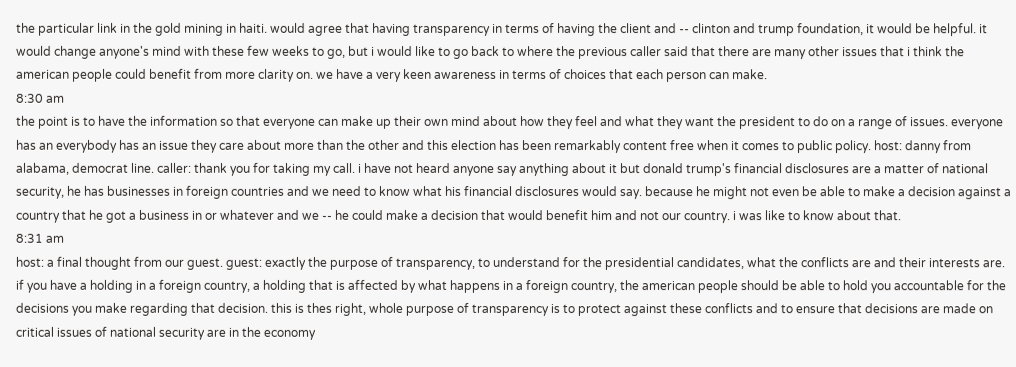the particular link in the gold mining in haiti. would agree that having transparency in terms of having the client and -- clinton and trump foundation, it would be helpful. it would change anyone's mind with these few weeks to go, but i would like to go back to where the previous caller said that there are many other issues that i think the american people could benefit from more clarity on. we have a very keen awareness in terms of choices that each person can make.
8:30 am
the point is to have the information so that everyone can make up their own mind about how they feel and what they want the president to do on a range of issues. everyone has an everybody has an issue they care about more than the other and this election has been remarkably content free when it comes to public policy. host: danny from alabama, democrat line. caller: thank you for taking my call. i have not heard anyone say anything about it but donald trump's financial disclosures are a matter of national security, he has businesses in foreign countries and we need to know what his financial disclosures would say. because he might not even be able to make a decision against a country that he got a business in or whatever and we -- he could make a decision that would benefit him and not our country. i was like to know about that.
8:31 am
host: a final thought from our guest. guest: exactly the purpose of transparency, to understand for the presidential candidates, what the conflicts are and their interests are. if you have a holding in a foreign country, a holding that is affected by what happens in a foreign country, the american people should be able to hold you accountable for the decisions you make regarding that decision. this is thes right, whole purpose of transparency is to protect against these conflicts and to ensure that decisions are made on critical issues of national security are in the economy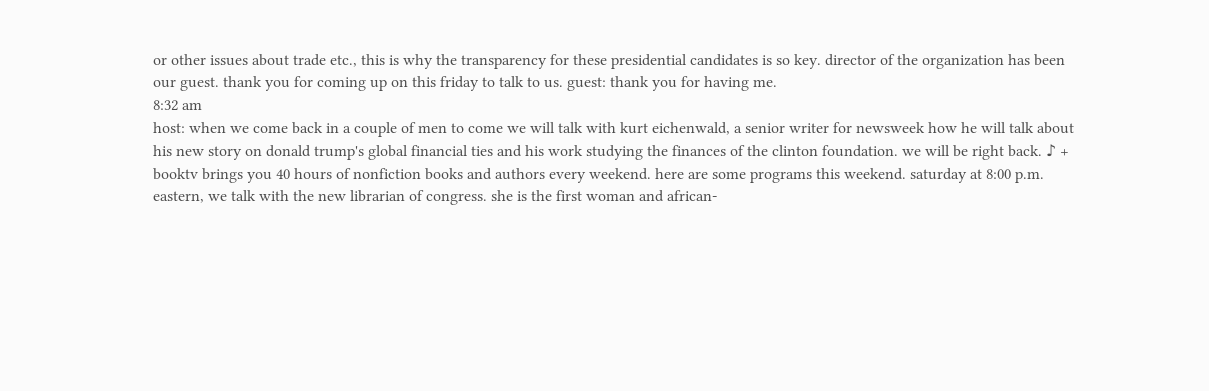or other issues about trade etc., this is why the transparency for these presidential candidates is so key. director of the organization has been our guest. thank you for coming up on this friday to talk to us. guest: thank you for having me.
8:32 am
host: when we come back in a couple of men to come we will talk with kurt eichenwald, a senior writer for newsweek how he will talk about his new story on donald trump's global financial ties and his work studying the finances of the clinton foundation. we will be right back. ♪ + booktv brings you 40 hours of nonfiction books and authors every weekend. here are some programs this weekend. saturday at 8:00 p.m. eastern, we talk with the new librarian of congress. she is the first woman and african-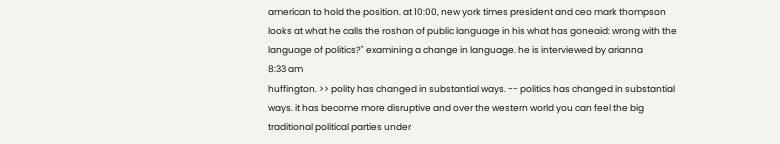american to hold the position. at 10:00, new york times president and ceo mark thompson looks at what he calls the roshan of public language in his what has goneaid: wrong with the language of politics?" examining a change in language. he is interviewed by arianna
8:33 am
huffington. >> polity has changed in substantial ways. -- politics has changed in substantial ways. it has become more disruptive and over the western world you can feel the big traditional political parties under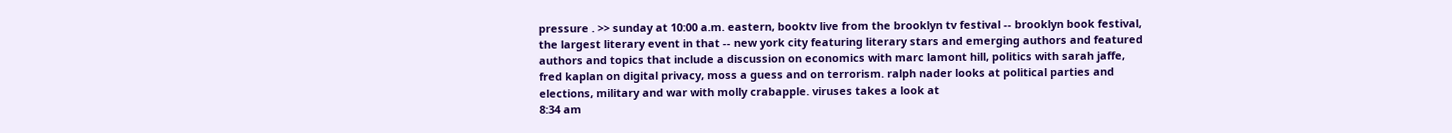pressure . >> sunday at 10:00 a.m. eastern, booktv live from the brooklyn tv festival -- brooklyn book festival, the largest literary event in that -- new york city featuring literary stars and emerging authors and featured authors and topics that include a discussion on economics with marc lamont hill, politics with sarah jaffe, fred kaplan on digital privacy, moss a guess and on terrorism. ralph nader looks at political parties and elections, military and war with molly crabapple. viruses takes a look at
8:34 am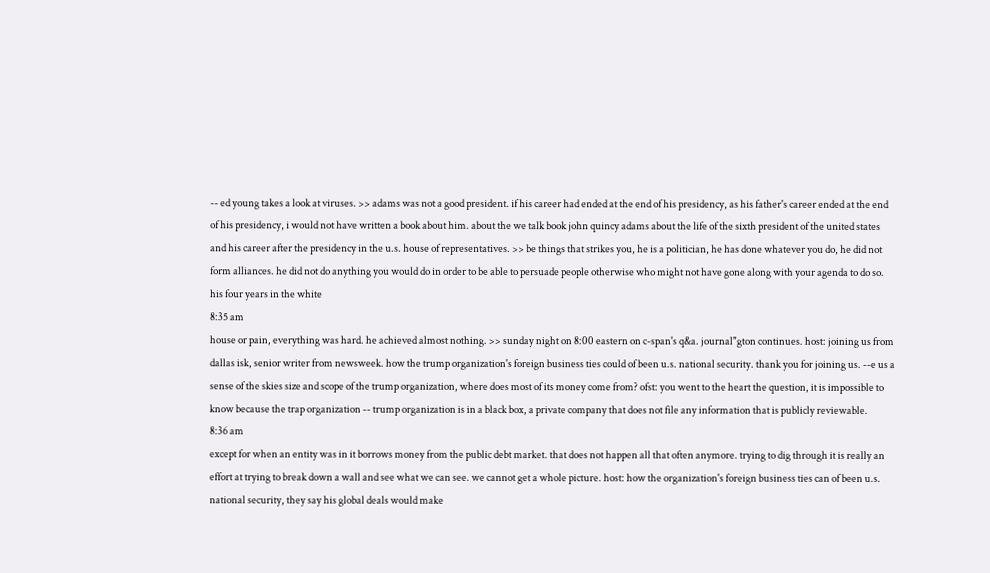-- ed young takes a look at viruses. >> adams was not a good president. if his career had ended at the end of his presidency, as his father's career ended at the end of his presidency, i would not have written a book about him. about the we talk book john quincy adams about the life of the sixth president of the united states and his career after the presidency in the u.s. house of representatives. >> be things that strikes you, he is a politician, he has done whatever you do, he did not form alliances. he did not do anything you would do in order to be able to persuade people otherwise who might not have gone along with your agenda to do so. his four years in the white
8:35 am
house or pain, everything was hard. he achieved almost nothing. >> sunday night on 8:00 eastern on c-span's q&a. journal"gton continues. host: joining us from dallas isk, senior writer from newsweek. how the trump organization's foreign business ties could of been u.s. national security. thank you for joining us. --e us a sense of the skies size and scope of the trump organization, where does most of its money come from? ofst: you went to the heart the question, it is impossible to know because the trap organization -- trump organization is in a black box, a private company that does not file any information that is publicly reviewable.
8:36 am
except for when an entity was in it borrows money from the public debt market. that does not happen all that often anymore. trying to dig through it is really an effort at trying to break down a wall and see what we can see. we cannot get a whole picture. host: how the organization's foreign business ties can of been u.s. national security, they say his global deals would make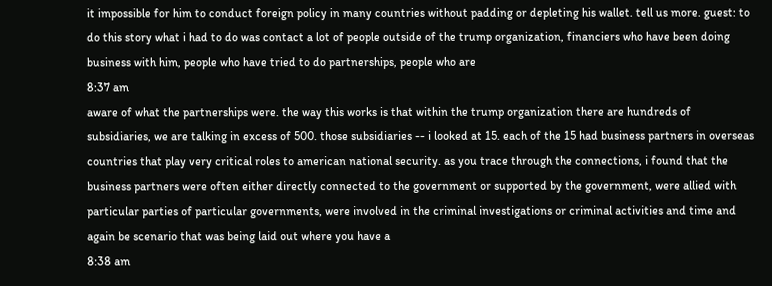it impossible for him to conduct foreign policy in many countries without padding or depleting his wallet. tell us more. guest: to do this story what i had to do was contact a lot of people outside of the trump organization, financiers who have been doing business with him, people who have tried to do partnerships, people who are
8:37 am
aware of what the partnerships were. the way this works is that within the trump organization there are hundreds of subsidiaries, we are talking in excess of 500. those subsidiaries -- i looked at 15. each of the 15 had business partners in overseas countries that play very critical roles to american national security. as you trace through the connections, i found that the business partners were often either directly connected to the government or supported by the government, were allied with particular parties of particular governments, were involved in the criminal investigations or criminal activities and time and again be scenario that was being laid out where you have a
8:38 am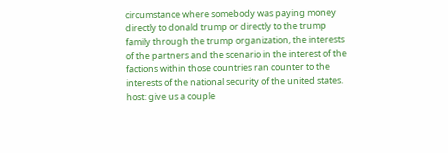circumstance where somebody was paying money directly to donald trump or directly to the trump family through the trump organization, the interests of the partners and the scenario in the interest of the factions within those countries ran counter to the interests of the national security of the united states. host: give us a couple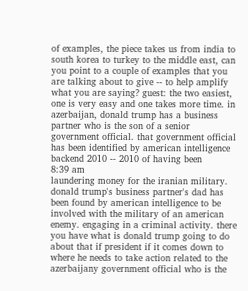of examples, the piece takes us from india to south korea to turkey to the middle east, can you point to a couple of examples that you are talking about to give -- to help amplify what you are saying? guest: the two easiest, one is very easy and one takes more time. in azerbaijan, donald trump has a business partner who is the son of a senior government official. that government official has been identified by american intelligence backend 2010 -- 2010 of having been
8:39 am
laundering money for the iranian military. donald trump's business partner's dad has been found by american intelligence to be involved with the military of an american enemy. engaging in a criminal activity. there you have what is donald trump going to do about that if president if it comes down to where he needs to take action related to the azerbaijany government official who is the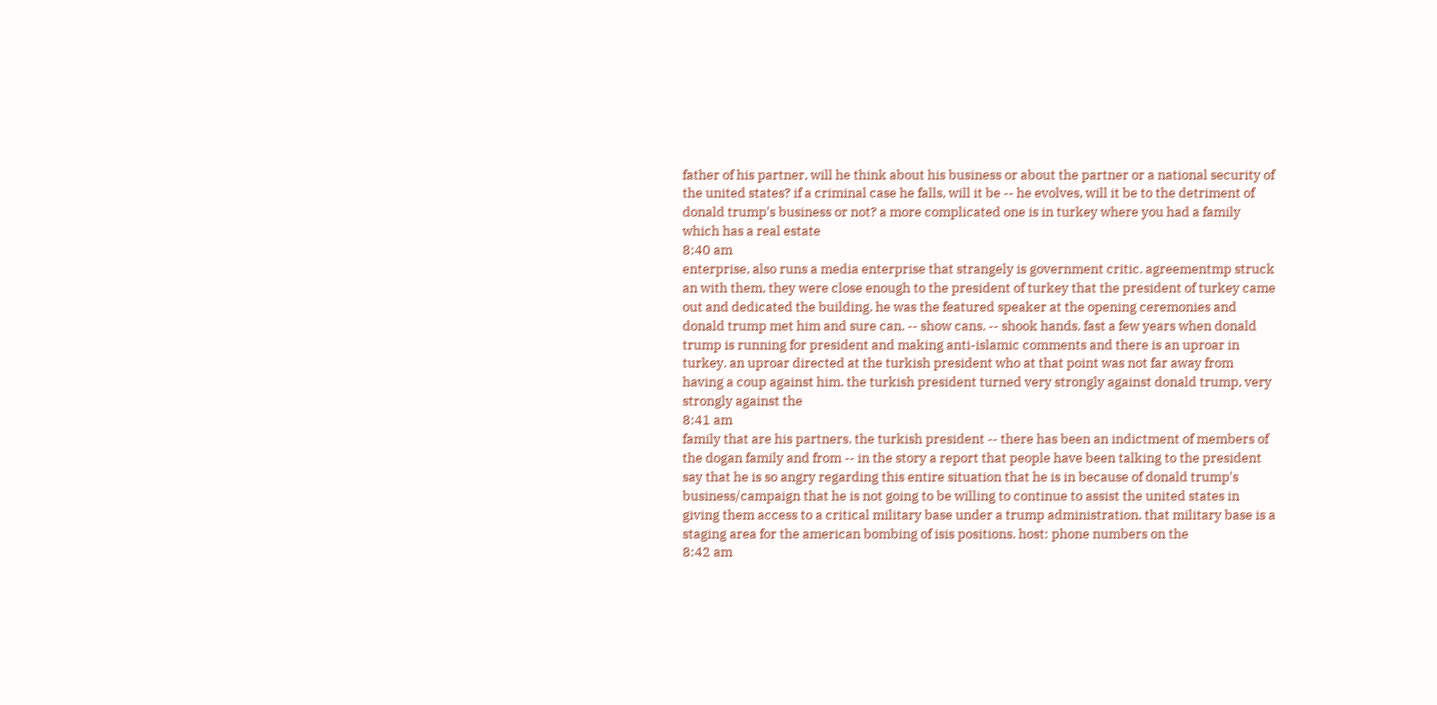father of his partner, will he think about his business or about the partner or a national security of the united states? if a criminal case he falls, will it be -- he evolves, will it be to the detriment of donald trump's business or not? a more complicated one is in turkey where you had a family which has a real estate
8:40 am
enterprise, also runs a media enterprise that strangely is government critic. agreementmp struck an with them, they were close enough to the president of turkey that the president of turkey came out and dedicated the building. he was the featured speaker at the opening ceremonies and donald trump met him and sure can. -- show cans. -- shook hands. fast a few years when donald trump is running for president and making anti-islamic comments and there is an uproar in turkey. an uproar directed at the turkish president who at that point was not far away from having a coup against him. the turkish president turned very strongly against donald trump, very strongly against the
8:41 am
family that are his partners. the turkish president -- there has been an indictment of members of the dogan family and from -- in the story a report that people have been talking to the president say that he is so angry regarding this entire situation that he is in because of donald trump's business/campaign that he is not going to be willing to continue to assist the united states in giving them access to a critical military base under a trump administration. that military base is a staging area for the american bombing of isis positions. host: phone numbers on the
8:42 am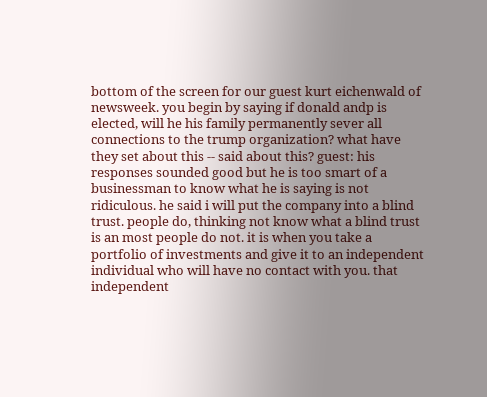bottom of the screen for our guest kurt eichenwald of newsweek. you begin by saying if donald andp is elected, will he his family permanently sever all connections to the trump organization? what have they set about this -- said about this? guest: his responses sounded good but he is too smart of a businessman to know what he is saying is not ridiculous. he said i will put the company into a blind trust. people do, thinking not know what a blind trust is an most people do not. it is when you take a portfolio of investments and give it to an independent individual who will have no contact with you. that independent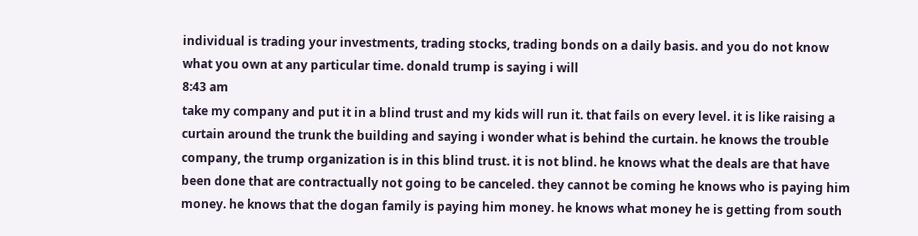individual is trading your investments, trading stocks, trading bonds on a daily basis. and you do not know what you own at any particular time. donald trump is saying i will
8:43 am
take my company and put it in a blind trust and my kids will run it. that fails on every level. it is like raising a curtain around the trunk the building and saying i wonder what is behind the curtain. he knows the trouble company, the trump organization is in this blind trust. it is not blind. he knows what the deals are that have been done that are contractually not going to be canceled. they cannot be coming he knows who is paying him money. he knows that the dogan family is paying him money. he knows what money he is getting from south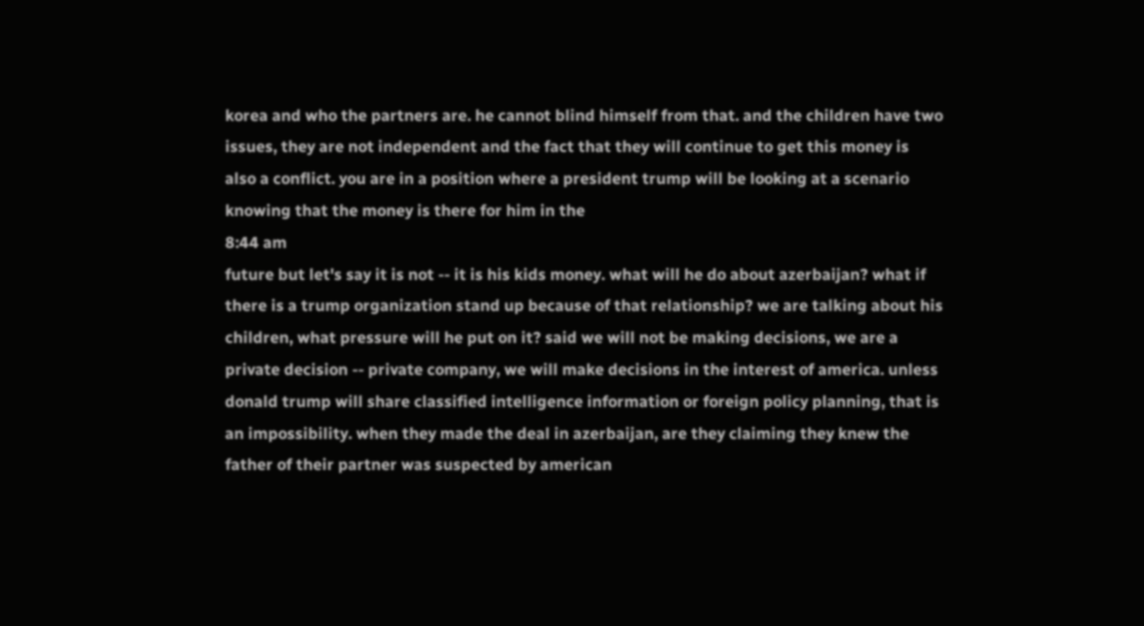korea and who the partners are. he cannot blind himself from that. and the children have two issues, they are not independent and the fact that they will continue to get this money is also a conflict. you are in a position where a president trump will be looking at a scenario knowing that the money is there for him in the
8:44 am
future but let's say it is not -- it is his kids money. what will he do about azerbaijan? what if there is a trump organization stand up because of that relationship? we are talking about his children, what pressure will he put on it? said we will not be making decisions, we are a private decision -- private company, we will make decisions in the interest of america. unless donald trump will share classified intelligence information or foreign policy planning, that is an impossibility. when they made the deal in azerbaijan, are they claiming they knew the father of their partner was suspected by american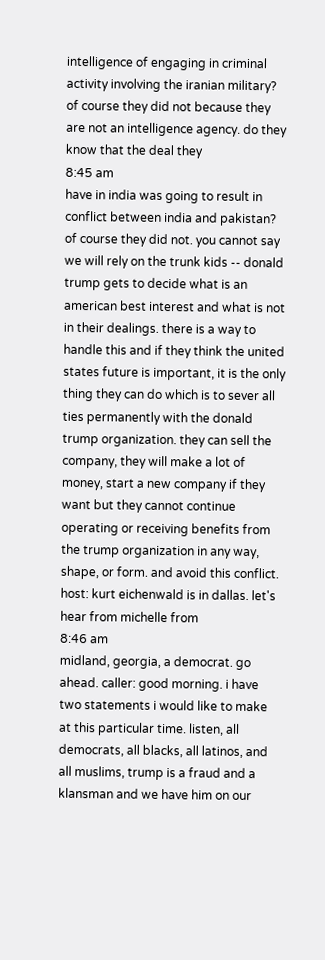intelligence of engaging in criminal activity involving the iranian military? of course they did not because they are not an intelligence agency. do they know that the deal they
8:45 am
have in india was going to result in conflict between india and pakistan? of course they did not. you cannot say we will rely on the trunk kids -- donald trump gets to decide what is an american best interest and what is not in their dealings. there is a way to handle this and if they think the united states future is important, it is the only thing they can do which is to sever all ties permanently with the donald trump organization. they can sell the company, they will make a lot of money, start a new company if they want but they cannot continue operating or receiving benefits from the trump organization in any way, shape, or form. and avoid this conflict. host: kurt eichenwald is in dallas. let's hear from michelle from
8:46 am
midland, georgia, a democrat. go ahead. caller: good morning. i have two statements i would like to make at this particular time. listen, all democrats, all blacks, all latinos, and all muslims, trump is a fraud and a klansman and we have him on our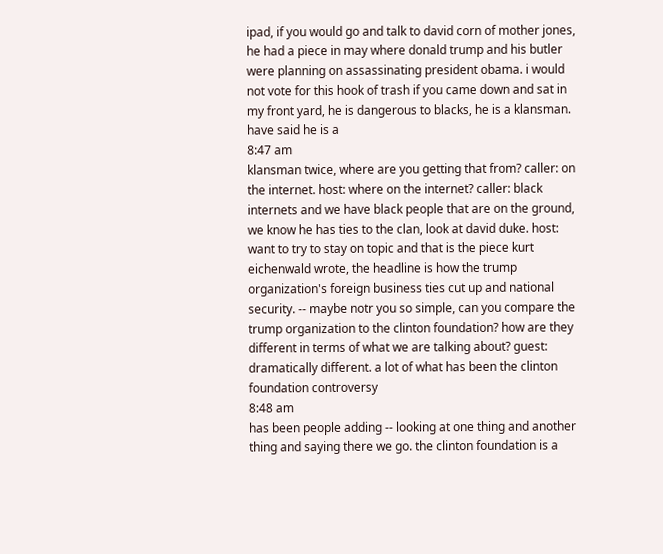ipad, if you would go and talk to david corn of mother jones, he had a piece in may where donald trump and his butler were planning on assassinating president obama. i would not vote for this hook of trash if you came down and sat in my front yard, he is dangerous to blacks, he is a klansman. have said he is a
8:47 am
klansman twice, where are you getting that from? caller: on the internet. host: where on the internet? caller: black internets and we have black people that are on the ground, we know he has ties to the clan, look at david duke. host: want to try to stay on topic and that is the piece kurt eichenwald wrote, the headline is how the trump organization's foreign business ties cut up and national security. -- maybe notr you so simple, can you compare the trump organization to the clinton foundation? how are they different in terms of what we are talking about? guest: dramatically different. a lot of what has been the clinton foundation controversy
8:48 am
has been people adding -- looking at one thing and another thing and saying there we go. the clinton foundation is a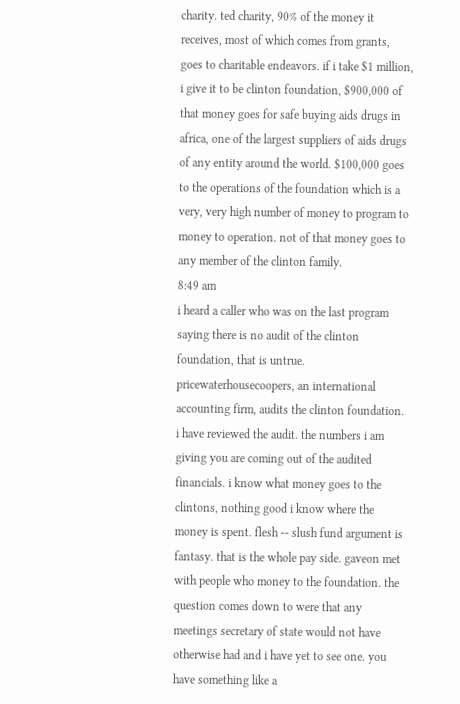charity. ted charity, 90% of the money it receives, most of which comes from grants, goes to charitable endeavors. if i take $1 million, i give it to be clinton foundation, $900,000 of that money goes for safe buying aids drugs in africa, one of the largest suppliers of aids drugs of any entity around the world. $100,000 goes to the operations of the foundation which is a very, very high number of money to program to money to operation. not of that money goes to any member of the clinton family.
8:49 am
i heard a caller who was on the last program saying there is no audit of the clinton foundation, that is untrue. pricewaterhousecoopers, an international accounting firm, audits the clinton foundation. i have reviewed the audit. the numbers i am giving you are coming out of the audited financials. i know what money goes to the clintons, nothing good i know where the money is spent. flesh -- slush fund argument is fantasy. that is the whole pay side. gaveon met with people who money to the foundation. the question comes down to were that any meetings secretary of state would not have otherwise had and i have yet to see one. you have something like a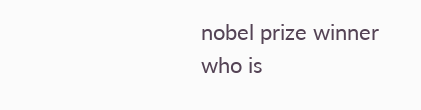nobel prize winner who is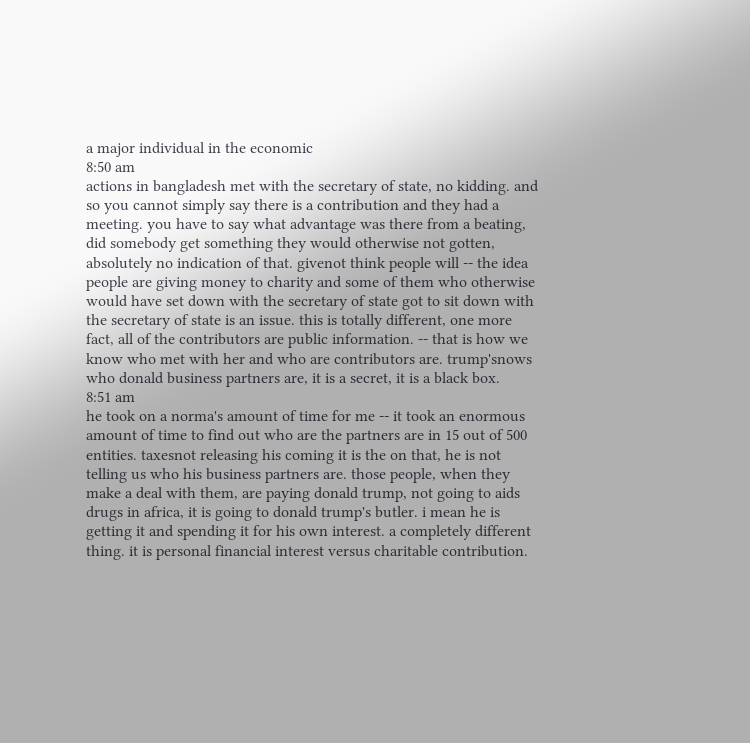a major individual in the economic
8:50 am
actions in bangladesh met with the secretary of state, no kidding. and so you cannot simply say there is a contribution and they had a meeting. you have to say what advantage was there from a beating, did somebody get something they would otherwise not gotten, absolutely no indication of that. givenot think people will -- the idea people are giving money to charity and some of them who otherwise would have set down with the secretary of state got to sit down with the secretary of state is an issue. this is totally different, one more fact, all of the contributors are public information. -- that is how we know who met with her and who are contributors are. trump'snows who donald business partners are, it is a secret, it is a black box.
8:51 am
he took on a norma's amount of time for me -- it took an enormous amount of time to find out who are the partners are in 15 out of 500 entities. taxesnot releasing his coming it is the on that, he is not telling us who his business partners are. those people, when they make a deal with them, are paying donald trump, not going to aids drugs in africa, it is going to donald trump's butler. i mean he is getting it and spending it for his own interest. a completely different thing. it is personal financial interest versus charitable contribution.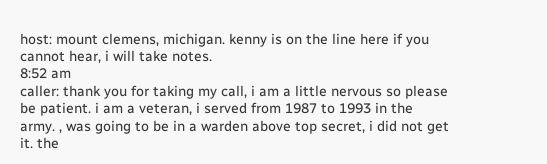host: mount clemens, michigan. kenny is on the line here if you cannot hear, i will take notes.
8:52 am
caller: thank you for taking my call, i am a little nervous so please be patient. i am a veteran, i served from 1987 to 1993 in the army. , was going to be in a warden above top secret, i did not get it. the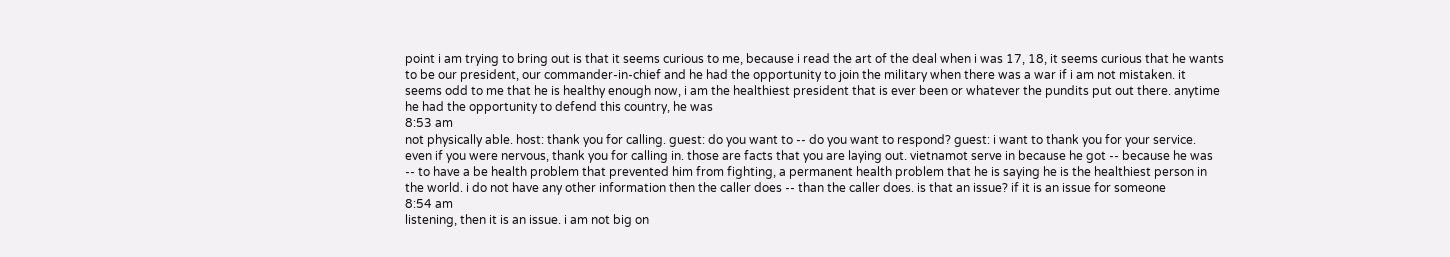point i am trying to bring out is that it seems curious to me, because i read the art of the deal when i was 17, 18, it seems curious that he wants to be our president, our commander-in-chief and he had the opportunity to join the military when there was a war if i am not mistaken. it seems odd to me that he is healthy enough now, i am the healthiest president that is ever been or whatever the pundits put out there. anytime he had the opportunity to defend this country, he was
8:53 am
not physically able. host: thank you for calling. guest: do you want to -- do you want to respond? guest: i want to thank you for your service. even if you were nervous, thank you for calling in. those are facts that you are laying out. vietnamot serve in because he got -- because he was -- to have a be health problem that prevented him from fighting, a permanent health problem that he is saying he is the healthiest person in the world. i do not have any other information then the caller does -- than the caller does. is that an issue? if it is an issue for someone
8:54 am
listening, then it is an issue. i am not big on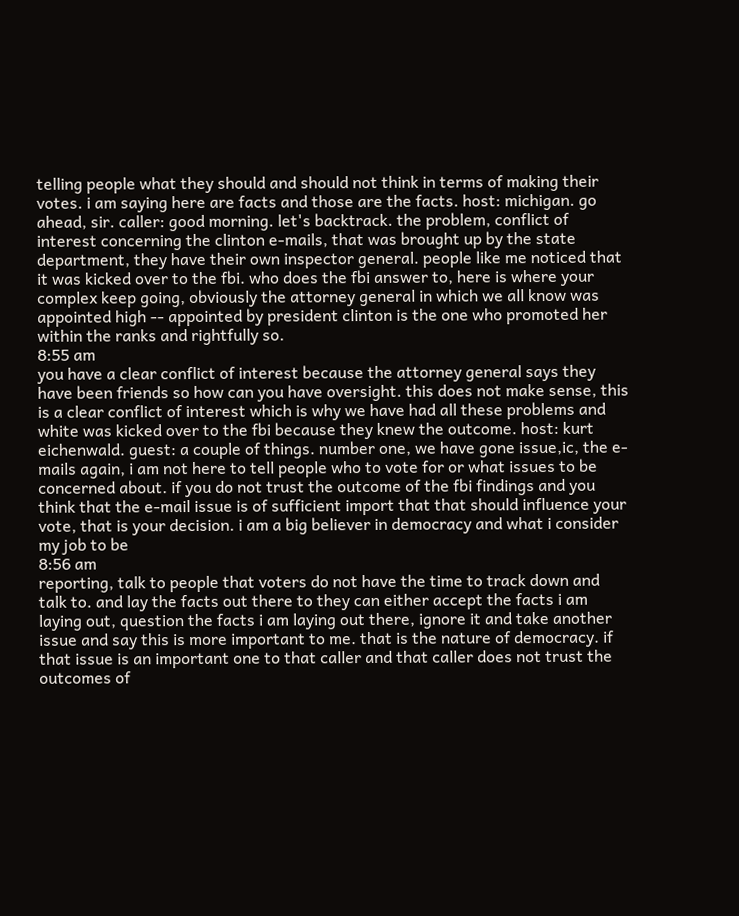telling people what they should and should not think in terms of making their votes. i am saying here are facts and those are the facts. host: michigan. go ahead, sir. caller: good morning. let's backtrack. the problem, conflict of interest concerning the clinton e-mails, that was brought up by the state department, they have their own inspector general. people like me noticed that it was kicked over to the fbi. who does the fbi answer to, here is where your complex keep going, obviously the attorney general in which we all know was appointed high -- appointed by president clinton is the one who promoted her within the ranks and rightfully so.
8:55 am
you have a clear conflict of interest because the attorney general says they have been friends so how can you have oversight. this does not make sense, this is a clear conflict of interest which is why we have had all these problems and white was kicked over to the fbi because they knew the outcome. host: kurt eichenwald. guest: a couple of things. number one, we have gone issue,ic, the e-mails again, i am not here to tell people who to vote for or what issues to be concerned about. if you do not trust the outcome of the fbi findings and you think that the e-mail issue is of sufficient import that that should influence your vote, that is your decision. i am a big believer in democracy and what i consider my job to be
8:56 am
reporting, talk to people that voters do not have the time to track down and talk to. and lay the facts out there to they can either accept the facts i am laying out, question the facts i am laying out there, ignore it and take another issue and say this is more important to me. that is the nature of democracy. if that issue is an important one to that caller and that caller does not trust the outcomes of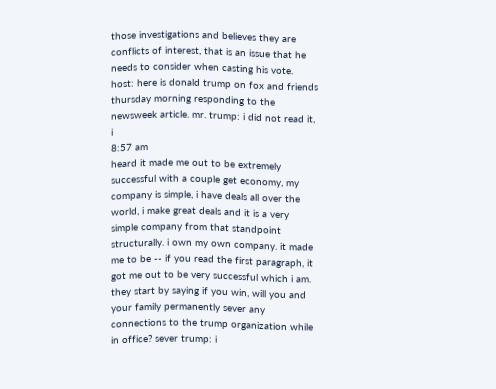those investigations and believes they are conflicts of interest, that is an issue that he needs to consider when casting his vote. host: here is donald trump on fox and friends thursday morning responding to the newsweek article. mr. trump: i did not read it, i
8:57 am
heard it made me out to be extremely successful with a couple get economy, my company is simple, i have deals all over the world, i make great deals and it is a very simple company from that standpoint structurally. i own my own company. it made me to be -- if you read the first paragraph, it got me out to be very successful which i am. they start by saying if you win, will you and your family permanently sever any connections to the trump organization while in office? sever trump: i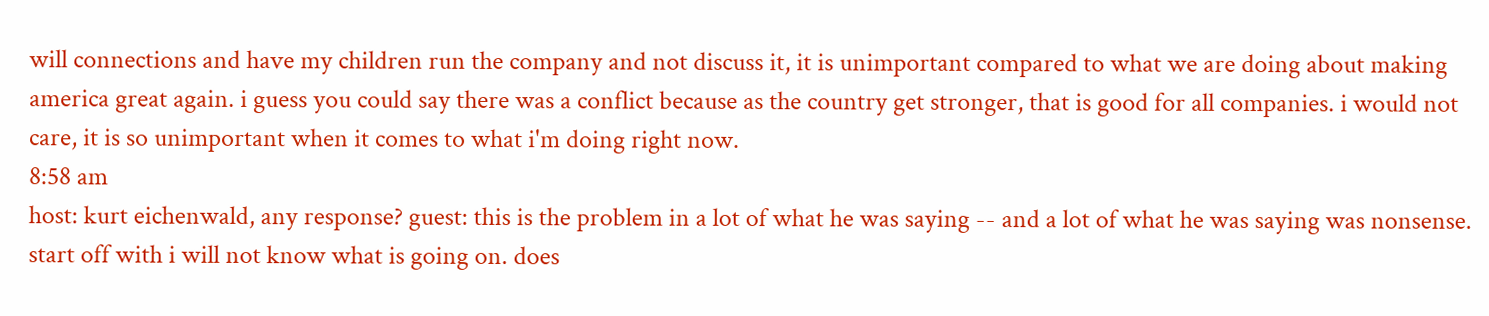will connections and have my children run the company and not discuss it, it is unimportant compared to what we are doing about making america great again. i guess you could say there was a conflict because as the country get stronger, that is good for all companies. i would not care, it is so unimportant when it comes to what i'm doing right now.
8:58 am
host: kurt eichenwald, any response? guest: this is the problem in a lot of what he was saying -- and a lot of what he was saying was nonsense. start off with i will not know what is going on. does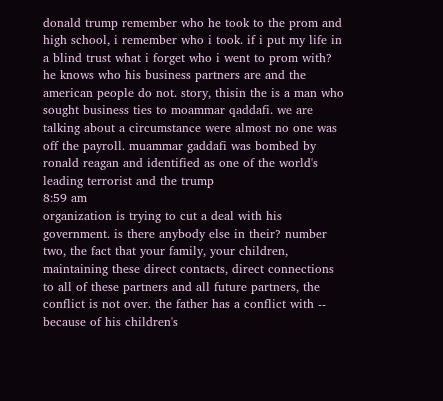donald trump remember who he took to the prom and high school, i remember who i took. if i put my life in a blind trust what i forget who i went to prom with? he knows who his business partners are and the american people do not. story, thisin the is a man who sought business ties to moammar qaddafi. we are talking about a circumstance were almost no one was off the payroll. muammar gaddafi was bombed by ronald reagan and identified as one of the world's leading terrorist and the trump
8:59 am
organization is trying to cut a deal with his government. is there anybody else in their? number two, the fact that your family, your children, maintaining these direct contacts, direct connections to all of these partners and all future partners, the conflict is not over. the father has a conflict with -- because of his children's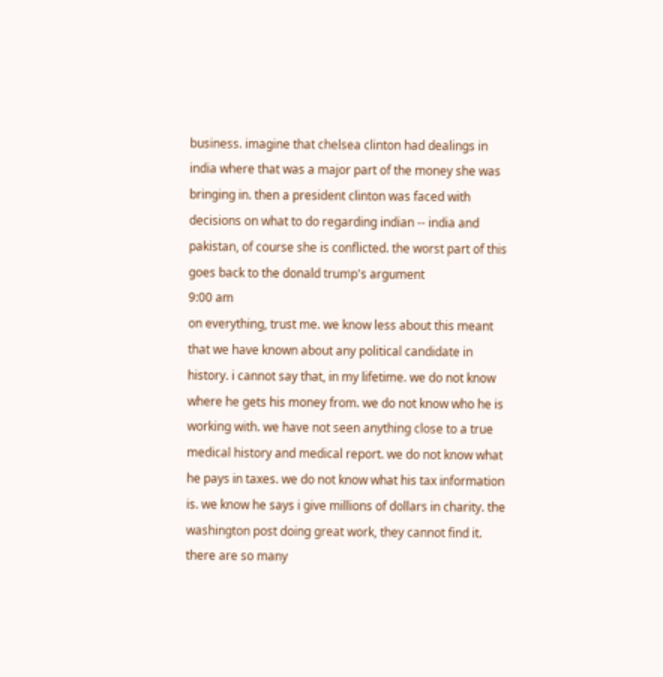business. imagine that chelsea clinton had dealings in india where that was a major part of the money she was bringing in. then a president clinton was faced with decisions on what to do regarding indian -- india and pakistan, of course she is conflicted. the worst part of this goes back to the donald trump's argument
9:00 am
on everything, trust me. we know less about this meant that we have known about any political candidate in history. i cannot say that, in my lifetime. we do not know where he gets his money from. we do not know who he is working with. we have not seen anything close to a true medical history and medical report. we do not know what he pays in taxes. we do not know what his tax information is. we know he says i give millions of dollars in charity. the washington post doing great work, they cannot find it. there are so many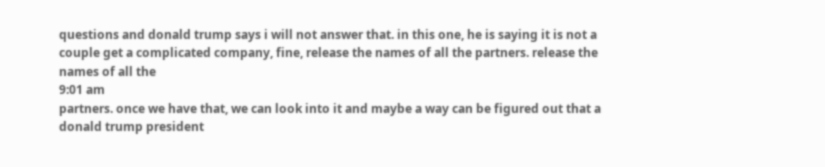questions and donald trump says i will not answer that. in this one, he is saying it is not a couple get a complicated company, fine, release the names of all the partners. release the names of all the
9:01 am
partners. once we have that, we can look into it and maybe a way can be figured out that a donald trump president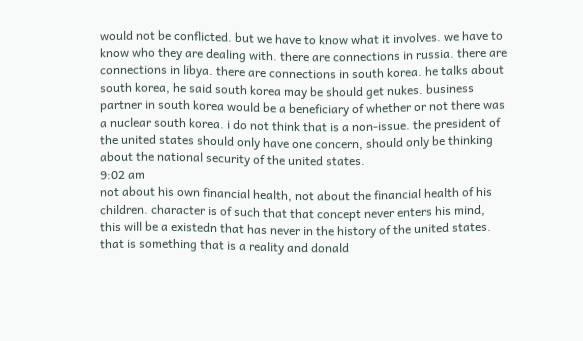would not be conflicted. but we have to know what it involves. we have to know who they are dealing with. there are connections in russia. there are connections in libya. there are connections in south korea. he talks about south korea, he said south korea may be should get nukes. business partner in south korea would be a beneficiary of whether or not there was a nuclear south korea. i do not think that is a non-issue. the president of the united states should only have one concern, should only be thinking about the national security of the united states.
9:02 am
not about his own financial health, not about the financial health of his children. character is of such that that concept never enters his mind, this will be a existedn that has never in the history of the united states. that is something that is a reality and donald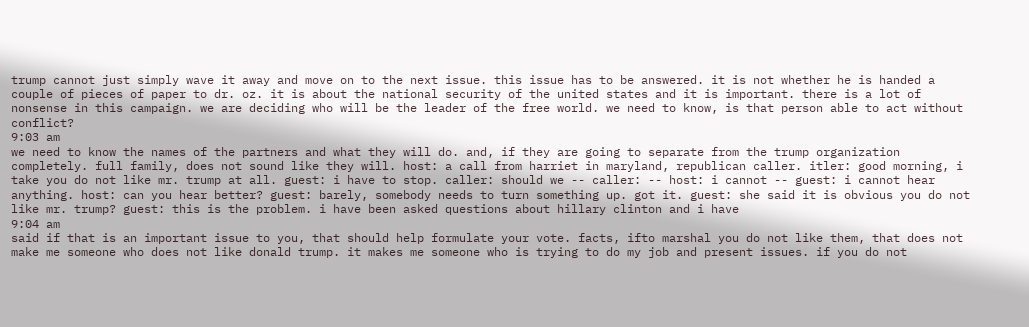trump cannot just simply wave it away and move on to the next issue. this issue has to be answered. it is not whether he is handed a couple of pieces of paper to dr. oz. it is about the national security of the united states and it is important. there is a lot of nonsense in this campaign. we are deciding who will be the leader of the free world. we need to know, is that person able to act without conflict?
9:03 am
we need to know the names of the partners and what they will do. and, if they are going to separate from the trump organization completely. full family, does not sound like they will. host: a call from harriet in maryland, republican caller. itler: good morning, i take you do not like mr. trump at all. guest: i have to stop. caller: should we -- caller: -- host: i cannot -- guest: i cannot hear anything. host: can you hear better? guest: barely, somebody needs to turn something up. got it. guest: she said it is obvious you do not like mr. trump? guest: this is the problem. i have been asked questions about hillary clinton and i have
9:04 am
said if that is an important issue to you, that should help formulate your vote. facts, ifto marshal you do not like them, that does not make me someone who does not like donald trump. it makes me someone who is trying to do my job and present issues. if you do not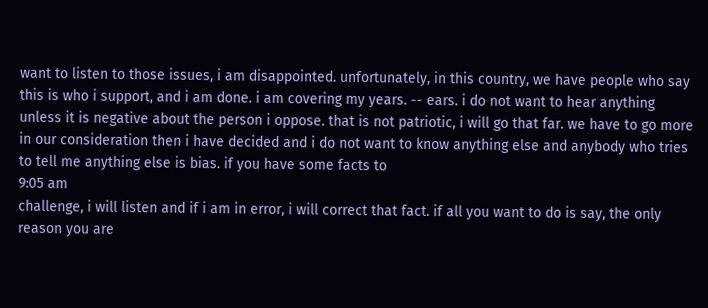want to listen to those issues, i am disappointed. unfortunately, in this country, we have people who say this is who i support, and i am done. i am covering my years. -- ears. i do not want to hear anything unless it is negative about the person i oppose. that is not patriotic, i will go that far. we have to go more in our consideration then i have decided and i do not want to know anything else and anybody who tries to tell me anything else is bias. if you have some facts to
9:05 am
challenge, i will listen and if i am in error, i will correct that fact. if all you want to do is say, the only reason you are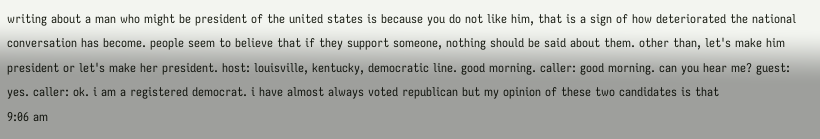writing about a man who might be president of the united states is because you do not like him, that is a sign of how deteriorated the national conversation has become. people seem to believe that if they support someone, nothing should be said about them. other than, let's make him president or let's make her president. host: louisville, kentucky, democratic line. good morning. caller: good morning. can you hear me? guest: yes. caller: ok. i am a registered democrat. i have almost always voted republican but my opinion of these two candidates is that
9:06 am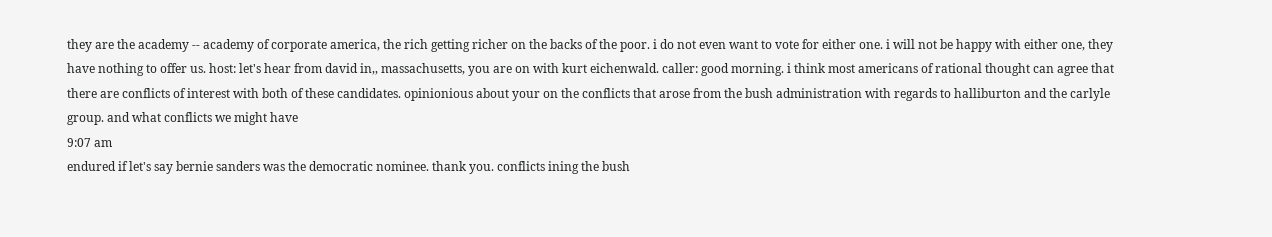they are the academy -- academy of corporate america, the rich getting richer on the backs of the poor. i do not even want to vote for either one. i will not be happy with either one, they have nothing to offer us. host: let's hear from david in,, massachusetts, you are on with kurt eichenwald. caller: good morning. i think most americans of rational thought can agree that there are conflicts of interest with both of these candidates. opinionious about your on the conflicts that arose from the bush administration with regards to halliburton and the carlyle group. and what conflicts we might have
9:07 am
endured if let's say bernie sanders was the democratic nominee. thank you. conflicts ining the bush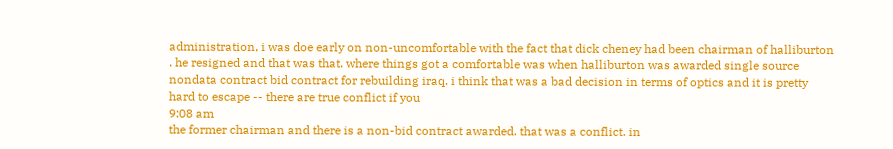administration, i was doe early on non-uncomfortable with the fact that dick cheney had been chairman of halliburton . he resigned and that was that. where things got a comfortable was when halliburton was awarded single source nondata contract bid contract for rebuilding iraq. i think that was a bad decision in terms of optics and it is pretty hard to escape -- there are true conflict if you
9:08 am
the former chairman and there is a non-bid contract awarded. that was a conflict. in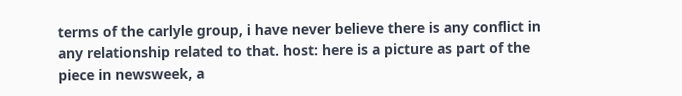terms of the carlyle group, i have never believe there is any conflict in any relationship related to that. host: here is a picture as part of the piece in newsweek, a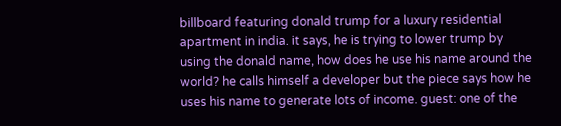billboard featuring donald trump for a luxury residential apartment in india. it says, he is trying to lower trump by using the donald name, how does he use his name around the world? he calls himself a developer but the piece says how he uses his name to generate lots of income. guest: one of the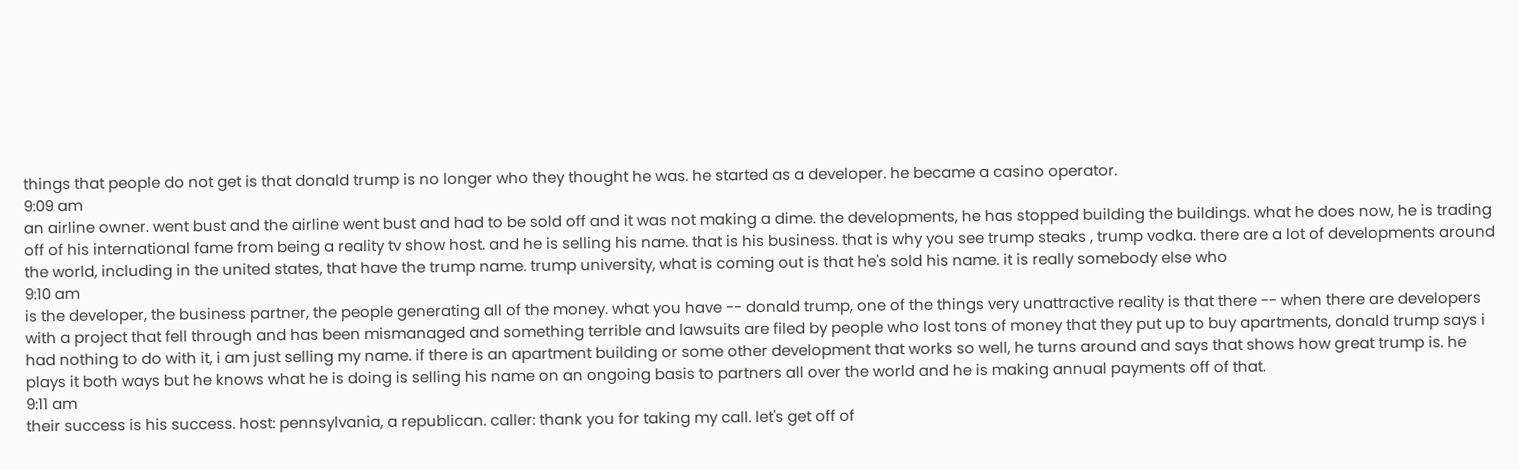things that people do not get is that donald trump is no longer who they thought he was. he started as a developer. he became a casino operator.
9:09 am
an airline owner. went bust and the airline went bust and had to be sold off and it was not making a dime. the developments, he has stopped building the buildings. what he does now, he is trading off of his international fame from being a reality tv show host. and he is selling his name. that is his business. that is why you see trump steaks , trump vodka. there are a lot of developments around the world, including in the united states, that have the trump name. trump university, what is coming out is that he's sold his name. it is really somebody else who
9:10 am
is the developer, the business partner, the people generating all of the money. what you have -- donald trump, one of the things very unattractive reality is that there -- when there are developers with a project that fell through and has been mismanaged and something terrible and lawsuits are filed by people who lost tons of money that they put up to buy apartments, donald trump says i had nothing to do with it, i am just selling my name. if there is an apartment building or some other development that works so well, he turns around and says that shows how great trump is. he plays it both ways but he knows what he is doing is selling his name on an ongoing basis to partners all over the world and he is making annual payments off of that.
9:11 am
their success is his success. host: pennsylvania, a republican. caller: thank you for taking my call. let's get off of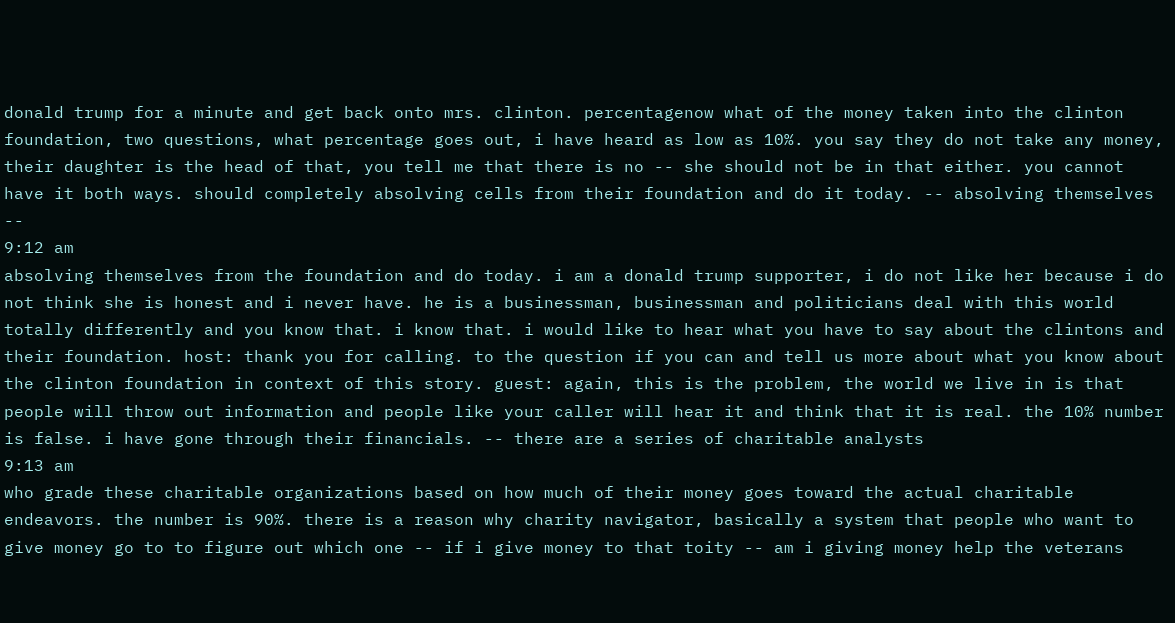donald trump for a minute and get back onto mrs. clinton. percentagenow what of the money taken into the clinton foundation, two questions, what percentage goes out, i have heard as low as 10%. you say they do not take any money, their daughter is the head of that, you tell me that there is no -- she should not be in that either. you cannot have it both ways. should completely absolving cells from their foundation and do it today. -- absolving themselves --
9:12 am
absolving themselves from the foundation and do today. i am a donald trump supporter, i do not like her because i do not think she is honest and i never have. he is a businessman, businessman and politicians deal with this world totally differently and you know that. i know that. i would like to hear what you have to say about the clintons and their foundation. host: thank you for calling. to the question if you can and tell us more about what you know about the clinton foundation in context of this story. guest: again, this is the problem, the world we live in is that people will throw out information and people like your caller will hear it and think that it is real. the 10% number is false. i have gone through their financials. -- there are a series of charitable analysts
9:13 am
who grade these charitable organizations based on how much of their money goes toward the actual charitable endeavors. the number is 90%. there is a reason why charity navigator, basically a system that people who want to give money go to to figure out which one -- if i give money to that toity -- am i giving money help the veterans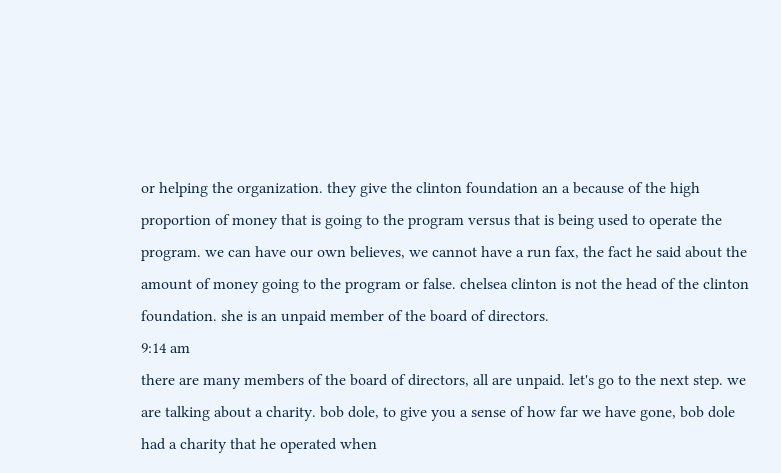or helping the organization. they give the clinton foundation an a because of the high proportion of money that is going to the program versus that is being used to operate the program. we can have our own believes, we cannot have a run fax, the fact he said about the amount of money going to the program or false. chelsea clinton is not the head of the clinton foundation. she is an unpaid member of the board of directors.
9:14 am
there are many members of the board of directors, all are unpaid. let's go to the next step. we are talking about a charity. bob dole, to give you a sense of how far we have gone, bob dole had a charity that he operated when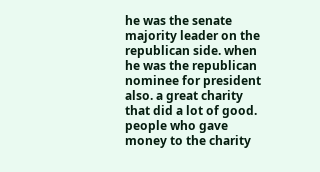he was the senate majority leader on the republican side. when he was the republican nominee for president also. a great charity that did a lot of good. people who gave money to the charity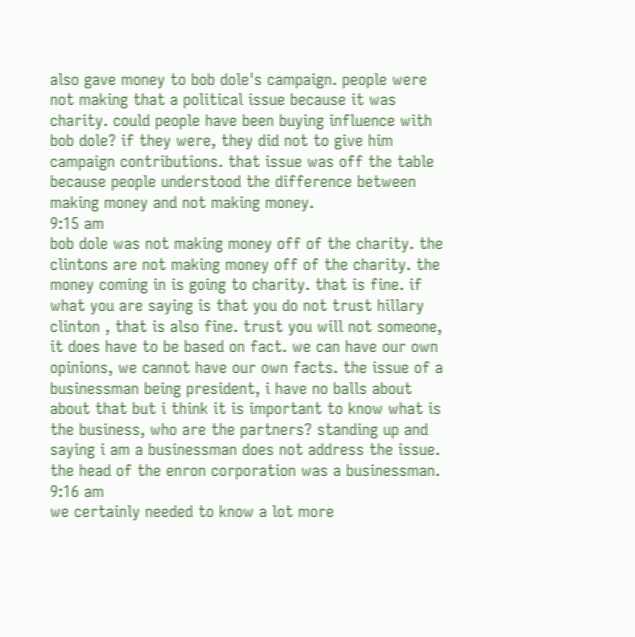also gave money to bob dole's campaign. people were not making that a political issue because it was charity. could people have been buying influence with bob dole? if they were, they did not to give him campaign contributions. that issue was off the table because people understood the difference between making money and not making money.
9:15 am
bob dole was not making money off of the charity. the clintons are not making money off of the charity. the money coming in is going to charity. that is fine. if what you are saying is that you do not trust hillary clinton , that is also fine. trust you will not someone, it does have to be based on fact. we can have our own opinions, we cannot have our own facts. the issue of a businessman being president, i have no balls about about that but i think it is important to know what is the business, who are the partners? standing up and saying i am a businessman does not address the issue. the head of the enron corporation was a businessman.
9:16 am
we certainly needed to know a lot more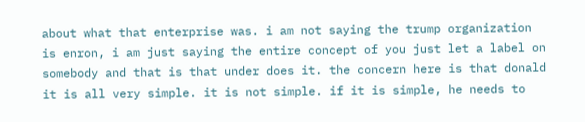about what that enterprise was. i am not saying the trump organization is enron, i am just saying the entire concept of you just let a label on somebody and that is that under does it. the concern here is that donald it is all very simple. it is not simple. if it is simple, he needs to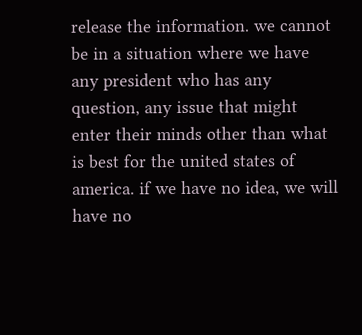release the information. we cannot be in a situation where we have any president who has any question, any issue that might enter their minds other than what is best for the united states of america. if we have no idea, we will have no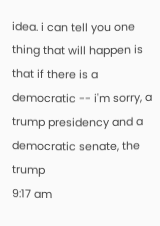idea. i can tell you one thing that will happen is that if there is a democratic -- i'm sorry, a trump presidency and a democratic senate, the trump
9:17 am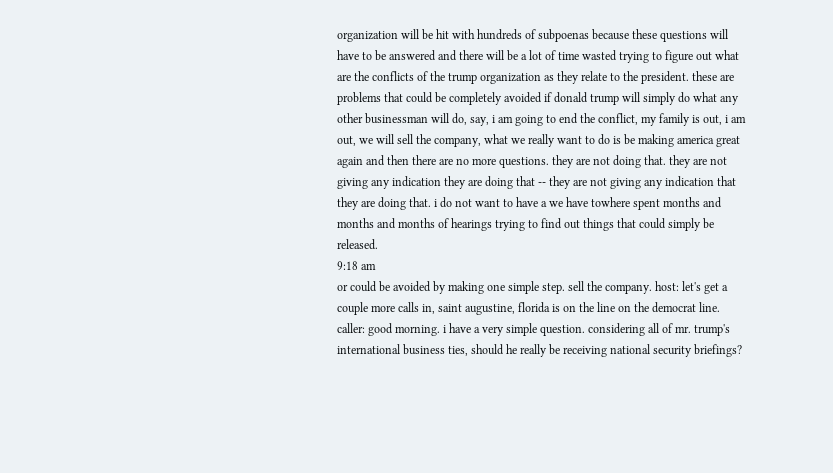organization will be hit with hundreds of subpoenas because these questions will have to be answered and there will be a lot of time wasted trying to figure out what are the conflicts of the trump organization as they relate to the president. these are problems that could be completely avoided if donald trump will simply do what any other businessman will do, say, i am going to end the conflict, my family is out, i am out, we will sell the company, what we really want to do is be making america great again and then there are no more questions. they are not doing that. they are not giving any indication they are doing that -- they are not giving any indication that they are doing that. i do not want to have a we have towhere spent months and months and months of hearings trying to find out things that could simply be released.
9:18 am
or could be avoided by making one simple step. sell the company. host: let's get a couple more calls in, saint augustine, florida is on the line on the democrat line. caller: good morning. i have a very simple question. considering all of mr. trump's international business ties, should he really be receiving national security briefings?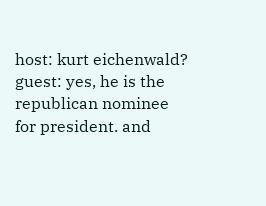host: kurt eichenwald? guest: yes, he is the republican nominee for president. and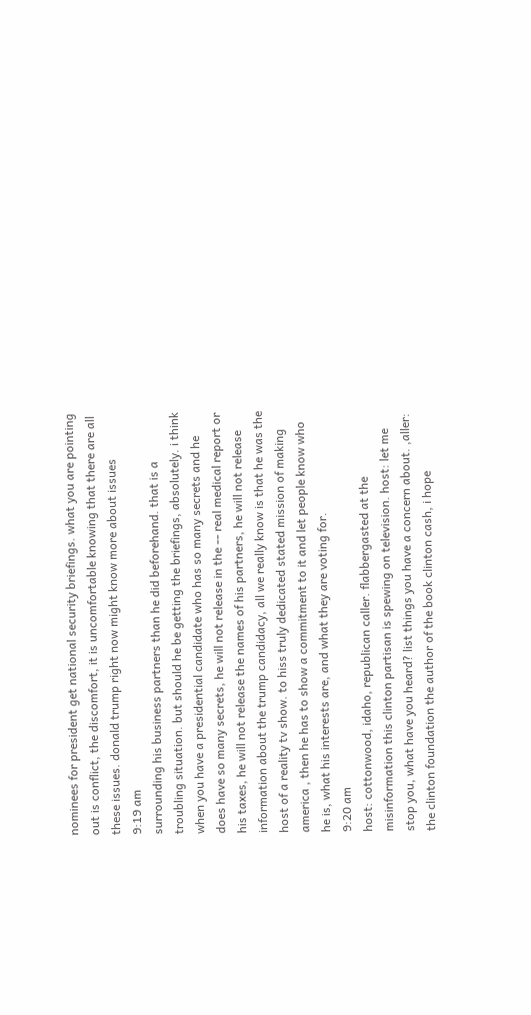nominees for president get national security briefings. what you are pointing out is conflict, the discomfort, it is uncomfortable knowing that there are all these issues. donald trump right now might know more about issues
9:19 am
surrounding his business partners than he did beforehand. that is a troubling situation. but should he be getting the briefings, absolutely. i think when you have a presidential candidate who has so many secrets and he does have so many secrets, he will not release in the -- real medical report or his taxes, he will not release the names of his partners, he will not release information about the trump candidacy, all we really know is that he was the host of a reality tv show. to hiss truly dedicated stated mission of making america , then he has to show a commitment to it and let people know who he is, what his interests are, and what they are voting for.
9:20 am
host: cottonwood, idaho, republican caller. flabbergasted at the misinformation this clinton partisan is spewing on television. host: let me stop you, what have you heard? list things you have a concern about. ,aller: the clinton foundation the author of the book clinton cash, i hope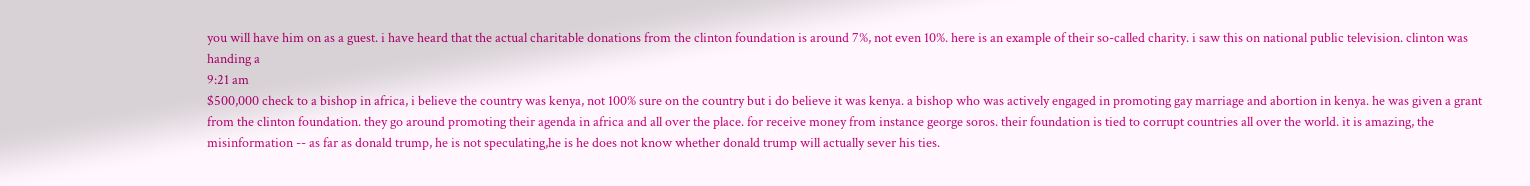you will have him on as a guest. i have heard that the actual charitable donations from the clinton foundation is around 7%, not even 10%. here is an example of their so-called charity. i saw this on national public television. clinton was handing a
9:21 am
$500,000 check to a bishop in africa, i believe the country was kenya, not 100% sure on the country but i do believe it was kenya. a bishop who was actively engaged in promoting gay marriage and abortion in kenya. he was given a grant from the clinton foundation. they go around promoting their agenda in africa and all over the place. for receive money from instance george soros. their foundation is tied to corrupt countries all over the world. it is amazing, the misinformation -- as far as donald trump, he is not speculating,he is he does not know whether donald trump will actually sever his ties.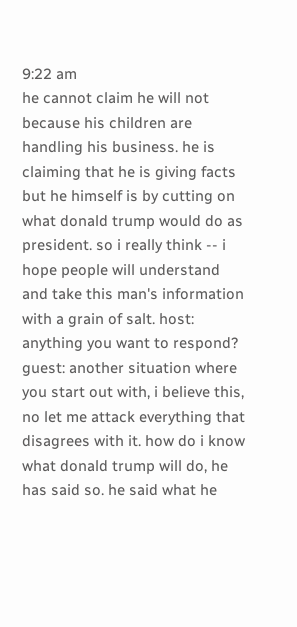9:22 am
he cannot claim he will not because his children are handling his business. he is claiming that he is giving facts but he himself is by cutting on what donald trump would do as president. so i really think -- i hope people will understand and take this man's information with a grain of salt. host: anything you want to respond? guest: another situation where you start out with, i believe this, no let me attack everything that disagrees with it. how do i know what donald trump will do, he has said so. he said what he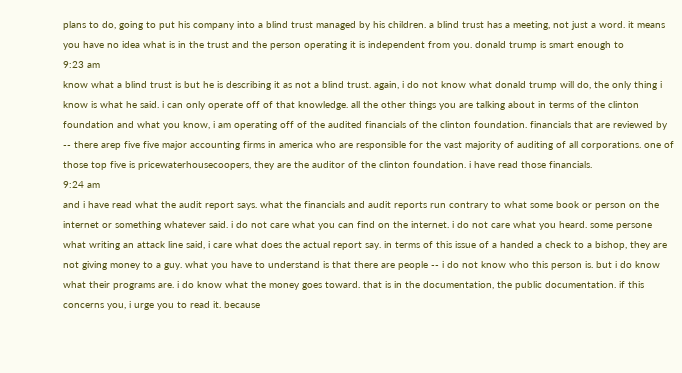plans to do, going to put his company into a blind trust managed by his children. a blind trust has a meeting, not just a word. it means you have no idea what is in the trust and the person operating it is independent from you. donald trump is smart enough to
9:23 am
know what a blind trust is but he is describing it as not a blind trust. again, i do not know what donald trump will do, the only thing i know is what he said. i can only operate off of that knowledge. all the other things you are talking about in terms of the clinton foundation and what you know, i am operating off of the audited financials of the clinton foundation. financials that are reviewed by -- there arep five five major accounting firms in america who are responsible for the vast majority of auditing of all corporations. one of those top five is pricewaterhousecoopers, they are the auditor of the clinton foundation. i have read those financials.
9:24 am
and i have read what the audit report says. what the financials and audit reports run contrary to what some book or person on the internet or something whatever said. i do not care what you can find on the internet. i do not care what you heard. some persone what writing an attack line said, i care what does the actual report say. in terms of this issue of a handed a check to a bishop, they are not giving money to a guy. what you have to understand is that there are people -- i do not know who this person is. but i do know what their programs are. i do know what the money goes toward. that is in the documentation, the public documentation. if this concerns you, i urge you to read it. because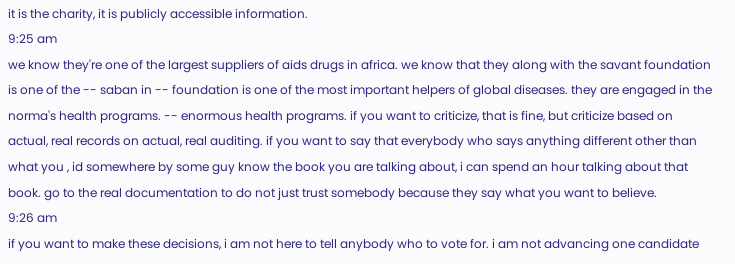it is the charity, it is publicly accessible information.
9:25 am
we know they're one of the largest suppliers of aids drugs in africa. we know that they along with the savant foundation is one of the -- saban in -- foundation is one of the most important helpers of global diseases. they are engaged in the norma's health programs. -- enormous health programs. if you want to criticize, that is fine, but criticize based on actual, real records on actual, real auditing. if you want to say that everybody who says anything different other than what you , id somewhere by some guy know the book you are talking about, i can spend an hour talking about that book. go to the real documentation to do not just trust somebody because they say what you want to believe.
9:26 am
if you want to make these decisions, i am not here to tell anybody who to vote for. i am not advancing one candidate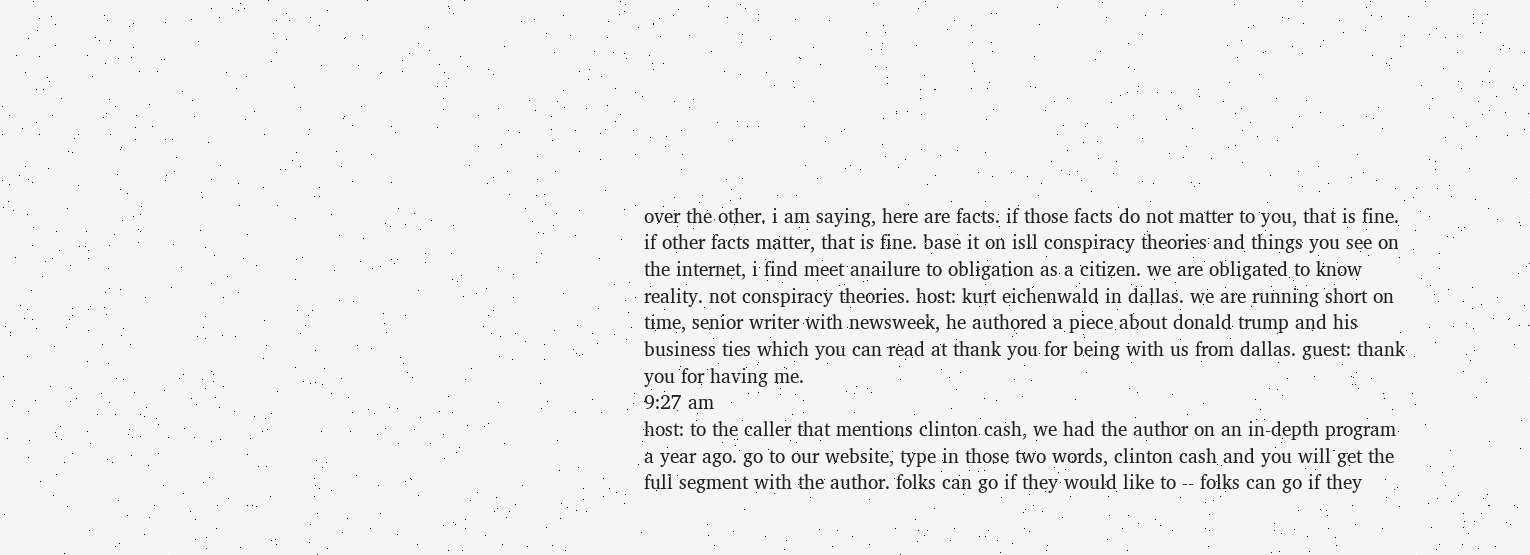over the other. i am saying, here are facts. if those facts do not matter to you, that is fine. if other facts matter, that is fine. base it on isll conspiracy theories and things you see on the internet, i find meet anailure to obligation as a citizen. we are obligated to know reality. not conspiracy theories. host: kurt eichenwald in dallas. we are running short on time, senior writer with newsweek, he authored a piece about donald trump and his business ties which you can read at thank you for being with us from dallas. guest: thank you for having me.
9:27 am
host: to the caller that mentions clinton cash, we had the author on an in-depth program a year ago. go to our website, type in those two words, clinton cash and you will get the full segment with the author. folks can go if they would like to -- folks can go if they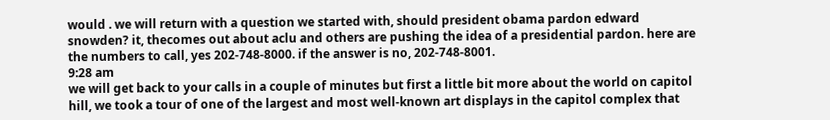would . we will return with a question we started with, should president obama pardon edward snowden? it, thecomes out about aclu and others are pushing the idea of a presidential pardon. here are the numbers to call, yes 202-748-8000. if the answer is no, 202-748-8001.
9:28 am
we will get back to your calls in a couple of minutes but first a little bit more about the world on capitol hill, we took a tour of one of the largest and most well-known art displays in the capitol complex that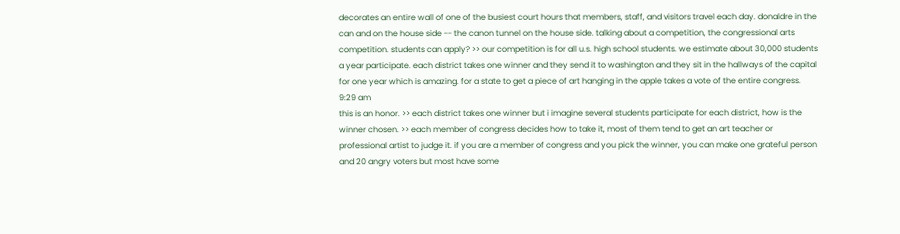decorates an entire wall of one of the busiest court hours that members, staff, and visitors travel each day. donaldre in the can and on the house side -- the canon tunnel on the house side. talking about a competition, the congressional arts competition. students can apply? >> our competition is for all u.s. high school students. we estimate about 30,000 students a year participate. each district takes one winner and they send it to washington and they sit in the hallways of the capital for one year which is amazing. for a state to get a piece of art hanging in the apple takes a vote of the entire congress.
9:29 am
this is an honor. >> each district takes one winner but i imagine several students participate for each district, how is the winner chosen. >> each member of congress decides how to take it, most of them tend to get an art teacher or professional artist to judge it. if you are a member of congress and you pick the winner, you can make one grateful person and 20 angry voters but most have some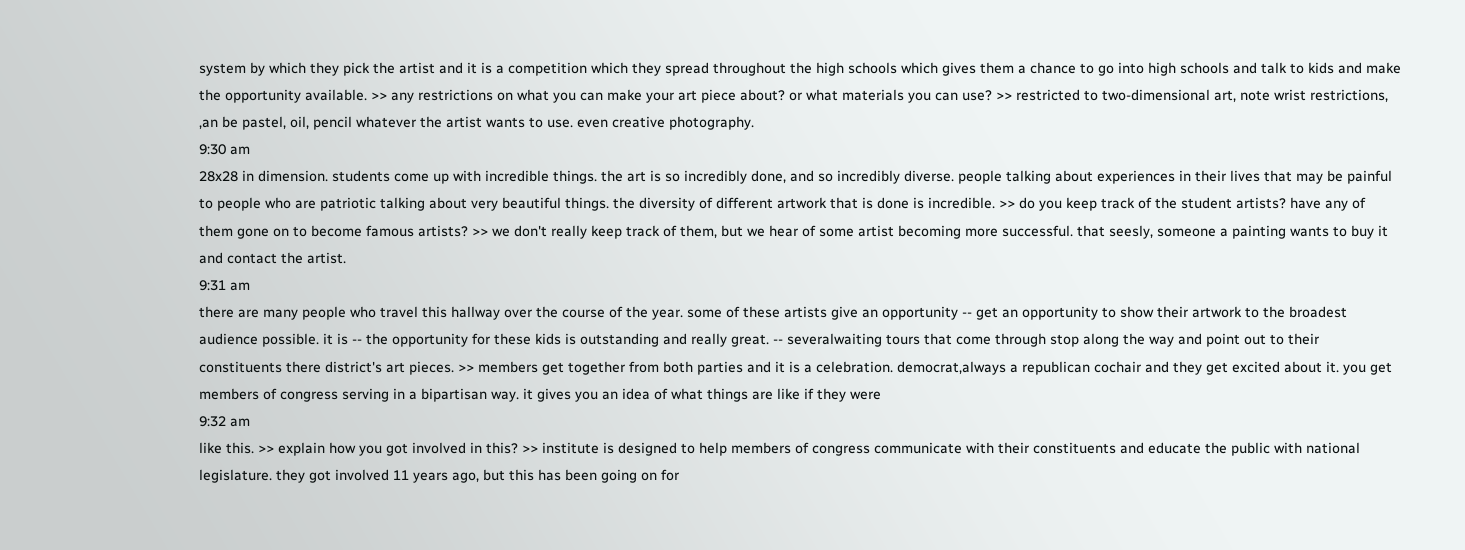system by which they pick the artist and it is a competition which they spread throughout the high schools which gives them a chance to go into high schools and talk to kids and make the opportunity available. >> any restrictions on what you can make your art piece about? or what materials you can use? >> restricted to two-dimensional art, note wrist restrictions, ,an be pastel, oil, pencil whatever the artist wants to use. even creative photography.
9:30 am
28x28 in dimension. students come up with incredible things. the art is so incredibly done, and so incredibly diverse. people talking about experiences in their lives that may be painful to people who are patriotic talking about very beautiful things. the diversity of different artwork that is done is incredible. >> do you keep track of the student artists? have any of them gone on to become famous artists? >> we don't really keep track of them, but we hear of some artist becoming more successful. that seesly, someone a painting wants to buy it and contact the artist.
9:31 am
there are many people who travel this hallway over the course of the year. some of these artists give an opportunity -- get an opportunity to show their artwork to the broadest audience possible. it is -- the opportunity for these kids is outstanding and really great. -- severalwaiting tours that come through stop along the way and point out to their constituents there district's art pieces. >> members get together from both parties and it is a celebration. democrat,always a republican cochair and they get excited about it. you get members of congress serving in a bipartisan way. it gives you an idea of what things are like if they were
9:32 am
like this. >> explain how you got involved in this? >> institute is designed to help members of congress communicate with their constituents and educate the public with national legislature. they got involved 11 years ago, but this has been going on for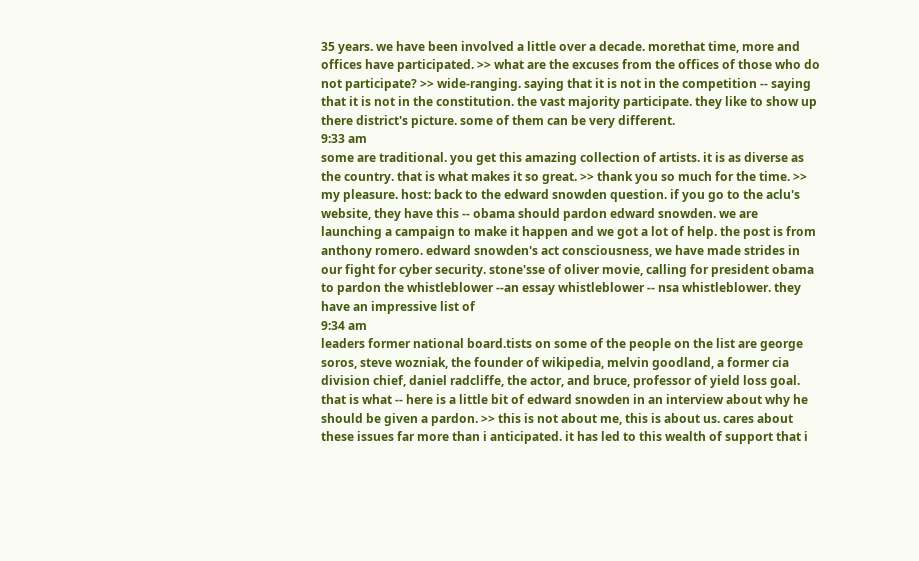35 years. we have been involved a little over a decade. morethat time, more and offices have participated. >> what are the excuses from the offices of those who do not participate? >> wide-ranging. saying that it is not in the competition -- saying that it is not in the constitution. the vast majority participate. they like to show up there district's picture. some of them can be very different.
9:33 am
some are traditional. you get this amazing collection of artists. it is as diverse as the country. that is what makes it so great. >> thank you so much for the time. >> my pleasure. host: back to the edward snowden question. if you go to the aclu's website, they have this -- obama should pardon edward snowden. we are launching a campaign to make it happen and we got a lot of help. the post is from anthony romero. edward snowden's act consciousness, we have made strides in our fight for cyber security. stone'sse of oliver movie, calling for president obama to pardon the whistleblower --an essay whistleblower -- nsa whistleblower. they have an impressive list of
9:34 am
leaders former national board.tists on some of the people on the list are george soros, steve wozniak, the founder of wikipedia, melvin goodland, a former cia division chief, daniel radcliffe, the actor, and bruce, professor of yield loss goal. that is what -- here is a little bit of edward snowden in an interview about why he should be given a pardon. >> this is not about me, this is about us. cares about these issues far more than i anticipated. it has led to this wealth of support that i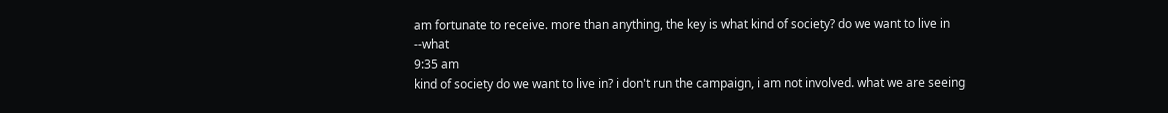am fortunate to receive. more than anything, the key is what kind of society? do we want to live in --what
9:35 am
kind of society do we want to live in? i don't run the campaign, i am not involved. what we are seeing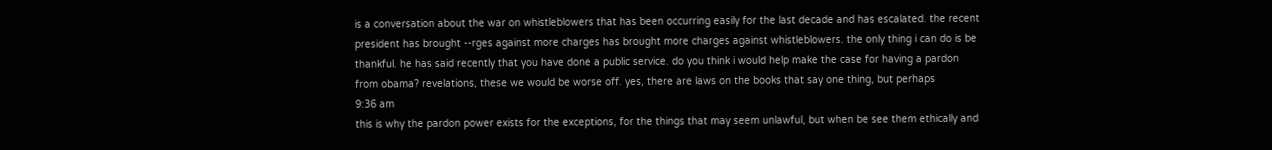is a conversation about the war on whistleblowers that has been occurring easily for the last decade and has escalated. the recent president has brought --rges against more charges has brought more charges against whistleblowers. the only thing i can do is be thankful. he has said recently that you have done a public service. do you think i would help make the case for having a pardon from obama? revelations, these we would be worse off. yes, there are laws on the books that say one thing, but perhaps
9:36 am
this is why the pardon power exists for the exceptions, for the things that may seem unlawful, but when be see them ethically and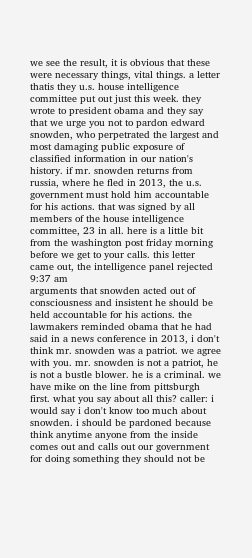we see the result, it is obvious that these were necessary things, vital things. a letter thatis they u.s. house intelligence committee put out just this week. they wrote to president obama and they say that we urge you not to pardon edward snowden, who perpetrated the largest and most damaging public exposure of classified information in our nation's history. if mr. snowden returns from russia, where he fled in 2013, the u.s. government must hold him accountable for his actions. that was signed by all members of the house intelligence committee, 23 in all. here is a little bit from the washington post friday morning before we get to your calls. this letter came out, the intelligence panel rejected
9:37 am
arguments that snowden acted out of consciousness and insistent he should be held accountable for his actions. the lawmakers reminded obama that he had said in a news conference in 2013, i don't think mr. snowden was a patriot. we agree with you. mr. snowden is not a patriot, he is not a bustle blower. he is a criminal. we have mike on the line from pittsburgh first. what you say about all this? caller: i would say i don't know too much about snowden. i should be pardoned because think anytime anyone from the inside comes out and calls out our government for doing something they should not be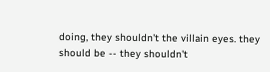doing, they shouldn't the villain eyes. they should be -- they shouldn't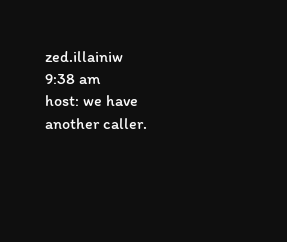zed.illainiw
9:38 am
host: we have another caller.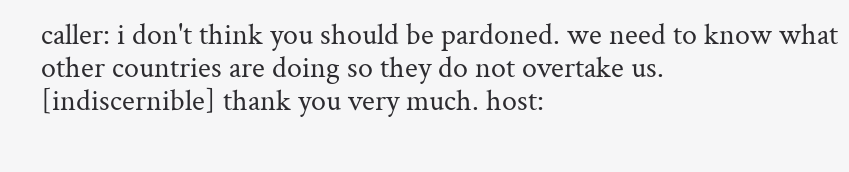caller: i don't think you should be pardoned. we need to know what other countries are doing so they do not overtake us. [indiscernible] thank you very much. host: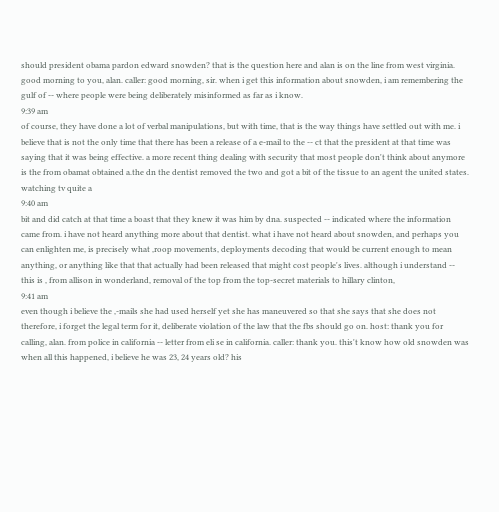should president obama pardon edward snowden? that is the question here and alan is on the line from west virginia. good morning to you, alan. caller: good morning, sir. when i get this information about snowden, i am remembering the gulf of -- where people were being deliberately misinformed as far as i know.
9:39 am
of course, they have done a lot of verbal manipulations, but with time, that is the way things have settled out with me. i believe that is not the only time that there has been a release of a e-mail to the -- ct that the president at that time was saying that it was being effective. a more recent thing dealing with security that most people don't think about anymore is the from obamat obtained a.the dn the dentist removed the two and got a bit of the tissue to an agent the united states. watching tv quite a
9:40 am
bit and did catch at that time a boast that they knew it was him by dna. suspected -- indicated where the information came from. i have not heard anything more about that dentist. what i have not heard about snowden, and perhaps you can enlighten me, is precisely what ,roop movements, deployments decoding that would be current enough to mean anything, or anything like that that actually had been released that might cost people's lives. although i understand -- this is , from allison in wonderland, removal of the top from the top-secret materials to hillary clinton,
9:41 am
even though i believe the ,-mails she had used herself yet she has maneuvered so that she says that she does not therefore, i forget the legal term for it, deliberate violation of the law that the fbs should go on. host: thank you for calling, alan. from police in california -- letter from eli se in california. caller: thank you. this't know how old snowden was when all this happened, i believe he was 23, 24 years old? his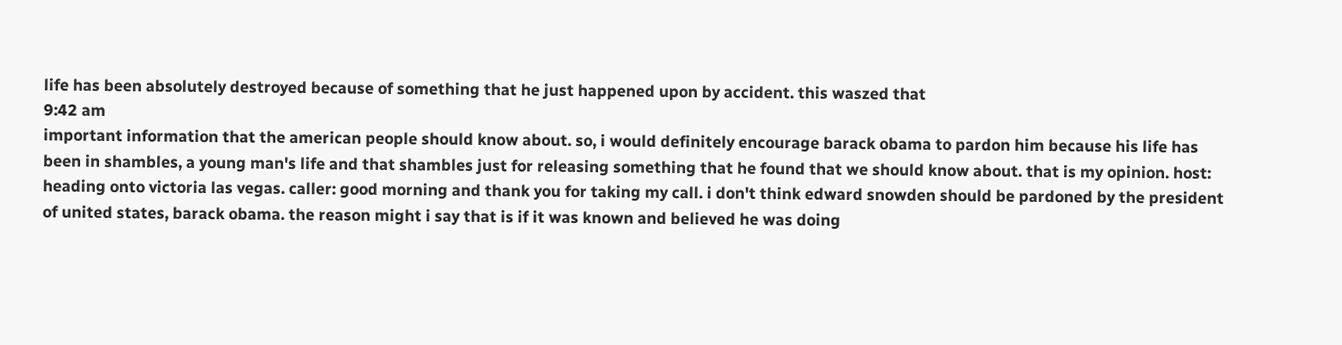life has been absolutely destroyed because of something that he just happened upon by accident. this waszed that
9:42 am
important information that the american people should know about. so, i would definitely encourage barack obama to pardon him because his life has been in shambles, a young man's life and that shambles just for releasing something that he found that we should know about. that is my opinion. host: heading onto victoria las vegas. caller: good morning and thank you for taking my call. i don't think edward snowden should be pardoned by the president of united states, barack obama. the reason might i say that is if it was known and believed he was doing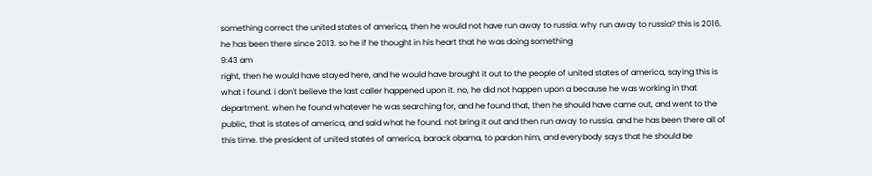something correct the united states of america, then he would not have run away to russia. why run away to russia? this is 2016. he has been there since 2013. so he if he thought in his heart that he was doing something
9:43 am
right, then he would have stayed here, and he would have brought it out to the people of united states of america, saying this is what i found. i don't believe the last caller happened upon it. no, he did not happen upon a because he was working in that department. when he found whatever he was searching for, and he found that, then he should have came out, and went to the public, that is states of america, and said what he found. not bring it out and then run away to russia. and he has been there all of this time. the president of united states of america, barack obama, to pardon him, and everybody says that he should be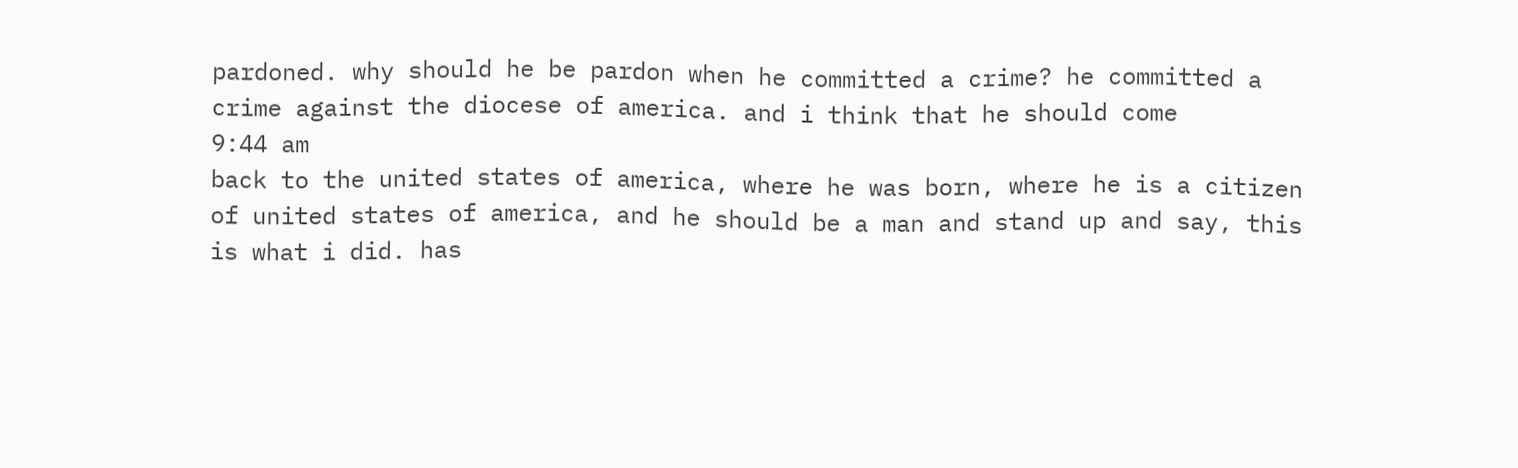pardoned. why should he be pardon when he committed a crime? he committed a crime against the diocese of america. and i think that he should come
9:44 am
back to the united states of america, where he was born, where he is a citizen of united states of america, and he should be a man and stand up and say, this is what i did. has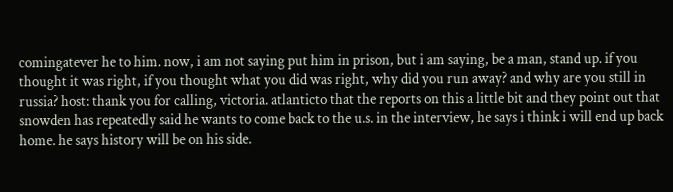comingatever he to him. now, i am not saying put him in prison, but i am saying, be a man, stand up. if you thought it was right, if you thought what you did was right, why did you run away? and why are you still in russia? host: thank you for calling, victoria. atlanticto that the reports on this a little bit and they point out that snowden has repeatedly said he wants to come back to the u.s. in the interview, he says i think i will end up back home. he says history will be on his side.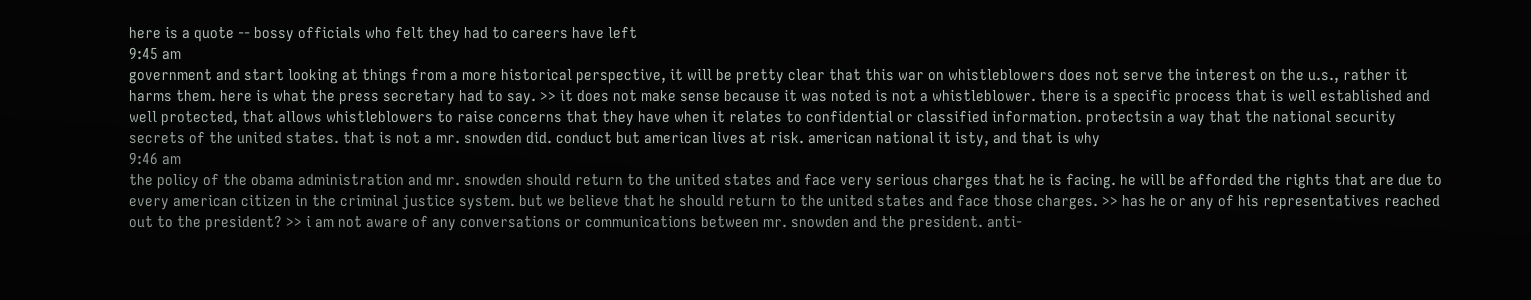here is a quote -- bossy officials who felt they had to careers have left
9:45 am
government and start looking at things from a more historical perspective, it will be pretty clear that this war on whistleblowers does not serve the interest on the u.s., rather it harms them. here is what the press secretary had to say. >> it does not make sense because it was noted is not a whistleblower. there is a specific process that is well established and well protected, that allows whistleblowers to raise concerns that they have when it relates to confidential or classified information. protectsin a way that the national security secrets of the united states. that is not a mr. snowden did. conduct but american lives at risk. american national it isty, and that is why
9:46 am
the policy of the obama administration and mr. snowden should return to the united states and face very serious charges that he is facing. he will be afforded the rights that are due to every american citizen in the criminal justice system. but we believe that he should return to the united states and face those charges. >> has he or any of his representatives reached out to the president? >> i am not aware of any conversations or communications between mr. snowden and the president. anti-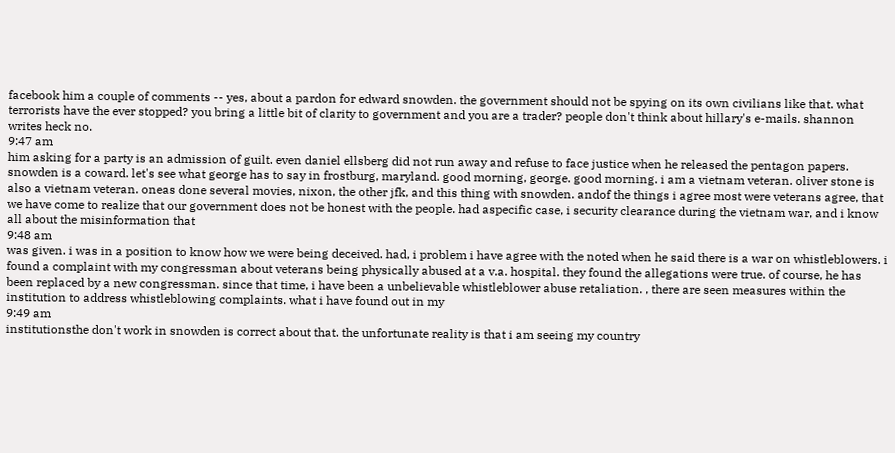facebook him a couple of comments -- yes, about a pardon for edward snowden. the government should not be spying on its own civilians like that. what terrorists have the ever stopped? you bring a little bit of clarity to government and you are a trader? people don't think about hillary's e-mails. shannon writes heck no.
9:47 am
him asking for a party is an admission of guilt. even daniel ellsberg did not run away and refuse to face justice when he released the pentagon papers. snowden is a coward. let's see what george has to say in frostburg, maryland. good morning, george. good morning. i am a vietnam veteran. oliver stone is also a vietnam veteran. oneas done several movies, nixon, the other jfk, and this thing with snowden. andof the things i agree most were veterans agree, that we have come to realize that our government does not be honest with the people. had aspecific case, i security clearance during the vietnam war, and i know all about the misinformation that
9:48 am
was given. i was in a position to know how we were being deceived. had, i problem i have agree with the noted when he said there is a war on whistleblowers. i found a complaint with my congressman about veterans being physically abused at a v.a. hospital. they found the allegations were true. of course, he has been replaced by a new congressman. since that time, i have been a unbelievable whistleblower abuse retaliation. , there are seen measures within the institution to address whistleblowing complaints. what i have found out in my
9:49 am
institutionsthe don't work in snowden is correct about that. the unfortunate reality is that i am seeing my country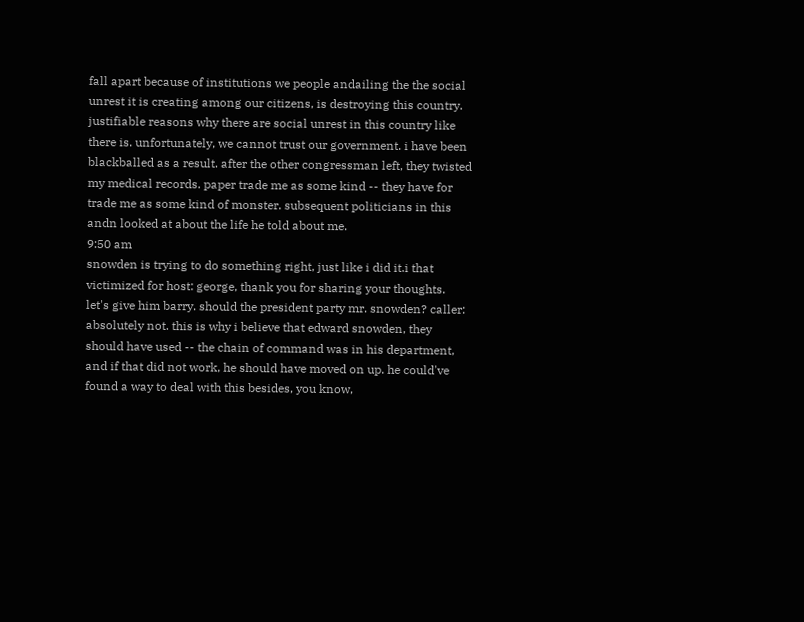fall apart because of institutions we people andailing the the social unrest it is creating among our citizens, is destroying this country. justifiable reasons why there are social unrest in this country like there is. unfortunately, we cannot trust our government. i have been blackballed as a result. after the other congressman left, they twisted my medical records. paper trade me as some kind -- they have for trade me as some kind of monster. subsequent politicians in this andn looked at about the life he told about me.
9:50 am
snowden is trying to do something right, just like i did it.i that victimized for host: george, thank you for sharing your thoughts. let's give him barry. should the president party mr. snowden? caller: absolutely not. this is why i believe that edward snowden, they should have used -- the chain of command was in his department, and if that did not work, he should have moved on up. he could've found a way to deal with this besides, you know,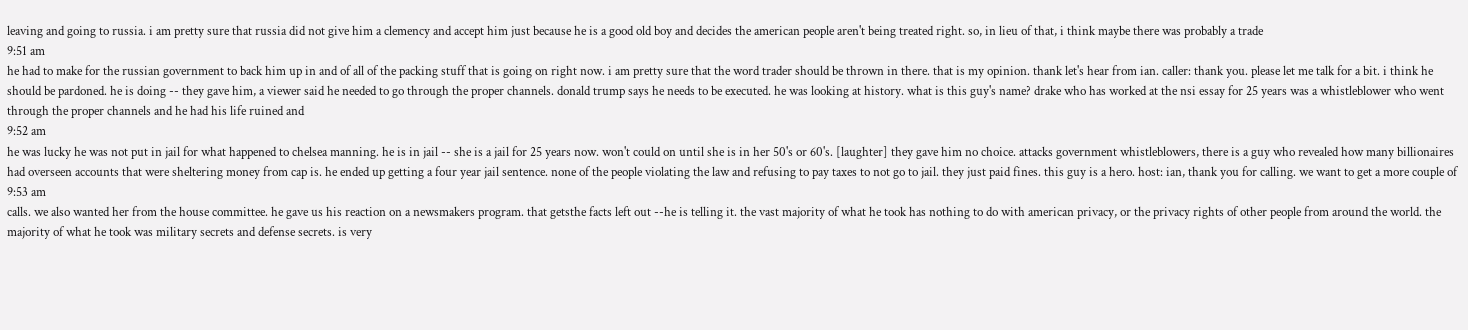leaving and going to russia. i am pretty sure that russia did not give him a clemency and accept him just because he is a good old boy and decides the american people aren't being treated right. so, in lieu of that, i think maybe there was probably a trade
9:51 am
he had to make for the russian government to back him up in and of all of the packing stuff that is going on right now. i am pretty sure that the word trader should be thrown in there. that is my opinion. thank let's hear from ian. caller: thank you. please let me talk for a bit. i think he should be pardoned. he is doing -- they gave him, a viewer said he needed to go through the proper channels. donald trump says he needs to be executed. he was looking at history. what is this guy's name? drake who has worked at the nsi essay for 25 years was a whistleblower who went through the proper channels and he had his life ruined and
9:52 am
he was lucky he was not put in jail for what happened to chelsea manning. he is in jail -- she is a jail for 25 years now. won't could on until she is in her 50's or 60's. [laughter] they gave him no choice. attacks government whistleblowers, there is a guy who revealed how many billionaires had overseen accounts that were sheltering money from cap is. he ended up getting a four year jail sentence. none of the people violating the law and refusing to pay taxes to not go to jail. they just paid fines. this guy is a hero. host: ian, thank you for calling. we want to get a more couple of
9:53 am
calls. we also wanted her from the house committee. he gave us his reaction on a newsmakers program. that getsthe facts left out --he is telling it. the vast majority of what he took has nothing to do with american privacy, or the privacy rights of other people from around the world. the majority of what he took was military secrets and defense secrets. is very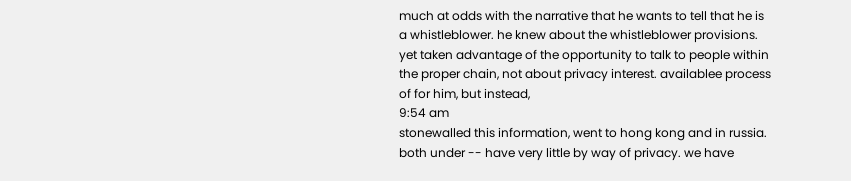much at odds with the narrative that he wants to tell that he is a whistleblower. he knew about the whistleblower provisions. yet taken advantage of the opportunity to talk to people within the proper chain, not about privacy interest. availablee process of for him, but instead,
9:54 am
stonewalled this information, went to hong kong and in russia. both under -- have very little by way of privacy. we have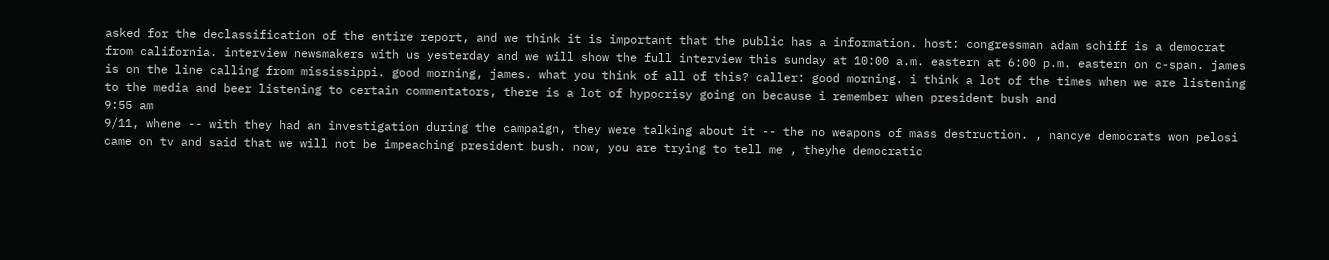asked for the declassification of the entire report, and we think it is important that the public has a information. host: congressman adam schiff is a democrat from california. interview newsmakers with us yesterday and we will show the full interview this sunday at 10:00 a.m. eastern at 6:00 p.m. eastern on c-span. james is on the line calling from mississippi. good morning, james. what you think of all of this? caller: good morning. i think a lot of the times when we are listening to the media and beer listening to certain commentators, there is a lot of hypocrisy going on because i remember when president bush and
9:55 am
9/11, whene -- with they had an investigation during the campaign, they were talking about it -- the no weapons of mass destruction. , nancye democrats won pelosi came on tv and said that we will not be impeaching president bush. now, you are trying to tell me , theyhe democratic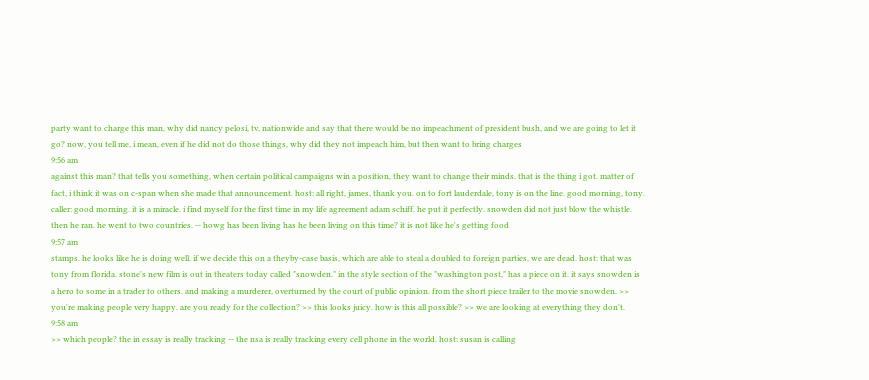party want to charge this man, why did nancy pelosi, tv, nationwide and say that there would be no impeachment of president bush, and we are going to let it go? now, you tell me, i mean, even if he did not do those things, why did they not impeach him, but then want to bring charges
9:56 am
against this man? that tells you something, when certain political campaigns win a position, they want to change their minds. that is the thing i got. matter of fact, i think it was on c-span when she made that announcement. host: all right, james, thank you. on to fort lauderdale, tony is on the line. good morning, tony. caller: good morning. it is a miracle. i find myself for the first time in my life agreement adam schiff. he put it perfectly. snowden did not just blow the whistle. then he ran. he went to two countries. -- howg has been living has he been living on this time? it is not like he's getting food
9:57 am
stamps. he looks like he is doing well. if we decide this on a theyby-case basis, which are able to steal a doubled to foreign parties, we are dead. host: that was tony from florida. stone's new film is out in theaters today called "snowden." in the style section of the "washington post," has a piece on it. it says snowden is a hero to some in a trader to others. and making a murderer, overturned by the court of public opinion. from the short piece trailer to the movie snowden. >> you're making people very happy. are you ready for the collection? >> this looks juicy. how is this all possible? >> we are looking at everything they don't.
9:58 am
>> which people? the in essay is really tracking -- the nsa is really tracking every cell phone in the world. host: susan is calling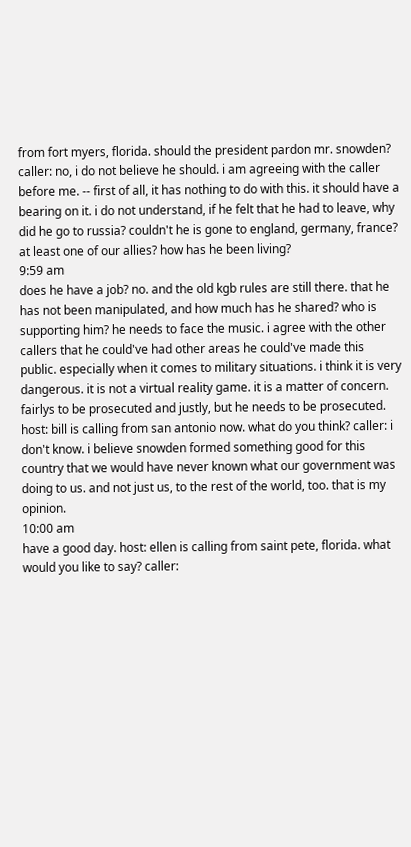from fort myers, florida. should the president pardon mr. snowden? caller: no, i do not believe he should. i am agreeing with the caller before me. -- first of all, it has nothing to do with this. it should have a bearing on it. i do not understand, if he felt that he had to leave, why did he go to russia? couldn't he is gone to england, germany, france? at least one of our allies? how has he been living?
9:59 am
does he have a job? no. and the old kgb rules are still there. that he has not been manipulated, and how much has he shared? who is supporting him? he needs to face the music. i agree with the other callers that he could've had other areas he could've made this public. especially when it comes to military situations. i think it is very dangerous. it is not a virtual reality game. it is a matter of concern. fairlys to be prosecuted and justly, but he needs to be prosecuted. host: bill is calling from san antonio now. what do you think? caller: i don't know. i believe snowden formed something good for this country that we would have never known what our government was doing to us. and not just us, to the rest of the world, too. that is my opinion.
10:00 am
have a good day. host: ellen is calling from saint pete, florida. what would you like to say? caller: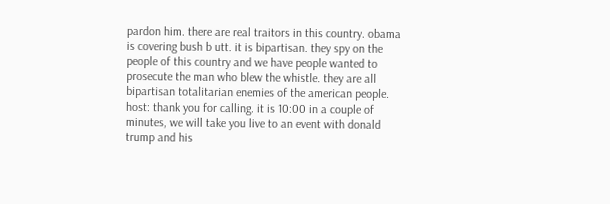pardon him. there are real traitors in this country. obama is covering bush b utt. it is bipartisan. they spy on the people of this country and we have people wanted to prosecute the man who blew the whistle. they are all bipartisan totalitarian enemies of the american people. host: thank you for calling. it is 10:00 in a couple of minutes, we will take you live to an event with donald trump and his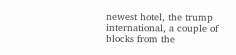newest hotel, the trump international, a couple of blocks from the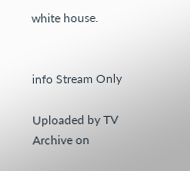white house.


info Stream Only

Uploaded by TV Archive on